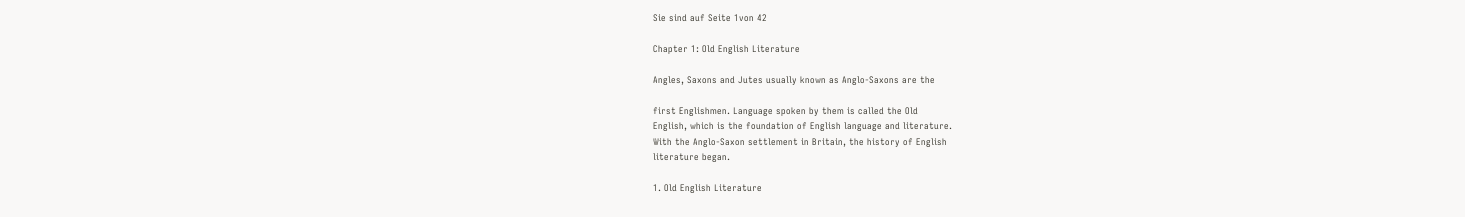Sie sind auf Seite 1von 42

Chapter 1: Old English Literature

Angles, Saxons and Jutes usually known as Anglo-Saxons are the

first Englishmen. Language spoken by them is called the Old
English, which is the foundation of English language and literature.
With the Anglo-Saxon settlement in Britain, the history of English
literature began.

1. Old English Literature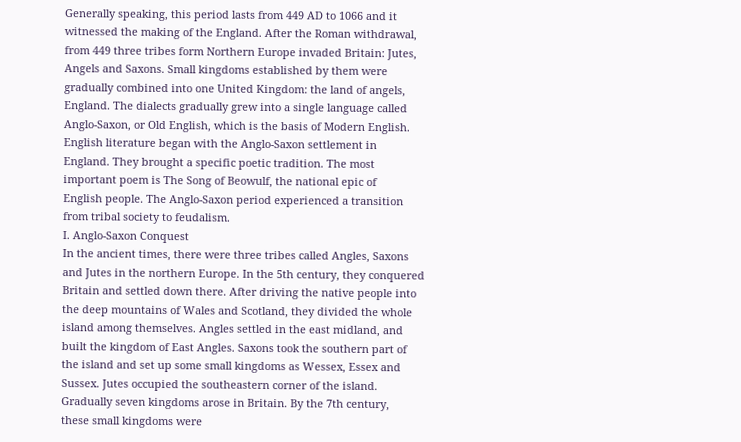Generally speaking, this period lasts from 449 AD to 1066 and it
witnessed the making of the England. After the Roman withdrawal,
from 449 three tribes form Northern Europe invaded Britain: Jutes,
Angels and Saxons. Small kingdoms established by them were
gradually combined into one United Kingdom: the land of angels,
England. The dialects gradually grew into a single language called
Anglo-Saxon, or Old English, which is the basis of Modern English.
English literature began with the Anglo-Saxon settlement in
England. They brought a specific poetic tradition. The most
important poem is The Song of Beowulf, the national epic of
English people. The Anglo-Saxon period experienced a transition
from tribal society to feudalism.
I. Anglo-Saxon Conquest
In the ancient times, there were three tribes called Angles, Saxons
and Jutes in the northern Europe. In the 5th century, they conquered
Britain and settled down there. After driving the native people into
the deep mountains of Wales and Scotland, they divided the whole
island among themselves. Angles settled in the east midland, and
built the kingdom of East Angles. Saxons took the southern part of
the island and set up some small kingdoms as Wessex, Essex and
Sussex. Jutes occupied the southeastern corner of the island.
Gradually seven kingdoms arose in Britain. By the 7th century,
these small kingdoms were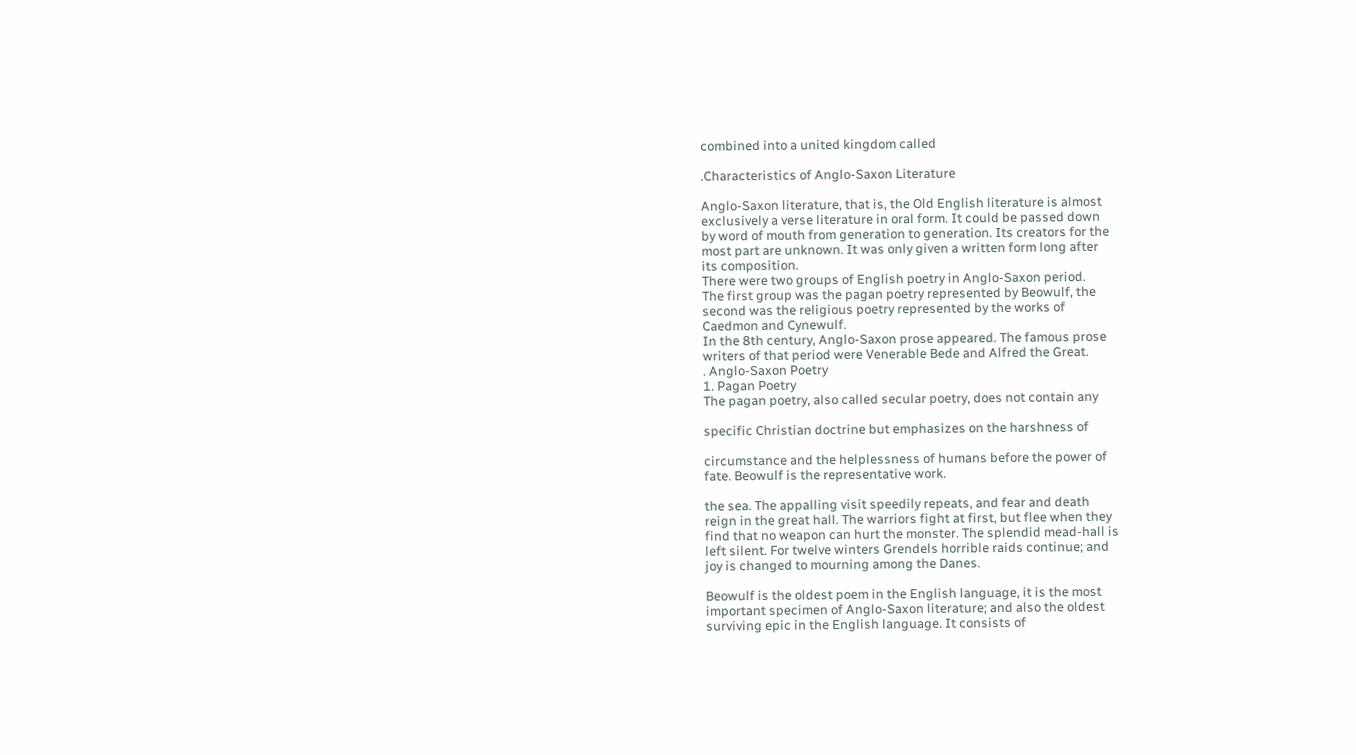combined into a united kingdom called

.Characteristics of Anglo-Saxon Literature

Anglo-Saxon literature, that is, the Old English literature is almost
exclusively a verse literature in oral form. It could be passed down
by word of mouth from generation to generation. Its creators for the
most part are unknown. It was only given a written form long after
its composition.
There were two groups of English poetry in Anglo-Saxon period.
The first group was the pagan poetry represented by Beowulf, the
second was the religious poetry represented by the works of
Caedmon and Cynewulf.
In the 8th century, Anglo-Saxon prose appeared. The famous prose
writers of that period were Venerable Bede and Alfred the Great.
. Anglo-Saxon Poetry
1. Pagan Poetry
The pagan poetry, also called secular poetry, does not contain any

specific Christian doctrine but emphasizes on the harshness of

circumstance and the helplessness of humans before the power of
fate. Beowulf is the representative work.

the sea. The appalling visit speedily repeats, and fear and death
reign in the great hall. The warriors fight at first, but flee when they
find that no weapon can hurt the monster. The splendid mead-hall is
left silent. For twelve winters Grendels horrible raids continue; and
joy is changed to mourning among the Danes.

Beowulf is the oldest poem in the English language, it is the most
important specimen of Anglo-Saxon literature; and also the oldest
surviving epic in the English language. It consists of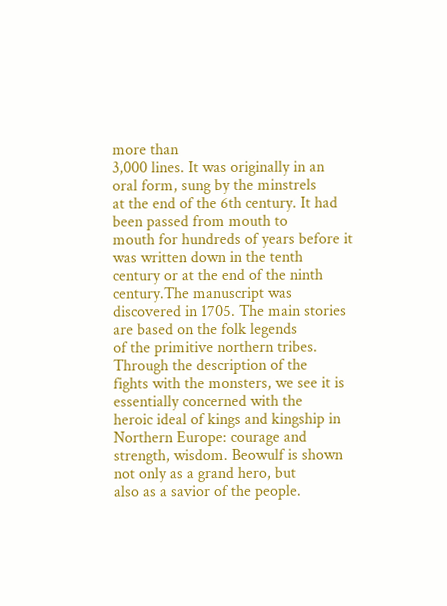more than
3,000 lines. It was originally in an oral form, sung by the minstrels
at the end of the 6th century. It had been passed from mouth to
mouth for hundreds of years before it was written down in the tenth
century or at the end of the ninth century.The manuscript was
discovered in 1705. The main stories are based on the folk legends
of the primitive northern tribes. Through the description of the
fights with the monsters, we see it is essentially concerned with the
heroic ideal of kings and kingship in Northern Europe: courage and
strength, wisdom. Beowulf is shown not only as a grand hero, but
also as a savior of the people.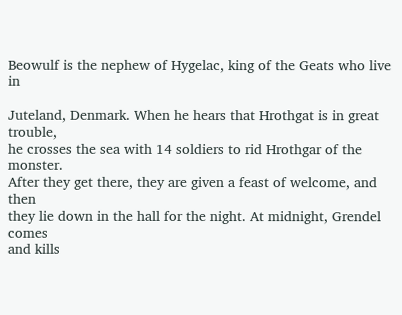Beowulf is the nephew of Hygelac, king of the Geats who live in

Juteland, Denmark. When he hears that Hrothgat is in great trouble,
he crosses the sea with 14 soldiers to rid Hrothgar of the monster.
After they get there, they are given a feast of welcome, and then
they lie down in the hall for the night. At midnight, Grendel comes
and kills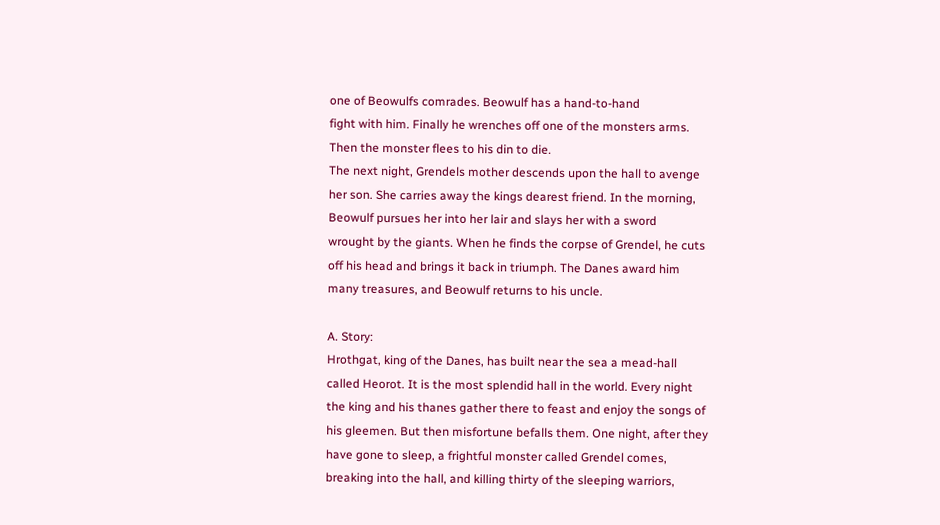one of Beowulfs comrades. Beowulf has a hand-to-hand
fight with him. Finally he wrenches off one of the monsters arms.
Then the monster flees to his din to die.
The next night, Grendels mother descends upon the hall to avenge
her son. She carries away the kings dearest friend. In the morning,
Beowulf pursues her into her lair and slays her with a sword
wrought by the giants. When he finds the corpse of Grendel, he cuts
off his head and brings it back in triumph. The Danes award him
many treasures, and Beowulf returns to his uncle.

A. Story:
Hrothgat, king of the Danes, has built near the sea a mead-hall
called Heorot. It is the most splendid hall in the world. Every night
the king and his thanes gather there to feast and enjoy the songs of
his gleemen. But then misfortune befalls them. One night, after they
have gone to sleep, a frightful monster called Grendel comes,
breaking into the hall, and killing thirty of the sleeping warriors,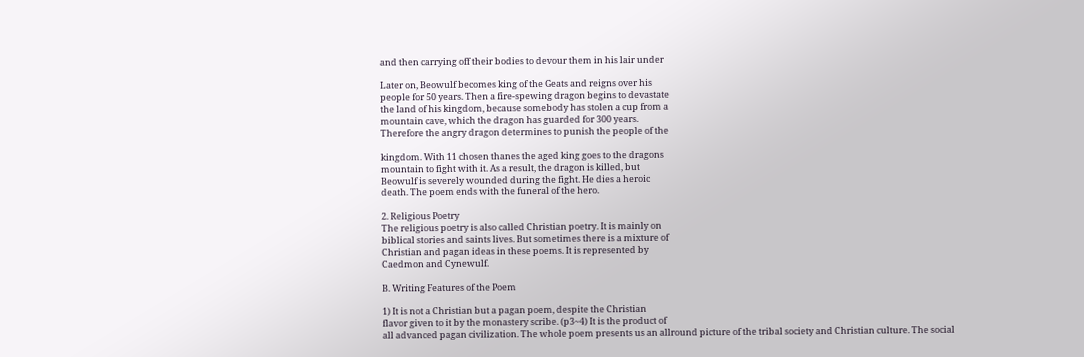and then carrying off their bodies to devour them in his lair under

Later on, Beowulf becomes king of the Geats and reigns over his
people for 50 years. Then a fire-spewing dragon begins to devastate
the land of his kingdom, because somebody has stolen a cup from a
mountain cave, which the dragon has guarded for 300 years.
Therefore the angry dragon determines to punish the people of the

kingdom. With 11 chosen thanes the aged king goes to the dragons
mountain to fight with it. As a result, the dragon is killed, but
Beowulf is severely wounded during the fight. He dies a heroic
death. The poem ends with the funeral of the hero.

2. Religious Poetry
The religious poetry is also called Christian poetry. It is mainly on
biblical stories and saints lives. But sometimes there is a mixture of
Christian and pagan ideas in these poems. It is represented by
Caedmon and Cynewulf.

B. Writing Features of the Poem

1) It is not a Christian but a pagan poem, despite the Christian
flavor given to it by the monastery scribe. (p3~4) It is the product of
all advanced pagan civilization. The whole poem presents us an allround picture of the tribal society and Christian culture. The social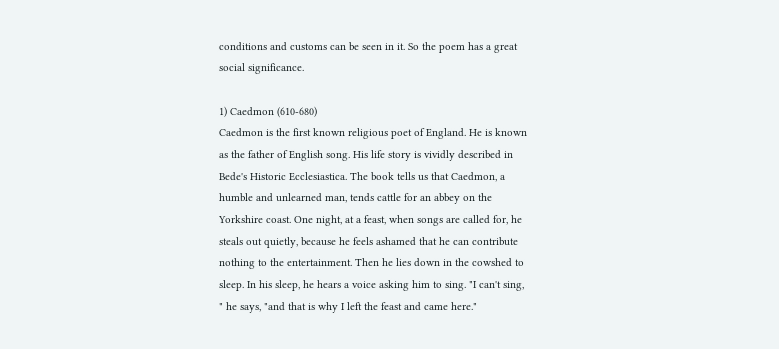conditions and customs can be seen in it. So the poem has a great
social significance.

1) Caedmon (610-680)
Caedmon is the first known religious poet of England. He is known
as the father of English song. His life story is vividly described in
Bede's Historic Ecclesiastica. The book tells us that Caedmon, a
humble and unlearned man, tends cattle for an abbey on the
Yorkshire coast. One night, at a feast, when songs are called for, he
steals out quietly, because he feels ashamed that he can contribute
nothing to the entertainment. Then he lies down in the cowshed to
sleep. In his sleep, he hears a voice asking him to sing. "I can't sing,
" he says, "and that is why I left the feast and came here."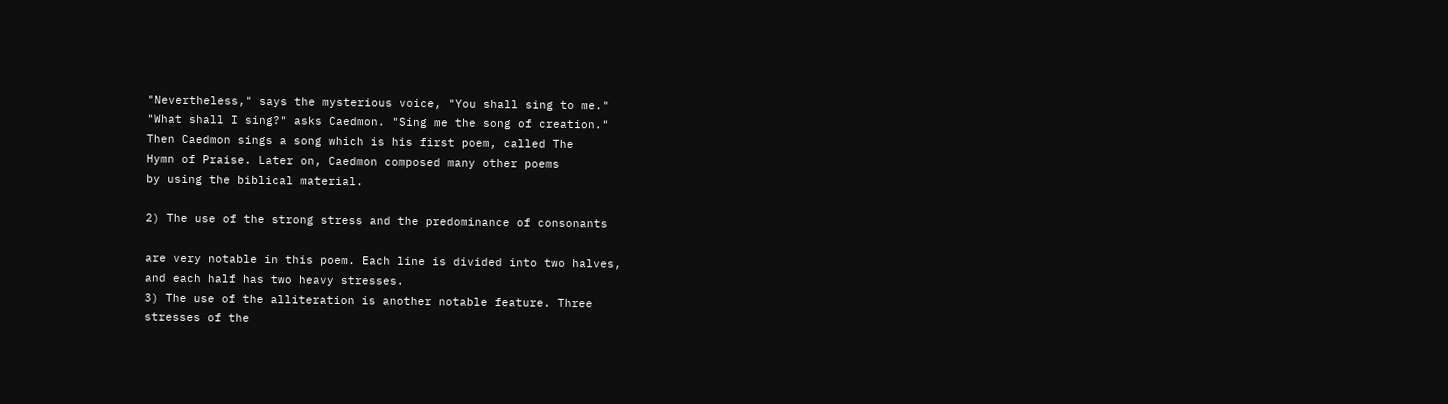"Nevertheless," says the mysterious voice, "You shall sing to me."
"What shall I sing?" asks Caedmon. "Sing me the song of creation."
Then Caedmon sings a song which is his first poem, called The
Hymn of Praise. Later on, Caedmon composed many other poems
by using the biblical material.

2) The use of the strong stress and the predominance of consonants

are very notable in this poem. Each line is divided into two halves,
and each half has two heavy stresses.
3) The use of the alliteration is another notable feature. Three
stresses of the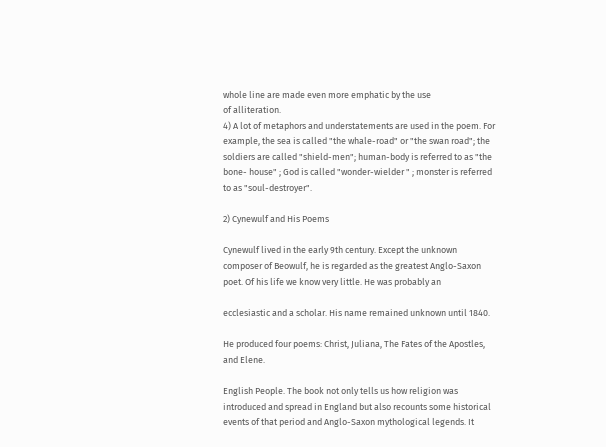whole line are made even more emphatic by the use
of alliteration.
4) A lot of metaphors and understatements are used in the poem. For
example, the sea is called "the whale-road" or "the swan road"; the
soldiers are called "shield-men"; human-body is referred to as "the
bone- house" ; God is called "wonder-wielder " ; monster is referred
to as "soul-destroyer".

2) Cynewulf and His Poems

Cynewulf lived in the early 9th century. Except the unknown
composer of Beowulf, he is regarded as the greatest Anglo-Saxon
poet. Of his life we know very little. He was probably an

ecclesiastic and a scholar. His name remained unknown until 1840.

He produced four poems: Christ, Juliana, The Fates of the Apostles,
and Elene.

English People. The book not only tells us how religion was
introduced and spread in England but also recounts some historical
events of that period and Anglo-Saxon mythological legends. It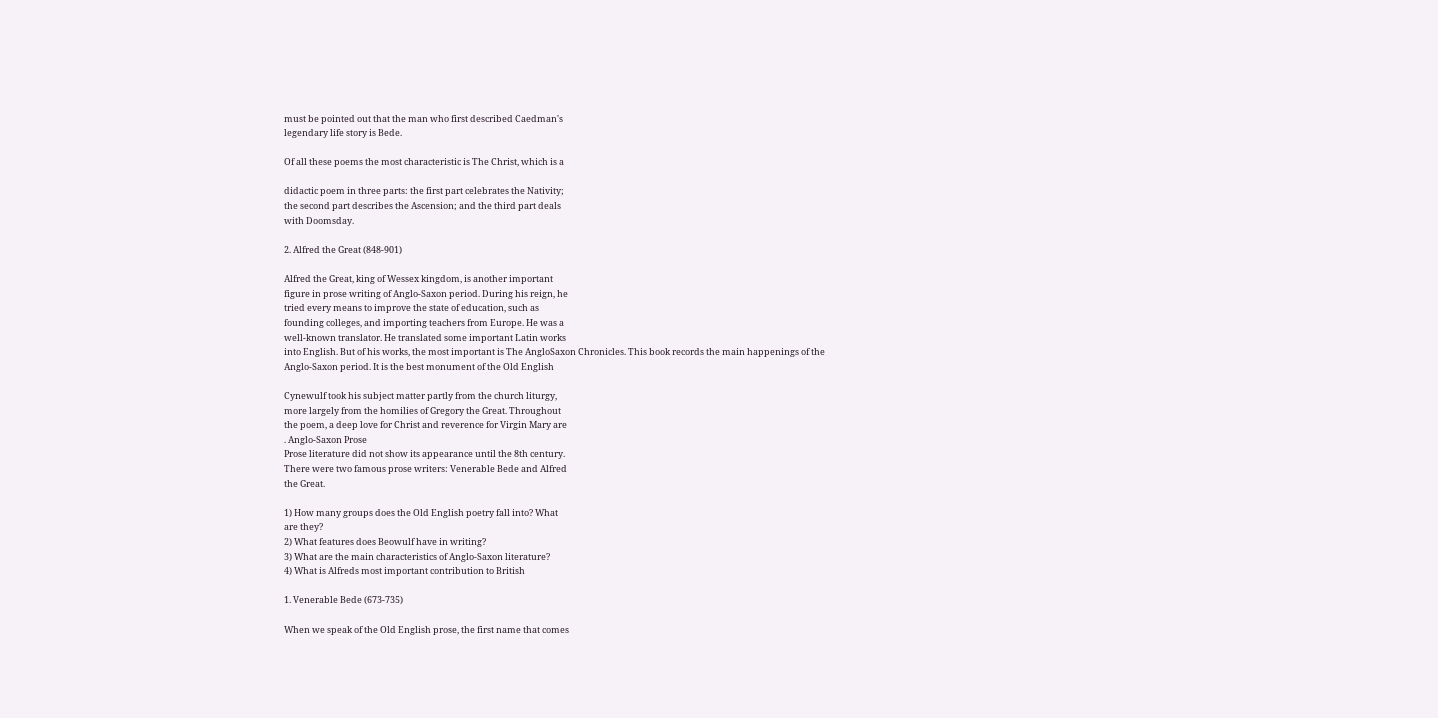must be pointed out that the man who first described Caedman's
legendary life story is Bede.

Of all these poems the most characteristic is The Christ, which is a

didactic poem in three parts: the first part celebrates the Nativity;
the second part describes the Ascension; and the third part deals
with Doomsday.

2. Alfred the Great (848-901)

Alfred the Great, king of Wessex kingdom, is another important
figure in prose writing of Anglo-Saxon period. During his reign, he
tried every means to improve the state of education, such as
founding colleges, and importing teachers from Europe. He was a
well-known translator. He translated some important Latin works
into English. But of his works, the most important is The AngloSaxon Chronicles. This book records the main happenings of the
Anglo-Saxon period. It is the best monument of the Old English

Cynewulf took his subject matter partly from the church liturgy,
more largely from the homilies of Gregory the Great. Throughout
the poem, a deep love for Christ and reverence for Virgin Mary are
. Anglo-Saxon Prose
Prose literature did not show its appearance until the 8th century.
There were two famous prose writers: Venerable Bede and Alfred
the Great.

1) How many groups does the Old English poetry fall into? What
are they?
2) What features does Beowulf have in writing?
3) What are the main characteristics of Anglo-Saxon literature?
4) What is Alfreds most important contribution to British

1. Venerable Bede (673-735)

When we speak of the Old English prose, the first name that comes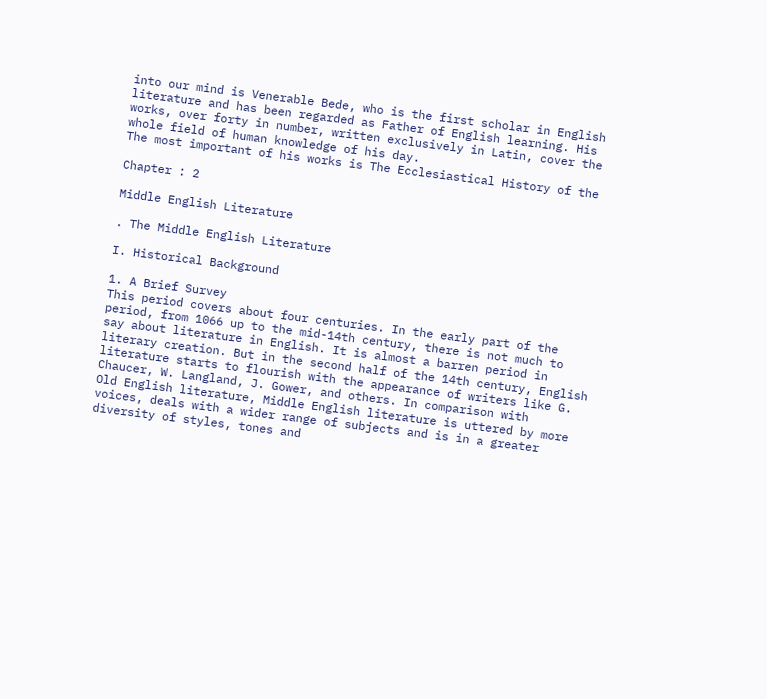into our mind is Venerable Bede, who is the first scholar in English
literature and has been regarded as Father of English learning. His
works, over forty in number, written exclusively in Latin, cover the
whole field of human knowledge of his day.
The most important of his works is The Ecclesiastical History of the

Chapter : 2

Middle English Literature

. The Middle English Literature

I. Historical Background

1. A Brief Survey
This period covers about four centuries. In the early part of the
period, from 1066 up to the mid-14th century, there is not much to
say about literature in English. It is almost a barren period in
literary creation. But in the second half of the 14th century, English
literature starts to flourish with the appearance of writers like G.
Chaucer, W. Langland, J. Gower, and others. In comparison with
Old English literature, Middle English literature is uttered by more
voices, deals with a wider range of subjects and is in a greater
diversity of styles, tones and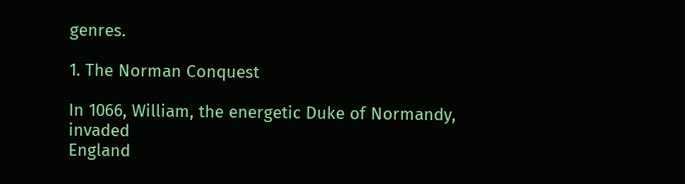genres.

1. The Norman Conquest

In 1066, William, the energetic Duke of Normandy, invaded
England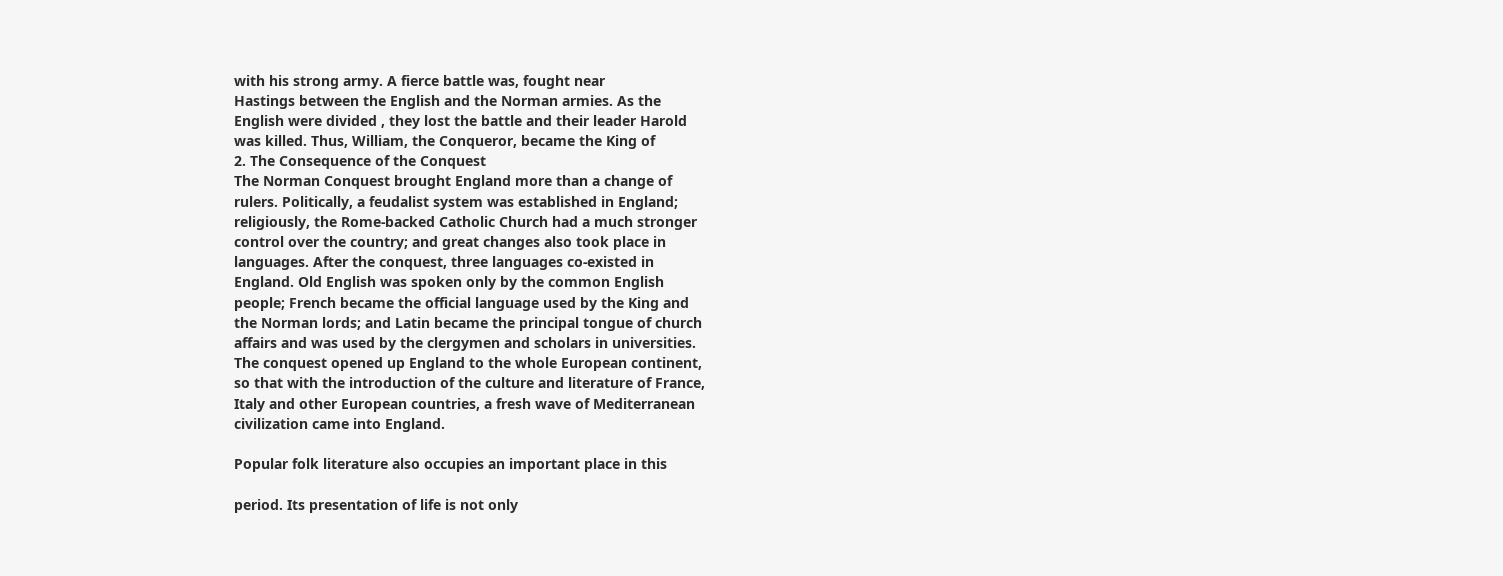with his strong army. A fierce battle was, fought near
Hastings between the English and the Norman armies. As the
English were divided , they lost the battle and their leader Harold
was killed. Thus, William, the Conqueror, became the King of
2. The Consequence of the Conquest
The Norman Conquest brought England more than a change of
rulers. Politically, a feudalist system was established in England;
religiously, the Rome-backed Catholic Church had a much stronger
control over the country; and great changes also took place in
languages. After the conquest, three languages co-existed in
England. Old English was spoken only by the common English
people; French became the official language used by the King and
the Norman lords; and Latin became the principal tongue of church
affairs and was used by the clergymen and scholars in universities.
The conquest opened up England to the whole European continent,
so that with the introduction of the culture and literature of France,
Italy and other European countries, a fresh wave of Mediterranean
civilization came into England.

Popular folk literature also occupies an important place in this

period. Its presentation of life is not only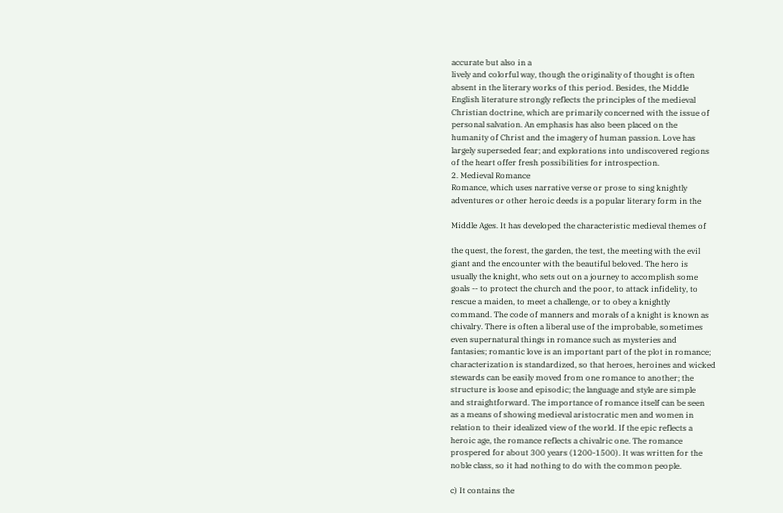accurate but also in a
lively and colorful way, though the originality of thought is often
absent in the literary works of this period. Besides, the Middle
English literature strongly reflects the principles of the medieval
Christian doctrine, which are primarily concerned with the issue of
personal salvation. An emphasis has also been placed on the
humanity of Christ and the imagery of human passion. Love has
largely superseded fear; and explorations into undiscovered regions
of the heart offer fresh possibilities for introspection.
2. Medieval Romance
Romance, which uses narrative verse or prose to sing knightly
adventures or other heroic deeds is a popular literary form in the

Middle Ages. It has developed the characteristic medieval themes of

the quest, the forest, the garden, the test, the meeting with the evil
giant and the encounter with the beautiful beloved. The hero is
usually the knight, who sets out on a journey to accomplish some
goals -- to protect the church and the poor, to attack infidelity, to
rescue a maiden, to meet a challenge, or to obey a knightly
command. The code of manners and morals of a knight is known as
chivalry. There is often a liberal use of the improbable, sometimes
even supernatural things in romance such as mysteries and
fantasies; romantic love is an important part of the plot in romance;
characterization is standardized, so that heroes, heroines and wicked
stewards can be easily moved from one romance to another; the
structure is loose and episodic; the language and style are simple
and straightforward. The importance of romance itself can be seen
as a means of showing medieval aristocratic men and women in
relation to their idealized view of the world. If the epic reflects a
heroic age, the romance reflects a chivalric one. The romance
prospered for about 300 years (1200-1500). It was written for the
noble class, so it had nothing to do with the common people.

c) It contains the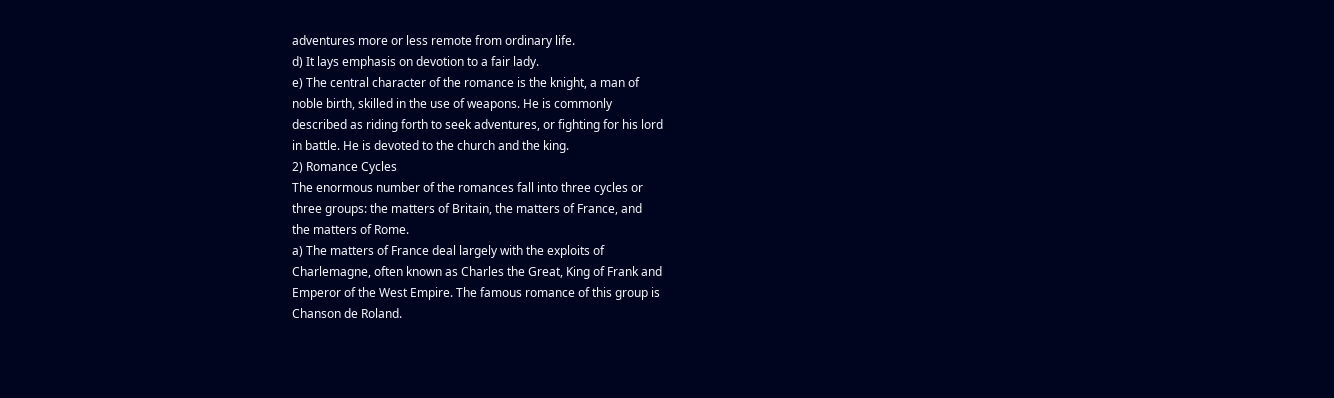adventures more or less remote from ordinary life.
d) It lays emphasis on devotion to a fair lady.
e) The central character of the romance is the knight, a man of
noble birth, skilled in the use of weapons. He is commonly
described as riding forth to seek adventures, or fighting for his lord
in battle. He is devoted to the church and the king.
2) Romance Cycles
The enormous number of the romances fall into three cycles or
three groups: the matters of Britain, the matters of France, and
the matters of Rome.
a) The matters of France deal largely with the exploits of
Charlemagne, often known as Charles the Great, King of Frank and
Emperor of the West Empire. The famous romance of this group is
Chanson de Roland.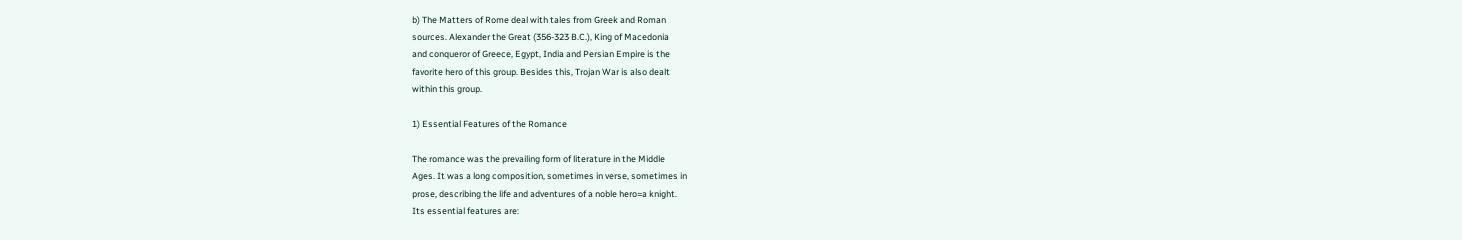b) The Matters of Rome deal with tales from Greek and Roman
sources. Alexander the Great (356-323 B.C.), King of Macedonia
and conqueror of Greece, Egypt, India and Persian Empire is the
favorite hero of this group. Besides this, Trojan War is also dealt
within this group.

1) Essential Features of the Romance

The romance was the prevailing form of literature in the Middle
Ages. It was a long composition, sometimes in verse, sometimes in
prose, describing the life and adventures of a noble hero=a knight.
Its essential features are: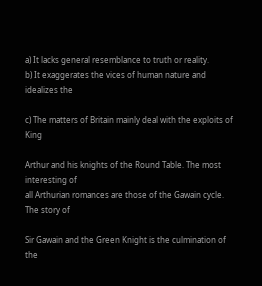a) It lacks general resemblance to truth or reality.
b) It exaggerates the vices of human nature and idealizes the

c) The matters of Britain mainly deal with the exploits of King

Arthur and his knights of the Round Table. The most interesting of
all Arthurian romances are those of the Gawain cycle. The story of

Sir Gawain and the Green Knight is the culmination of the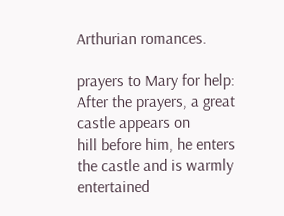Arthurian romances.

prayers to Mary for help: After the prayers, a great castle appears on
hill before him, he enters the castle and is warmly entertained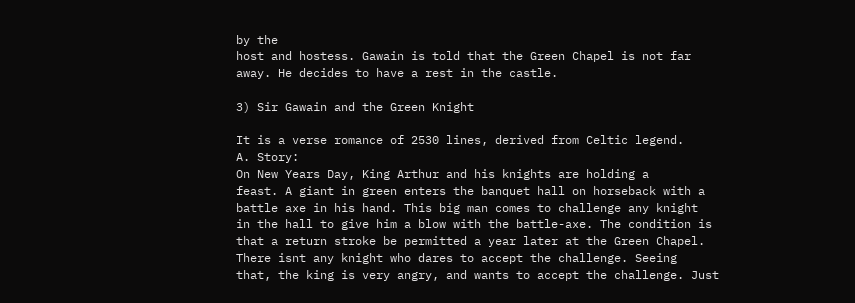by the
host and hostess. Gawain is told that the Green Chapel is not far
away. He decides to have a rest in the castle.

3) Sir Gawain and the Green Knight

It is a verse romance of 2530 lines, derived from Celtic legend.
A. Story:
On New Years Day, King Arthur and his knights are holding a
feast. A giant in green enters the banquet hall on horseback with a
battle axe in his hand. This big man comes to challenge any knight
in the hall to give him a blow with the battle-axe. The condition is
that a return stroke be permitted a year later at the Green Chapel.
There isnt any knight who dares to accept the challenge. Seeing
that, the king is very angry, and wants to accept the challenge. Just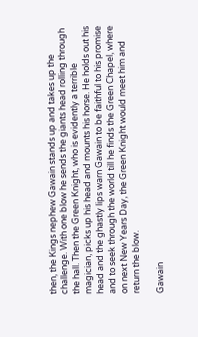then, the Kings nephew Gawain stands up and takes up the
challenge. With one blow he sends the giants head rolling through
the hall. Then the Green Knight, who is evidently a terrible
magician, picks up his head and mounts his horse. He holds out his
head and the ghastly lips warn Gawain to be faithful to his promise
and to seek through the world till he finds the Green Chapel, where
on next New Years Day, the Green Knight would meet him and
return the blow.

Gawain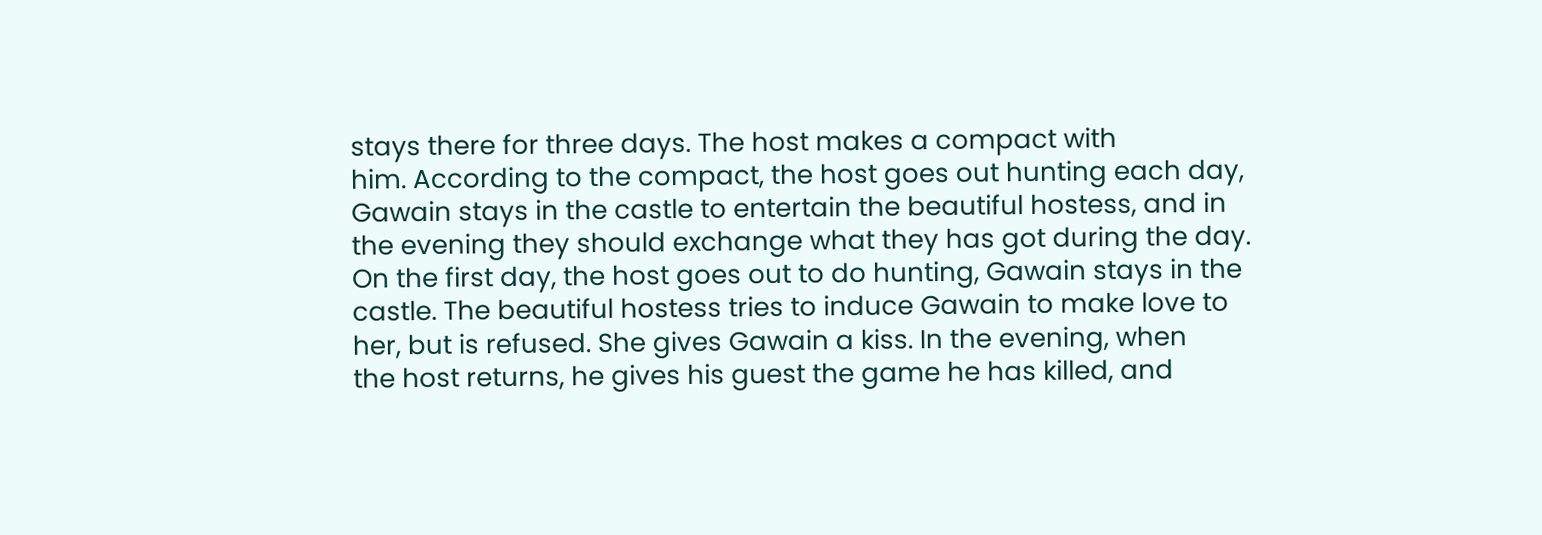stays there for three days. The host makes a compact with
him. According to the compact, the host goes out hunting each day,
Gawain stays in the castle to entertain the beautiful hostess, and in
the evening they should exchange what they has got during the day.
On the first day, the host goes out to do hunting, Gawain stays in the
castle. The beautiful hostess tries to induce Gawain to make love to
her, but is refused. She gives Gawain a kiss. In the evening, when
the host returns, he gives his guest the game he has killed, and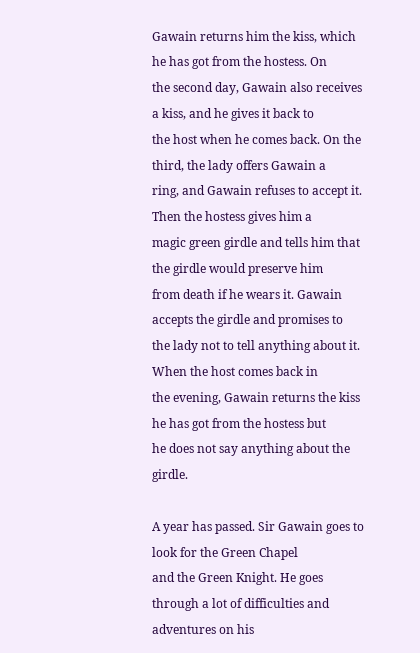Gawain returns him the kiss, which he has got from the hostess. On
the second day, Gawain also receives a kiss, and he gives it back to
the host when he comes back. On the third, the lady offers Gawain a
ring, and Gawain refuses to accept it. Then the hostess gives him a
magic green girdle and tells him that the girdle would preserve him
from death if he wears it. Gawain accepts the girdle and promises to
the lady not to tell anything about it. When the host comes back in
the evening, Gawain returns the kiss he has got from the hostess but
he does not say anything about the girdle.

A year has passed. Sir Gawain goes to look for the Green Chapel
and the Green Knight. He goes through a lot of difficulties and
adventures on his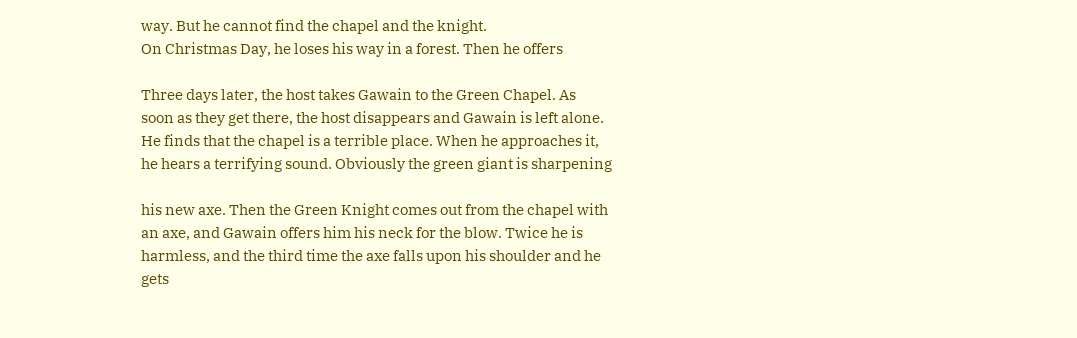way. But he cannot find the chapel and the knight.
On Christmas Day, he loses his way in a forest. Then he offers

Three days later, the host takes Gawain to the Green Chapel. As
soon as they get there, the host disappears and Gawain is left alone.
He finds that the chapel is a terrible place. When he approaches it,
he hears a terrifying sound. Obviously the green giant is sharpening

his new axe. Then the Green Knight comes out from the chapel with
an axe, and Gawain offers him his neck for the blow. Twice he is
harmless, and the third time the axe falls upon his shoulder and he
gets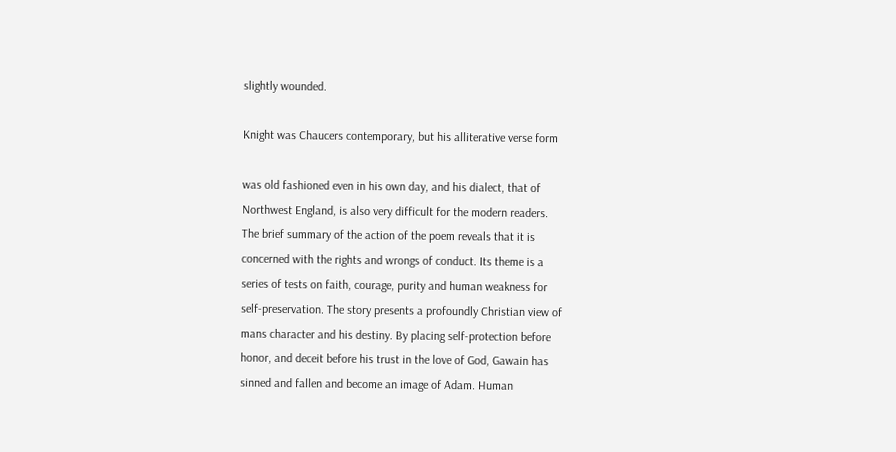slightly wounded.

Knight was Chaucers contemporary, but his alliterative verse form

was old fashioned even in his own day, and his dialect, that of
Northwest England, is also very difficult for the modern readers.
The brief summary of the action of the poem reveals that it is
concerned with the rights and wrongs of conduct. Its theme is a
series of tests on faith, courage, purity and human weakness for
self-preservation. The story presents a profoundly Christian view of
mans character and his destiny. By placing self-protection before
honor, and deceit before his trust in the love of God, Gawain has
sinned and fallen and become an image of Adam. Human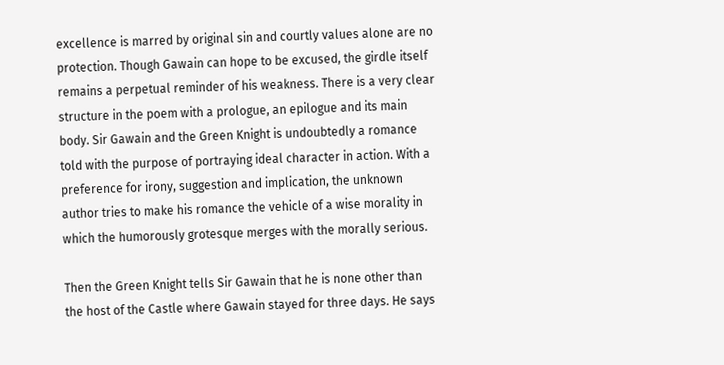excellence is marred by original sin and courtly values alone are no
protection. Though Gawain can hope to be excused, the girdle itself
remains a perpetual reminder of his weakness. There is a very clear
structure in the poem with a prologue, an epilogue and its main
body. Sir Gawain and the Green Knight is undoubtedly a romance
told with the purpose of portraying ideal character in action. With a
preference for irony, suggestion and implication, the unknown
author tries to make his romance the vehicle of a wise morality in
which the humorously grotesque merges with the morally serious.

Then the Green Knight tells Sir Gawain that he is none other than
the host of the Castle where Gawain stayed for three days. He says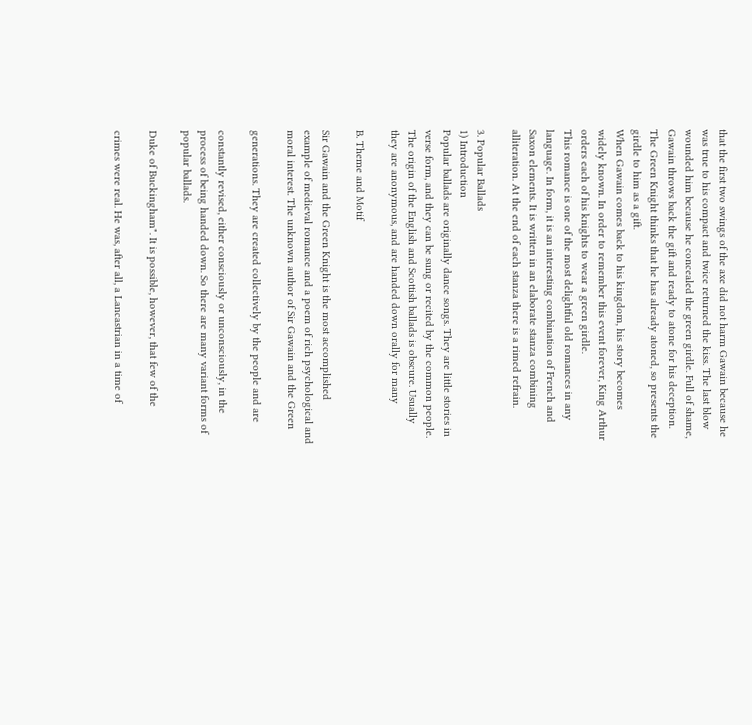that the first two swings of the axe did not harm Gawain because he
was true to his compact and twice returned the kiss. The last blow
wounded him because he concealed the green girdle. Full of shame,
Gawain throws back the gift and ready to atone for his deception.
The Green Knight thinks that he has already atoned, so presents the
girdle to him as a gift.
When Gawain comes back to his kingdom, his story becomes
widely known. In order to remember this event forever, King Arthur
orders each of his knights to wear a green girdle.
This romance is one of the most delightful old romances in any
language. In form, it is an interesting combination of French and
Saxon elements. It is written in an elaborate stanza combining
alliteration. At the end of each stanza there is a rimed refrain.

3. Popular Ballads
1) Introduction
Popular ballads are originally dance songs. They are little stories in
verse form, and they can be sung or recited by the common people.
The origin of the English and Scottish ballads is obscure. Usually
they are anonymous, and are handed down orally for many

B. Theme and Motif

Sir Gawain and the Green Knight is the most accomplished
example of medieval romance and a poem of rich psychological and
moral interest. The unknown author of Sir Gawain and the Green

generations. They are created collectively by the people and are

constantly revised, either consciously or unconsciously, in the
process of being handed down. So there are many variant forms of
popular ballads.

Duke of Buckingham". It is possible, however, that few of the

crimes were real. He was, after all, a Lancastrian in a time of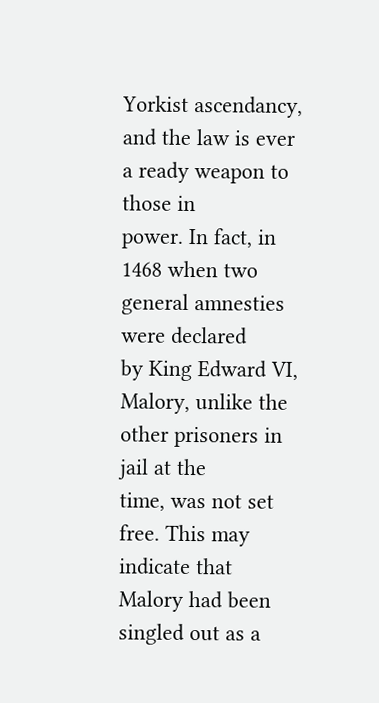Yorkist ascendancy, and the law is ever a ready weapon to those in
power. In fact, in 1468 when two general amnesties were declared
by King Edward VI, Malory, unlike the other prisoners in jail at the
time, was not set free. This may indicate that Malory had been
singled out as a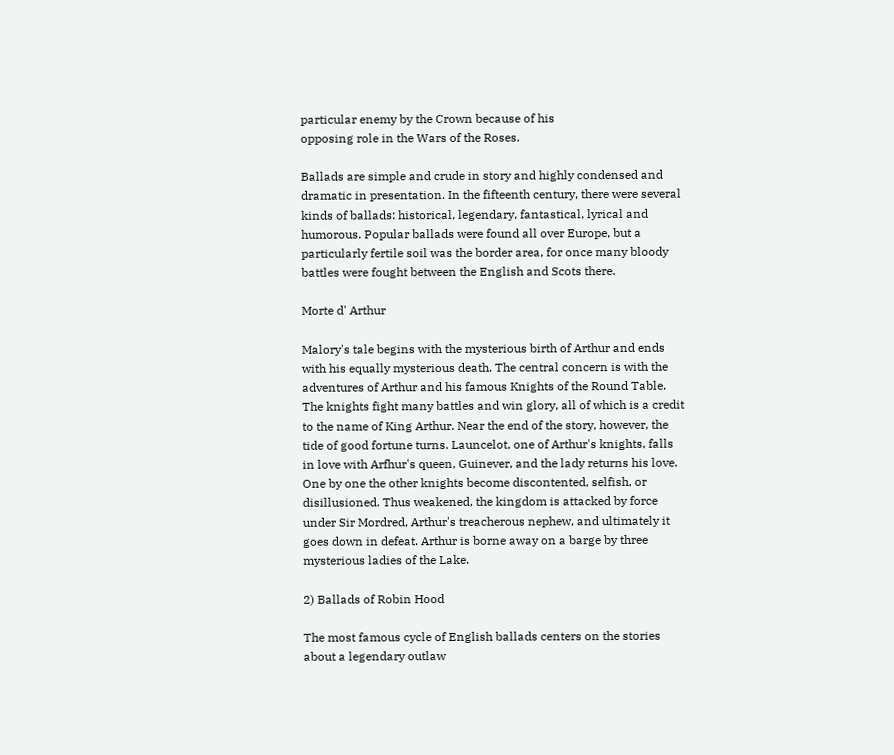particular enemy by the Crown because of his
opposing role in the Wars of the Roses.

Ballads are simple and crude in story and highly condensed and
dramatic in presentation. In the fifteenth century, there were several
kinds of ballads: historical, legendary, fantastical, lyrical and
humorous. Popular ballads were found all over Europe, but a
particularly fertile soil was the border area, for once many bloody
battles were fought between the English and Scots there.

Morte d' Arthur

Malory's tale begins with the mysterious birth of Arthur and ends
with his equally mysterious death. The central concern is with the
adventures of Arthur and his famous Knights of the Round Table.
The knights fight many battles and win glory, all of which is a credit
to the name of King Arthur. Near the end of the story, however, the
tide of good fortune turns. Launcelot, one of Arthur's knights, falls
in love with Arfhur's queen, Guinever, and the lady returns his love.
One by one the other knights become discontented, selfish, or
disillusioned. Thus weakened, the kingdom is attacked by force
under Sir Mordred, Arthur's treacherous nephew, and ultimately it
goes down in defeat. Arthur is borne away on a barge by three
mysterious ladies of the Lake.

2) Ballads of Robin Hood

The most famous cycle of English ballads centers on the stories
about a legendary outlaw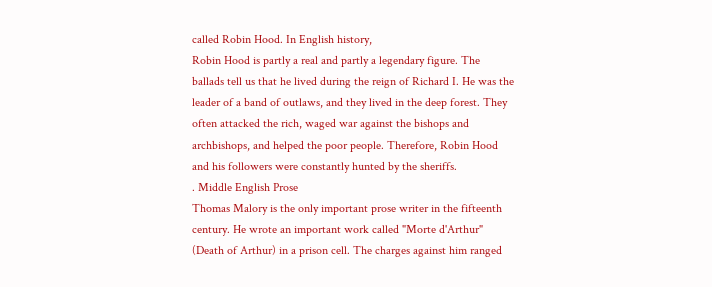called Robin Hood. In English history,
Robin Hood is partly a real and partly a legendary figure. The
ballads tell us that he lived during the reign of Richard I. He was the
leader of a band of outlaws, and they lived in the deep forest. They
often attacked the rich, waged war against the bishops and
archbishops, and helped the poor people. Therefore, Robin Hood
and his followers were constantly hunted by the sheriffs.
. Middle English Prose
Thomas Malory is the only important prose writer in the fifteenth
century. He wrote an important work called "Morte d'Arthur"
(Death of Arthur) in a prison cell. The charges against him ranged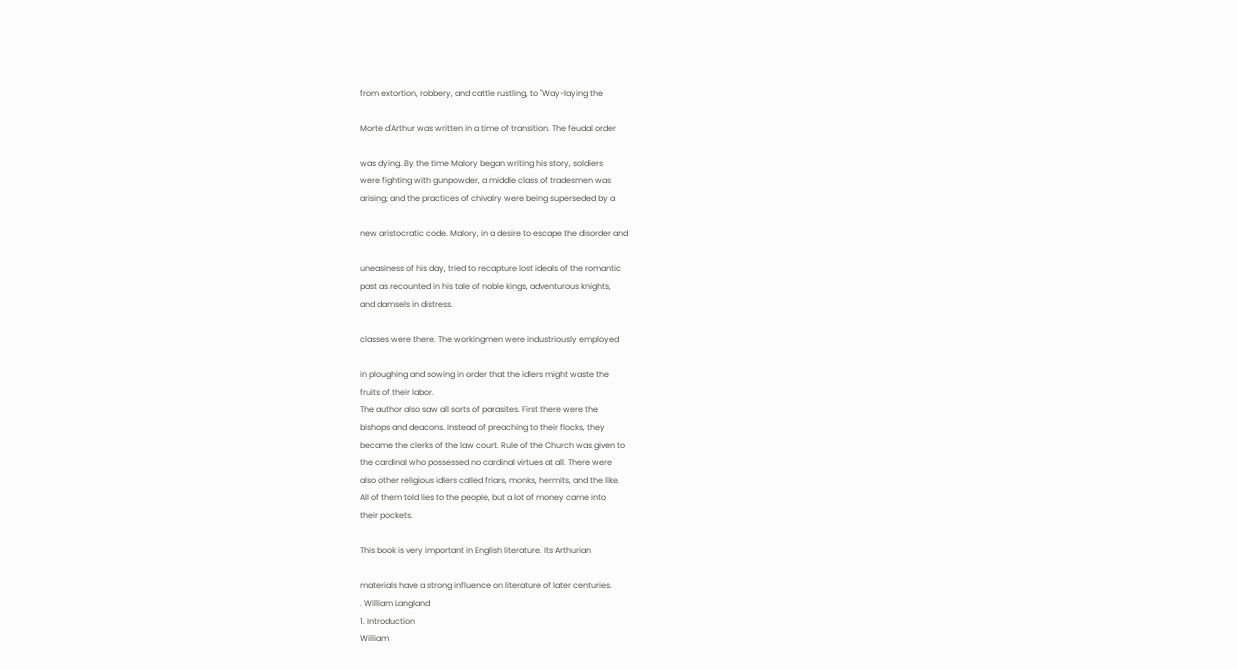from extortion, robbery, and cattle rustling, to "Way-laying the

Morte d'Arthur was written in a time of transition. The feudal order

was dying. By the time Malory began writing his story, soldiers
were fighting with gunpowder, a middle class of tradesmen was
arising; and the practices of chivalry were being superseded by a

new aristocratic code. Malory, in a desire to escape the disorder and

uneasiness of his day, tried to recapture lost ideals of the romantic
past as recounted in his tale of noble kings, adventurous knights,
and damsels in distress.

classes were there. The workingmen were industriously employed

in ploughing and sowing in order that the idlers might waste the
fruits of their labor.
The author also saw all sorts of parasites. First there were the
bishops and deacons. Instead of preaching to their flocks, they
became the clerks of the law court. Rule of the Church was given to
the cardinal who possessed no cardinal virtues at all. There were
also other religious idlers called friars, monks, hermits, and the like.
All of them told lies to the people, but a lot of money came into
their pockets.

This book is very important in English literature. Its Arthurian

materials have a strong influence on literature of later centuries.
. William Langland
1. Introduction
William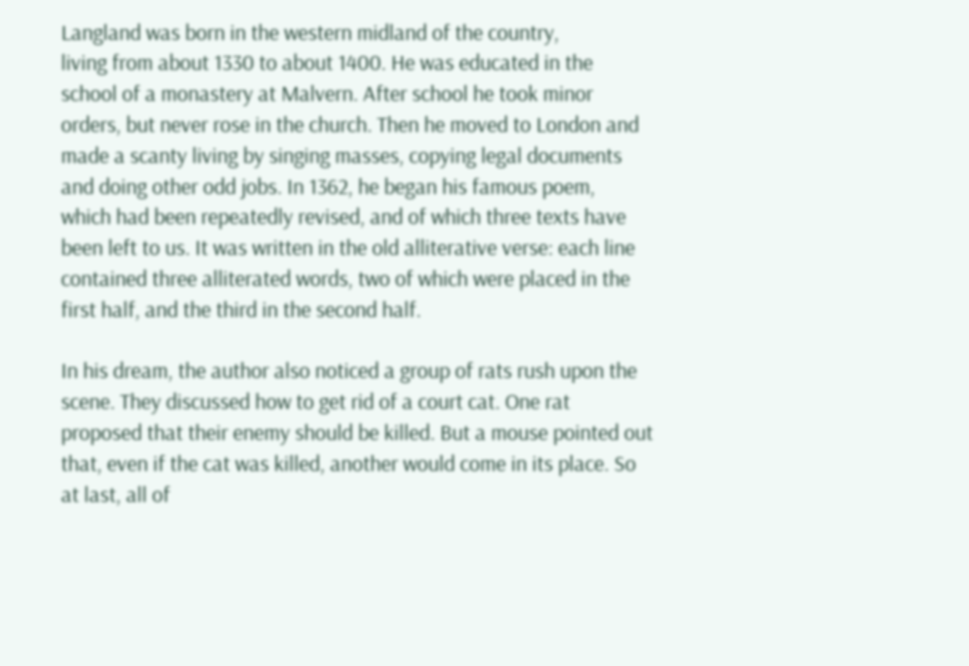Langland was born in the western midland of the country,
living from about 1330 to about 1400. He was educated in the
school of a monastery at Malvern. After school he took minor
orders, but never rose in the church. Then he moved to London and
made a scanty living by singing masses, copying legal documents
and doing other odd jobs. In 1362, he began his famous poem,
which had been repeatedly revised, and of which three texts have
been left to us. It was written in the old alliterative verse: each line
contained three alliterated words, two of which were placed in the
first half, and the third in the second half.

In his dream, the author also noticed a group of rats rush upon the
scene. They discussed how to get rid of a court cat. One rat
proposed that their enemy should be killed. But a mouse pointed out
that, even if the cat was killed, another would come in its place. So
at last, all of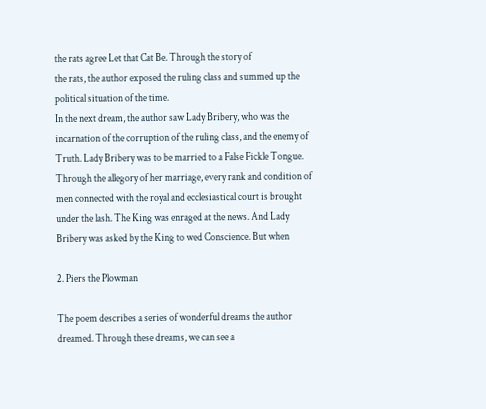the rats agree Let that Cat Be. Through the story of
the rats, the author exposed the ruling class and summed up the
political situation of the time.
In the next dream, the author saw Lady Bribery, who was the
incarnation of the corruption of the ruling class, and the enemy of
Truth. Lady Bribery was to be married to a False Fickle Tongue.
Through the allegory of her marriage, every rank and condition of
men connected with the royal and ecclesiastical court is brought
under the lash. The King was enraged at the news. And Lady
Bribery was asked by the King to wed Conscience. But when

2. Piers the Plowman

The poem describes a series of wonderful dreams the author
dreamed. Through these dreams, we can see a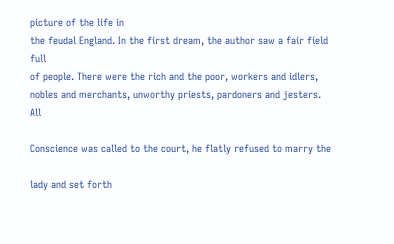picture of the life in
the feudal England. In the first dream, the author saw a fair field full
of people. There were the rich and the poor, workers and idlers,
nobles and merchants, unworthy priests, pardoners and jesters. All

Conscience was called to the court, he flatly refused to marry the

lady and set forth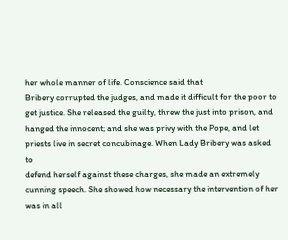her whole manner of life. Conscience said that
Bribery corrupted the judges, and made it difficult for the poor to
get justice. She released the guilty, threw the just into prison, and
hanged the innocent; and she was privy with the Pope, and let
priests live in secret concubinage. When Lady Bribery was asked to
defend herself against these charges, she made an extremely
cunning speech. She showed how necessary the intervention of her
was in all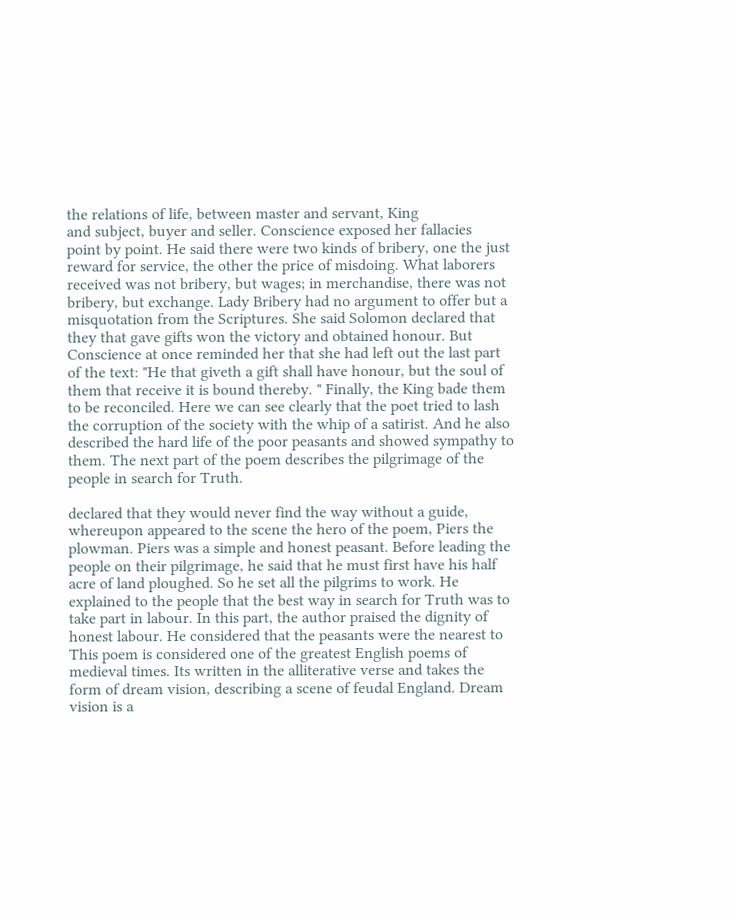the relations of life, between master and servant, King
and subject, buyer and seller. Conscience exposed her fallacies
point by point. He said there were two kinds of bribery, one the just
reward for service, the other the price of misdoing. What laborers
received was not bribery, but wages; in merchandise, there was not
bribery, but exchange. Lady Bribery had no argument to offer but a
misquotation from the Scriptures. She said Solomon declared that
they that gave gifts won the victory and obtained honour. But
Conscience at once reminded her that she had left out the last part
of the text: "He that giveth a gift shall have honour, but the soul of
them that receive it is bound thereby. " Finally, the King bade them
to be reconciled. Here we can see clearly that the poet tried to lash
the corruption of the society with the whip of a satirist. And he also
described the hard life of the poor peasants and showed sympathy to
them. The next part of the poem describes the pilgrimage of the
people in search for Truth.

declared that they would never find the way without a guide,
whereupon appeared to the scene the hero of the poem, Piers the
plowman. Piers was a simple and honest peasant. Before leading the
people on their pilgrimage, he said that he must first have his half
acre of land ploughed. So he set all the pilgrims to work. He
explained to the people that the best way in search for Truth was to
take part in labour. In this part, the author praised the dignity of
honest labour. He considered that the peasants were the nearest to
This poem is considered one of the greatest English poems of
medieval times. Its written in the alliterative verse and takes the
form of dream vision, describing a scene of feudal England. Dream
vision is a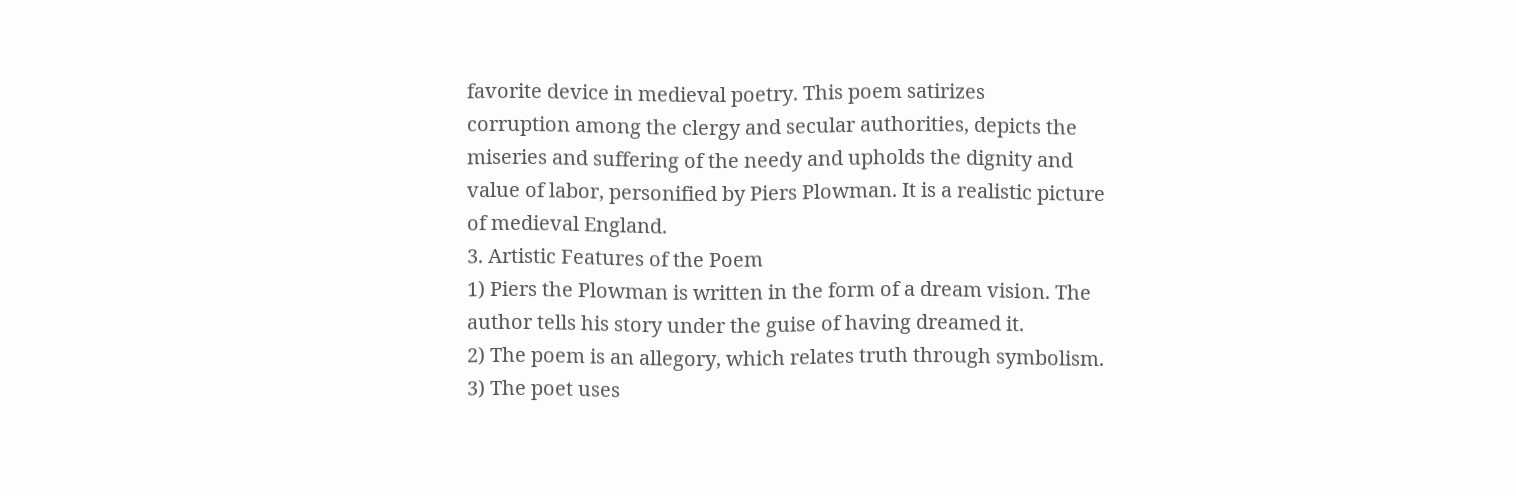favorite device in medieval poetry. This poem satirizes
corruption among the clergy and secular authorities, depicts the
miseries and suffering of the needy and upholds the dignity and
value of labor, personified by Piers Plowman. It is a realistic picture
of medieval England.
3. Artistic Features of the Poem
1) Piers the Plowman is written in the form of a dream vision. The
author tells his story under the guise of having dreamed it.
2) The poem is an allegory, which relates truth through symbolism.
3) The poet uses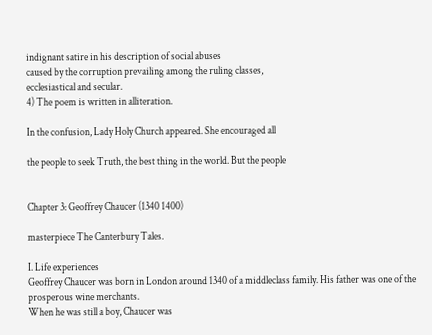indignant satire in his description of social abuses
caused by the corruption prevailing among the ruling classes,
ecclesiastical and secular.
4) The poem is written in alliteration.

In the confusion, Lady Holy Church appeared. She encouraged all

the people to seek Truth, the best thing in the world. But the people


Chapter 3: Geoffrey Chaucer (1340 1400)

masterpiece The Canterbury Tales.

I. Life experiences
Geoffrey Chaucer was born in London around 1340 of a middleclass family. His father was one of the prosperous wine merchants.
When he was still a boy, Chaucer was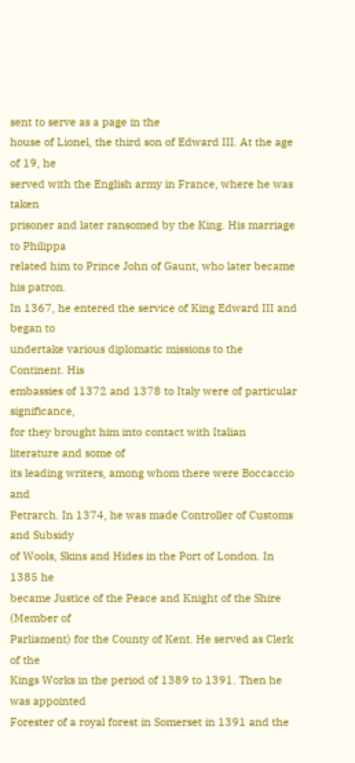sent to serve as a page in the
house of Lionel, the third son of Edward III. At the age of 19, he
served with the English army in France, where he was taken
prisoner and later ransomed by the King. His marriage to Philippa
related him to Prince John of Gaunt, who later became his patron.
In 1367, he entered the service of King Edward III and began to
undertake various diplomatic missions to the Continent. His
embassies of 1372 and 1378 to Italy were of particular significance,
for they brought him into contact with Italian literature and some of
its leading writers, among whom there were Boccaccio and
Petrarch. In 1374, he was made Controller of Customs and Subsidy
of Wools, Skins and Hides in the Port of London. In 1385 he
became Justice of the Peace and Knight of the Shire (Member of
Parliament) for the County of Kent. He served as Clerk of the
Kings Works in the period of 1389 to 1391. Then he was appointed
Forester of a royal forest in Somerset in 1391 and the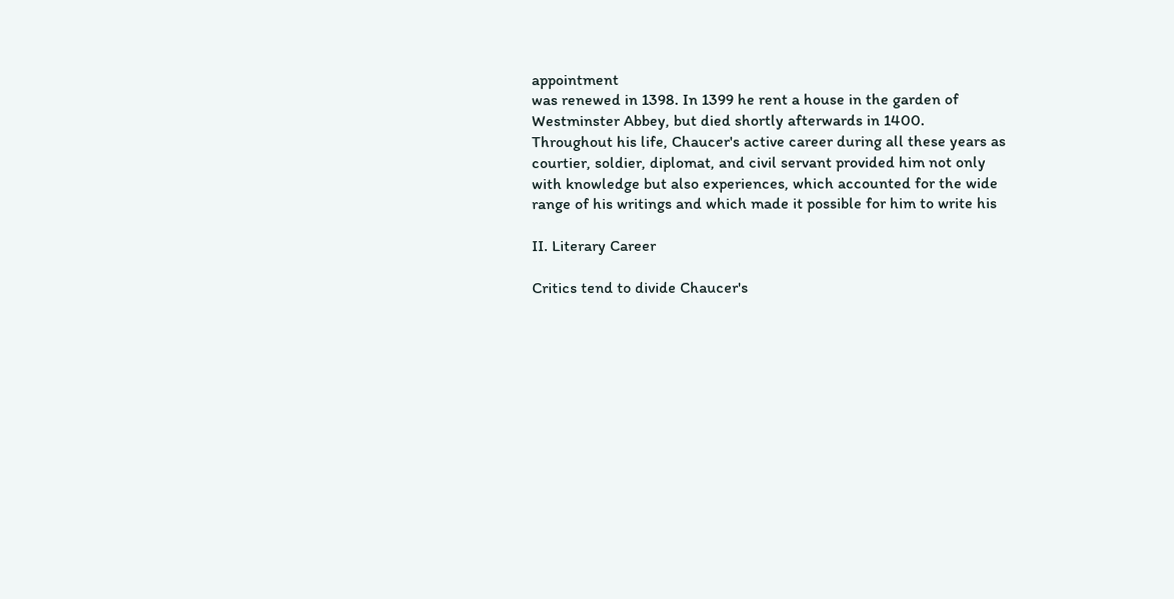appointment
was renewed in 1398. In 1399 he rent a house in the garden of
Westminster Abbey, but died shortly afterwards in 1400.
Throughout his life, Chaucer's active career during all these years as
courtier, soldier, diplomat, and civil servant provided him not only
with knowledge but also experiences, which accounted for the wide
range of his writings and which made it possible for him to write his

II. Literary Career

Critics tend to divide Chaucer's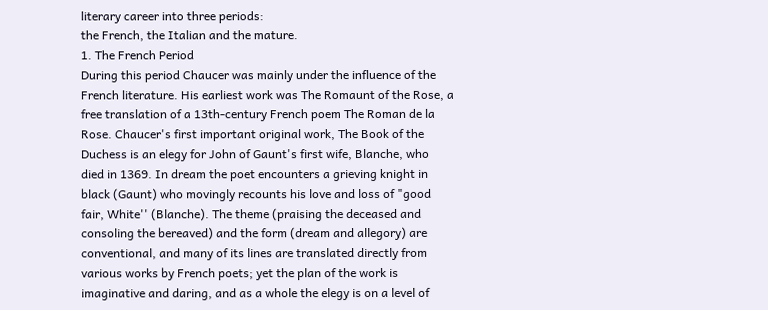literary career into three periods:
the French, the Italian and the mature.
1. The French Period
During this period Chaucer was mainly under the influence of the
French literature. His earliest work was The Romaunt of the Rose, a
free translation of a 13th-century French poem The Roman de la
Rose. Chaucer's first important original work, The Book of the
Duchess is an elegy for John of Gaunt's first wife, Blanche, who
died in 1369. In dream the poet encounters a grieving knight in
black (Gaunt) who movingly recounts his love and loss of "good
fair, White'' (Blanche). The theme (praising the deceased and
consoling the bereaved) and the form (dream and allegory) are
conventional, and many of its lines are translated directly from
various works by French poets; yet the plan of the work is
imaginative and daring, and as a whole the elegy is on a level of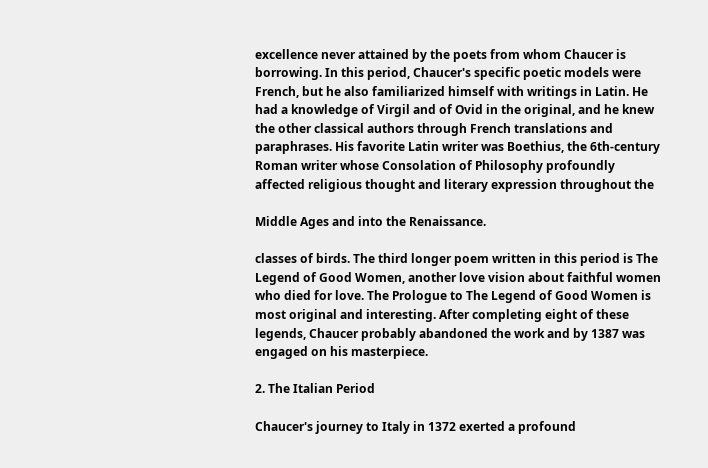excellence never attained by the poets from whom Chaucer is
borrowing. In this period, Chaucer's specific poetic models were
French, but he also familiarized himself with writings in Latin. He
had a knowledge of Virgil and of Ovid in the original, and he knew
the other classical authors through French translations and
paraphrases. His favorite Latin writer was Boethius, the 6th-century
Roman writer whose Consolation of Philosophy profoundly
affected religious thought and literary expression throughout the

Middle Ages and into the Renaissance.

classes of birds. The third longer poem written in this period is The
Legend of Good Women, another love vision about faithful women
who died for love. The Prologue to The Legend of Good Women is
most original and interesting. After completing eight of these
legends, Chaucer probably abandoned the work and by 1387 was
engaged on his masterpiece.

2. The Italian Period

Chaucer's journey to Italy in 1372 exerted a profound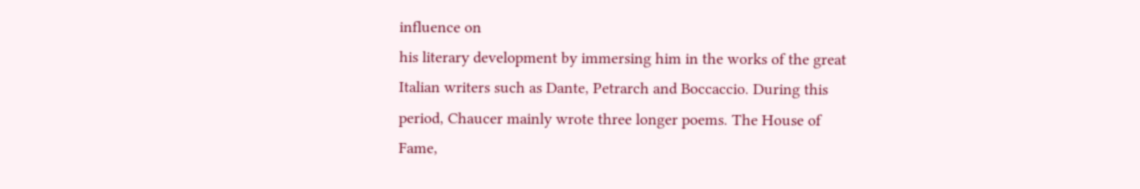influence on
his literary development by immersing him in the works of the great
Italian writers such as Dante, Petrarch and Boccaccio. During this
period, Chaucer mainly wrote three longer poems. The House of
Fame,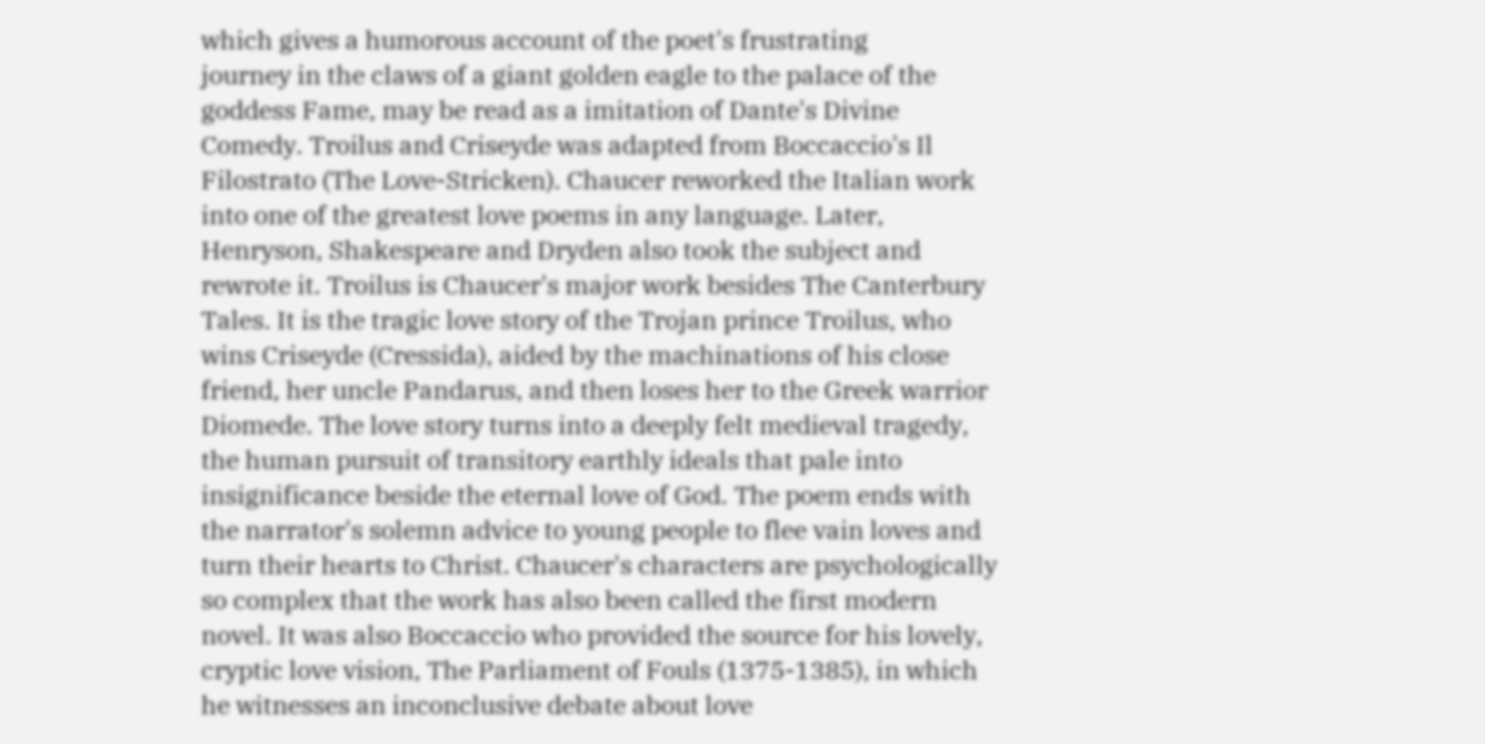which gives a humorous account of the poet's frustrating
journey in the claws of a giant golden eagle to the palace of the
goddess Fame, may be read as a imitation of Dante's Divine
Comedy. Troilus and Criseyde was adapted from Boccaccio's Il
Filostrato (The Love-Stricken). Chaucer reworked the Italian work
into one of the greatest love poems in any language. Later,
Henryson, Shakespeare and Dryden also took the subject and
rewrote it. Troilus is Chaucer's major work besides The Canterbury
Tales. It is the tragic love story of the Trojan prince Troilus, who
wins Criseyde (Cressida), aided by the machinations of his close
friend, her uncle Pandarus, and then loses her to the Greek warrior
Diomede. The love story turns into a deeply felt medieval tragedy,
the human pursuit of transitory earthly ideals that pale into
insignificance beside the eternal love of God. The poem ends with
the narrator's solemn advice to young people to flee vain loves and
turn their hearts to Christ. Chaucer's characters are psychologically
so complex that the work has also been called the first modern
novel. It was also Boccaccio who provided the source for his lovely,
cryptic love vision, The Parliament of Fouls (1375-1385), in which
he witnesses an inconclusive debate about love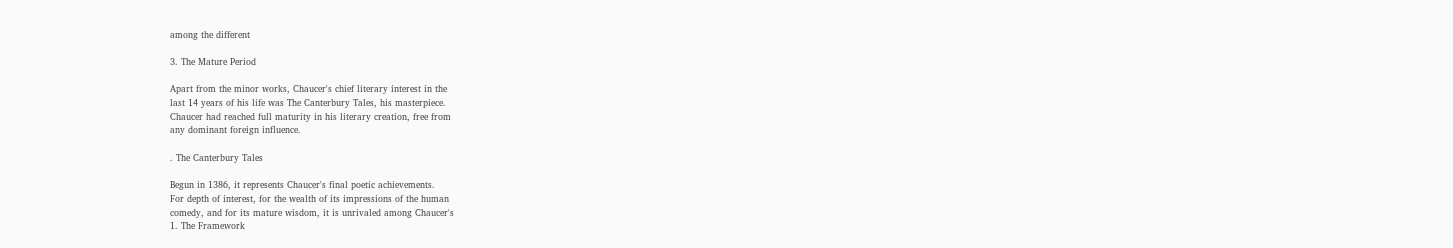among the different

3. The Mature Period

Apart from the minor works, Chaucer's chief literary interest in the
last 14 years of his life was The Canterbury Tales, his masterpiece.
Chaucer had reached full maturity in his literary creation, free from
any dominant foreign influence.

. The Canterbury Tales

Begun in 1386, it represents Chaucer's final poetic achievements.
For depth of interest, for the wealth of its impressions of the human
comedy, and for its mature wisdom, it is unrivaled among Chaucer's
1. The Framework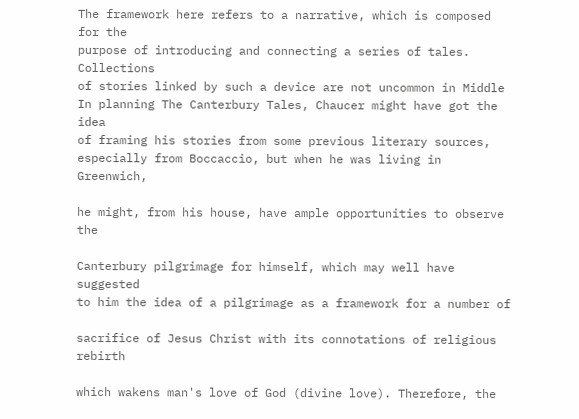The framework here refers to a narrative, which is composed for the
purpose of introducing and connecting a series of tales. Collections
of stories linked by such a device are not uncommon in Middle
In planning The Canterbury Tales, Chaucer might have got the idea
of framing his stories from some previous literary sources,
especially from Boccaccio, but when he was living in Greenwich,

he might, from his house, have ample opportunities to observe the

Canterbury pilgrimage for himself, which may well have suggested
to him the idea of a pilgrimage as a framework for a number of

sacrifice of Jesus Christ with its connotations of religious rebirth

which wakens man's love of God (divine love). Therefore, the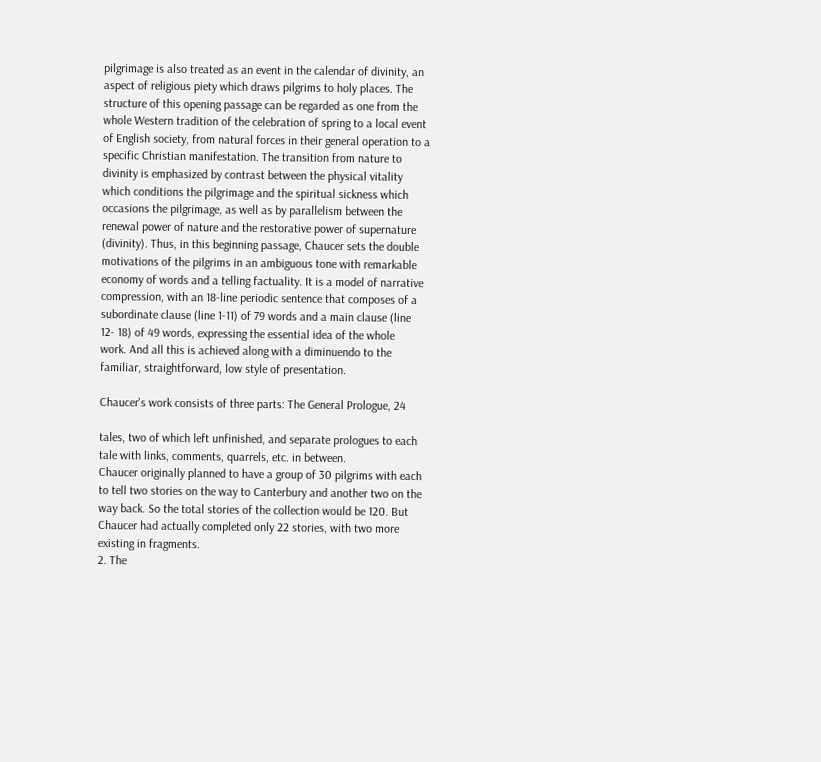pilgrimage is also treated as an event in the calendar of divinity, an
aspect of religious piety which draws pilgrims to holy places. The
structure of this opening passage can be regarded as one from the
whole Western tradition of the celebration of spring to a local event
of English society, from natural forces in their general operation to a
specific Christian manifestation. The transition from nature to
divinity is emphasized by contrast between the physical vitality
which conditions the pilgrimage and the spiritual sickness which
occasions the pilgrimage, as well as by parallelism between the
renewal power of nature and the restorative power of supernature
(divinity). Thus, in this beginning passage, Chaucer sets the double
motivations of the pilgrims in an ambiguous tone with remarkable
economy of words and a telling factuality. It is a model of narrative
compression, with an 18-line periodic sentence that composes of a
subordinate clause (line 1-11) of 79 words and a main clause (line
12- 18) of 49 words, expressing the essential idea of the whole
work. And all this is achieved along with a diminuendo to the
familiar, straightforward, low style of presentation.

Chaucer's work consists of three parts: The General Prologue, 24

tales, two of which left unfinished, and separate prologues to each
tale with links, comments, quarrels, etc. in between.
Chaucer originally planned to have a group of 30 pilgrims with each
to tell two stories on the way to Canterbury and another two on the
way back. So the total stories of the collection would be 120. But
Chaucer had actually completed only 22 stories, with two more
existing in fragments.
2. The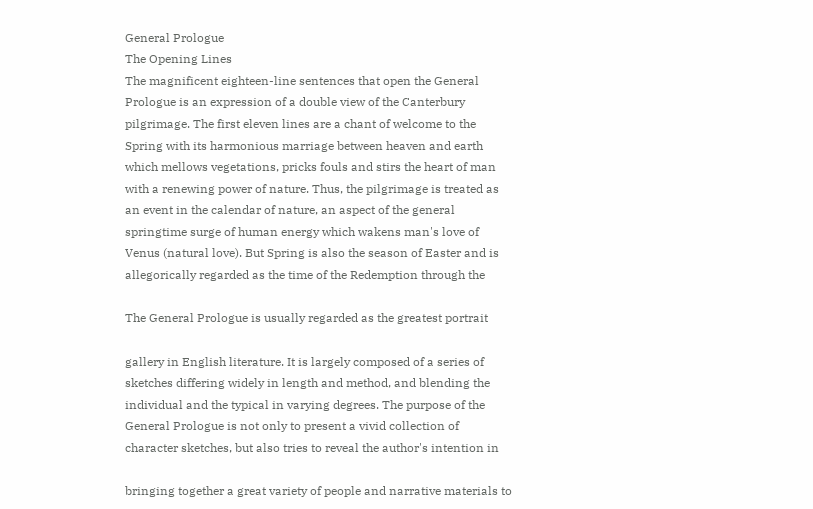General Prologue
The Opening Lines
The magnificent eighteen-line sentences that open the General
Prologue is an expression of a double view of the Canterbury
pilgrimage. The first eleven lines are a chant of welcome to the
Spring with its harmonious marriage between heaven and earth
which mellows vegetations, pricks fouls and stirs the heart of man
with a renewing power of nature. Thus, the pilgrimage is treated as
an event in the calendar of nature, an aspect of the general
springtime surge of human energy which wakens man's love of
Venus (natural love). But Spring is also the season of Easter and is
allegorically regarded as the time of the Redemption through the

The General Prologue is usually regarded as the greatest portrait

gallery in English literature. It is largely composed of a series of
sketches differing widely in length and method, and blending the
individual and the typical in varying degrees. The purpose of the
General Prologue is not only to present a vivid collection of
character sketches, but also tries to reveal the author's intention in

bringing together a great variety of people and narrative materials to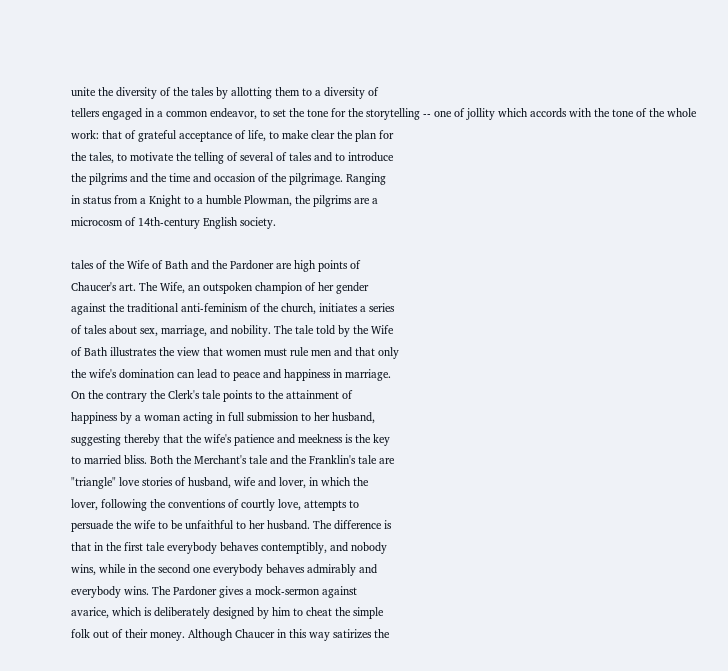unite the diversity of the tales by allotting them to a diversity of
tellers engaged in a common endeavor, to set the tone for the storytelling -- one of jollity which accords with the tone of the whole
work: that of grateful acceptance of life, to make clear the plan for
the tales, to motivate the telling of several of tales and to introduce
the pilgrims and the time and occasion of the pilgrimage. Ranging
in status from a Knight to a humble Plowman, the pilgrims are a
microcosm of 14th-century English society.

tales of the Wife of Bath and the Pardoner are high points of
Chaucer's art. The Wife, an outspoken champion of her gender
against the traditional anti-feminism of the church, initiates a series
of tales about sex, marriage, and nobility. The tale told by the Wife
of Bath illustrates the view that women must rule men and that only
the wife's domination can lead to peace and happiness in marriage.
On the contrary the Clerk's tale points to the attainment of
happiness by a woman acting in full submission to her husband,
suggesting thereby that the wife's patience and meekness is the key
to married bliss. Both the Merchant's tale and the Franklin's tale are
"triangle" love stories of husband, wife and lover, in which the
lover, following the conventions of courtly love, attempts to
persuade the wife to be unfaithful to her husband. The difference is
that in the first tale everybody behaves contemptibly, and nobody
wins, while in the second one everybody behaves admirably and
everybody wins. The Pardoner gives a mock-sermon against
avarice, which is deliberately designed by him to cheat the simple
folk out of their money. Although Chaucer in this way satirizes the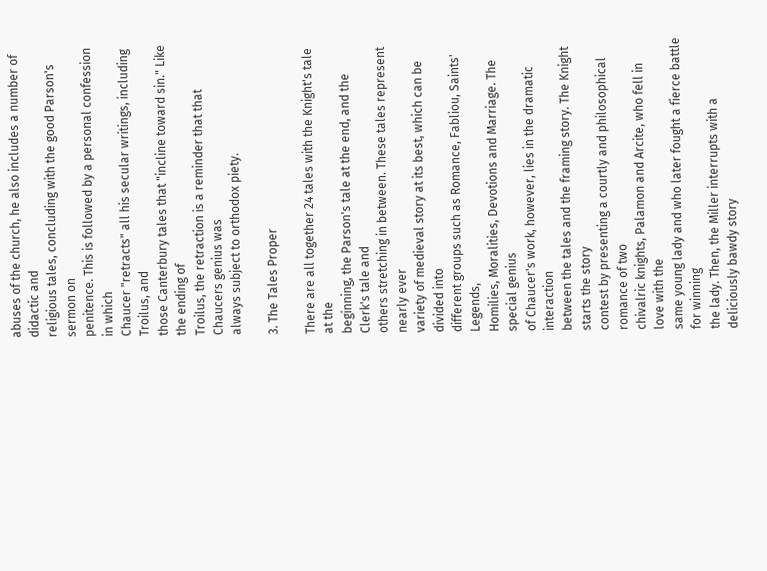abuses of the church, he also includes a number of didactic and
religious tales, concluding with the good Parson's sermon on
penitence. This is followed by a personal confession in which
Chaucer "retracts" all his secular writings, including Troilus, and
those Canterbury tales that "incline toward sin." Like the ending of
Troilus, the retraction is a reminder that that Chaucers genius was
always subject to orthodox piety.

3. The Tales Proper

There are all together 24 tales with the Knight's tale at the
beginning, the Parson's tale at the end, and the Clerk's tale and
others stretching in between. These tales represent nearly ever
variety of medieval story at its best, which can be divided into
different groups such as Romance, Fabliou, Saints' Legends,
Homilies, Moralities, Devotions and Marriage. The special genius
of Chaucer's work, however, lies in the dramatic interaction
between the tales and the framing story. The Knight starts the story
contest by presenting a courtly and philosophical romance of two
chivalric knights, Palamon and Arcite, who fell in love with the
same young lady and who later fought a fierce battle for winning
the lady. Then, the Miller interrupts with a deliciously bawdy story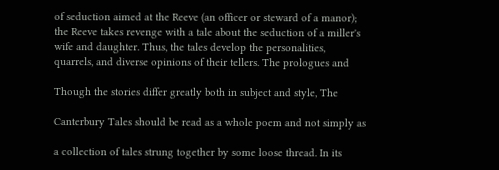of seduction aimed at the Reeve (an officer or steward of a manor);
the Reeve takes revenge with a tale about the seduction of a miller's
wife and daughter. Thus, the tales develop the personalities,
quarrels, and diverse opinions of their tellers. The prologues and

Though the stories differ greatly both in subject and style, The

Canterbury Tales should be read as a whole poem and not simply as

a collection of tales strung together by some loose thread. In its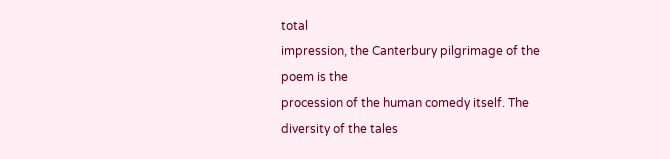total
impression, the Canterbury pilgrimage of the poem is the
procession of the human comedy itself. The diversity of the tales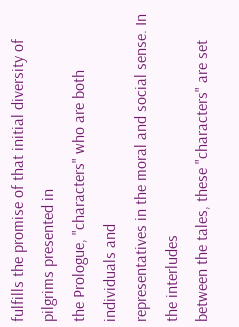fulfills the promise of that initial diversity of pilgrims presented in
the Prologue, "characters" who are both individuals and
representatives in the moral and social sense. In the interludes
between the tales, these "characters" are set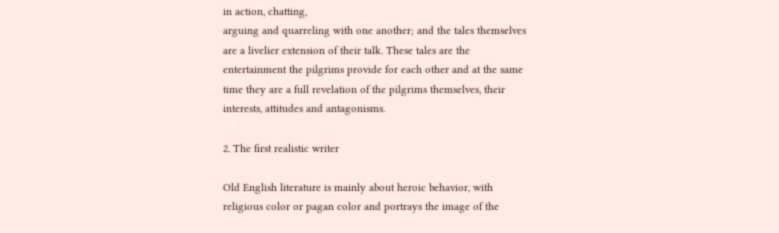in action, chatting,
arguing and quarreling with one another; and the tales themselves
are a livelier extension of their talk. These tales are the
entertainment the pilgrims provide for each other and at the same
time they are a full revelation of the pilgrims themselves, their
interests, attitudes and antagonisms.

2. The first realistic writer

Old English literature is mainly about heroic behavior, with
religious color or pagan color and portrays the image of the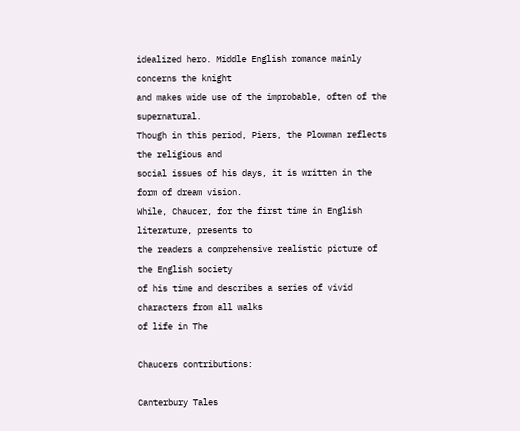idealized hero. Middle English romance mainly concerns the knight
and makes wide use of the improbable, often of the supernatural.
Though in this period, Piers, the Plowman reflects the religious and
social issues of his days, it is written in the form of dream vision.
While, Chaucer, for the first time in English literature, presents to
the readers a comprehensive realistic picture of the English society
of his time and describes a series of vivid characters from all walks
of life in The

Chaucers contributions:

Canterbury Tales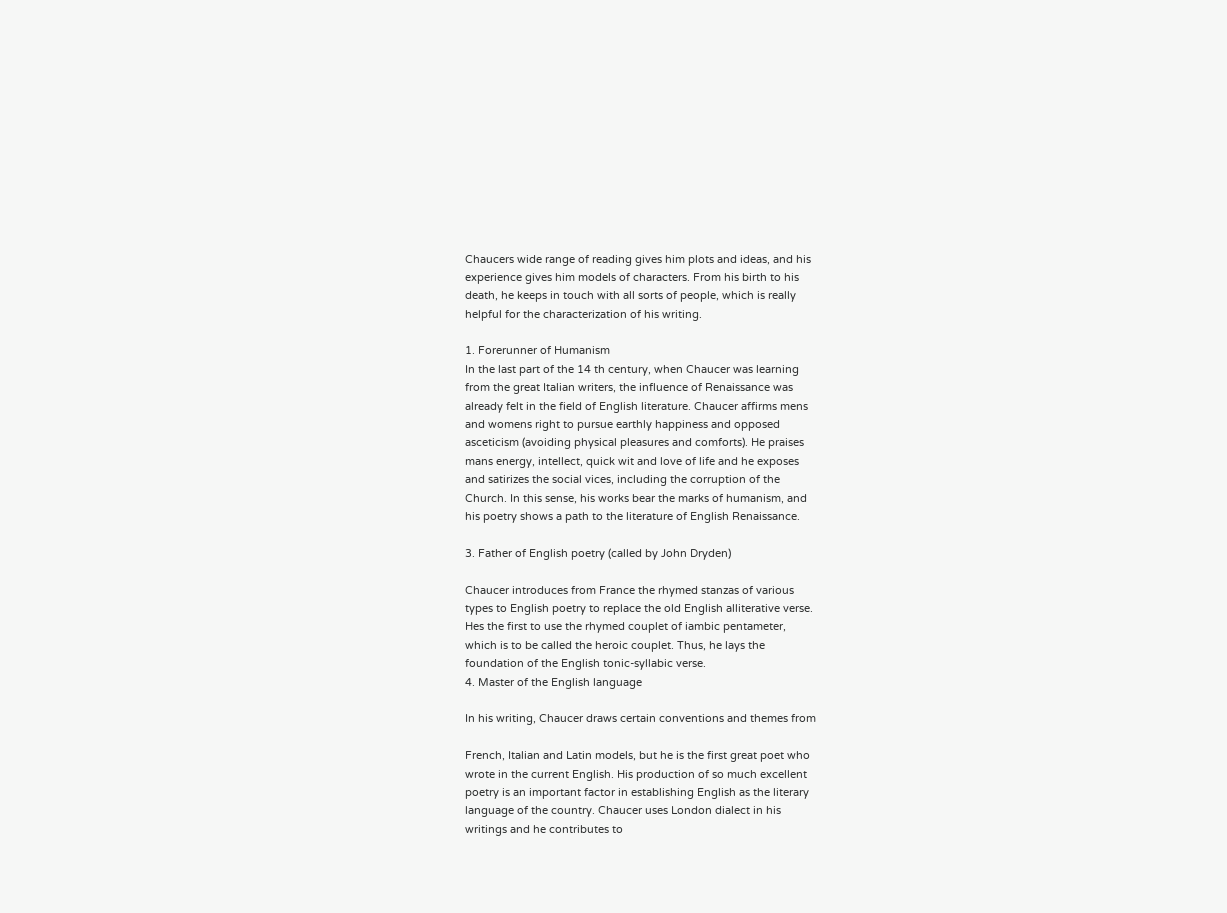Chaucers wide range of reading gives him plots and ideas, and his
experience gives him models of characters. From his birth to his
death, he keeps in touch with all sorts of people, which is really
helpful for the characterization of his writing.

1. Forerunner of Humanism
In the last part of the 14 th century, when Chaucer was learning
from the great Italian writers, the influence of Renaissance was
already felt in the field of English literature. Chaucer affirms mens
and womens right to pursue earthly happiness and opposed
asceticism (avoiding physical pleasures and comforts). He praises
mans energy, intellect, quick wit and love of life and he exposes
and satirizes the social vices, including the corruption of the
Church. In this sense, his works bear the marks of humanism, and
his poetry shows a path to the literature of English Renaissance.

3. Father of English poetry (called by John Dryden)

Chaucer introduces from France the rhymed stanzas of various
types to English poetry to replace the old English alliterative verse.
Hes the first to use the rhymed couplet of iambic pentameter,
which is to be called the heroic couplet. Thus, he lays the
foundation of the English tonic-syllabic verse.
4. Master of the English language

In his writing, Chaucer draws certain conventions and themes from

French, Italian and Latin models, but he is the first great poet who
wrote in the current English. His production of so much excellent
poetry is an important factor in establishing English as the literary
language of the country. Chaucer uses London dialect in his
writings and he contributes to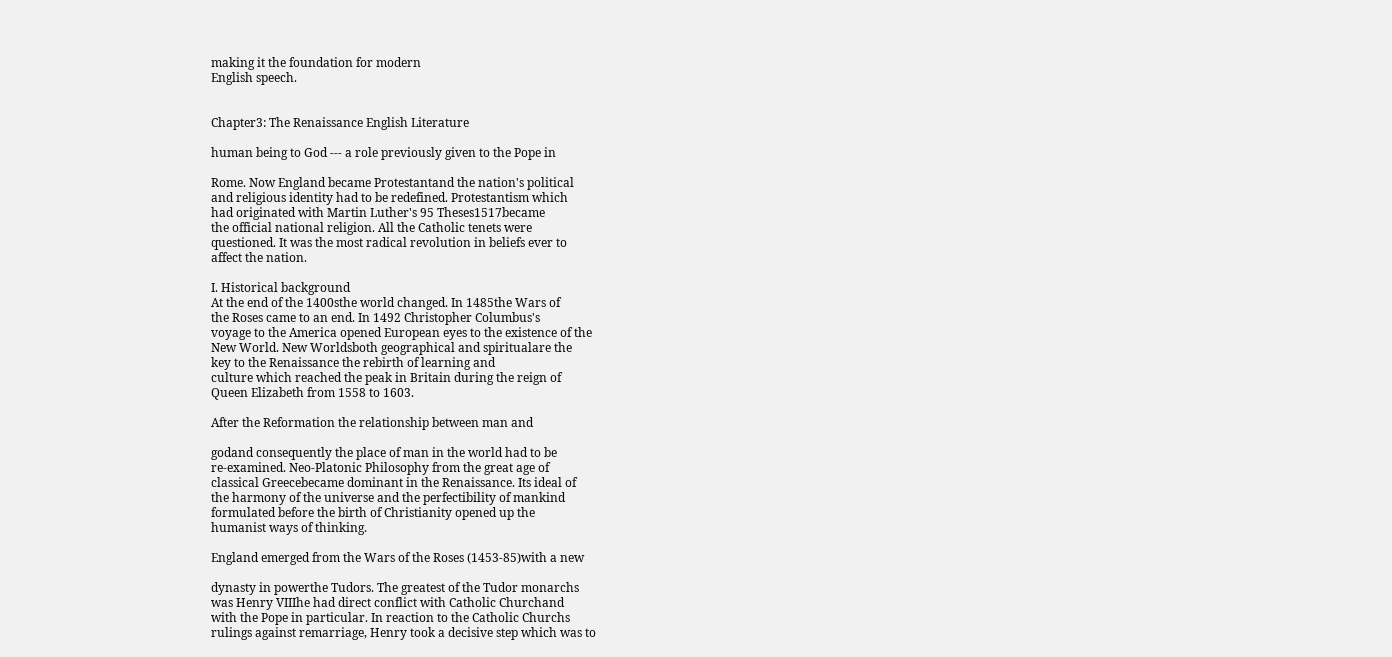making it the foundation for modern
English speech.


Chapter3: The Renaissance English Literature

human being to God --- a role previously given to the Pope in

Rome. Now England became Protestantand the nation's political
and religious identity had to be redefined. Protestantism which
had originated with Martin Luther's 95 Theses1517became
the official national religion. All the Catholic tenets were
questioned. It was the most radical revolution in beliefs ever to
affect the nation.

I. Historical background
At the end of the 1400sthe world changed. In 1485the Wars of
the Roses came to an end. In 1492 Christopher Columbus's
voyage to the America opened European eyes to the existence of the
New World. New Worldsboth geographical and spiritualare the
key to the Renaissance the rebirth of learning and
culture which reached the peak in Britain during the reign of
Queen Elizabeth from 1558 to 1603.

After the Reformation the relationship between man and

godand consequently the place of man in the world had to be
re-examined. Neo-Platonic Philosophy from the great age of
classical Greecebecame dominant in the Renaissance. Its ideal of
the harmony of the universe and the perfectibility of mankind
formulated before the birth of Christianity opened up the
humanist ways of thinking.

England emerged from the Wars of the Roses (1453-85)with a new

dynasty in powerthe Tudors. The greatest of the Tudor monarchs
was Henry VIIIhe had direct conflict with Catholic Churchand
with the Pope in particular. In reaction to the Catholic Churchs
rulings against remarriage, Henry took a decisive step which was to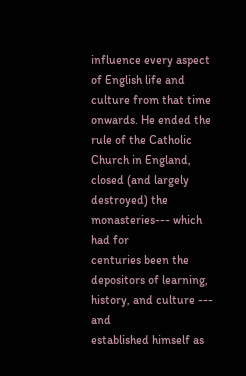influence every aspect of English life and culture from that time
onwards. He ended the rule of the Catholic Church in England,
closed (and largely destroyed) the monasteries--- which had for
centuries been the depositors of learning, history, and culture --- and
established himself as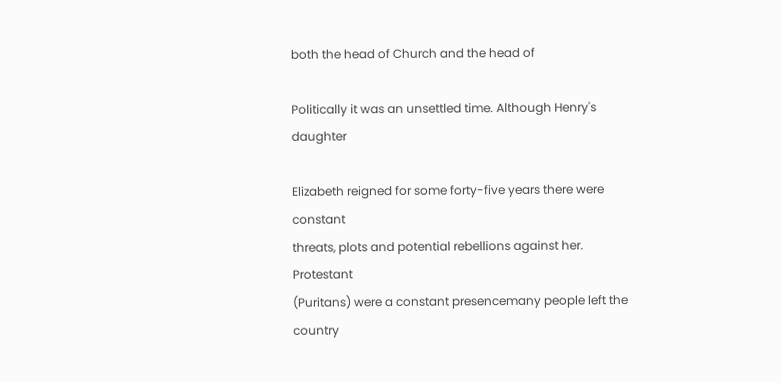both the head of Church and the head of

Politically it was an unsettled time. Although Henry's daughter

Elizabeth reigned for some forty-five years there were constant
threats, plots and potential rebellions against her. Protestant
(Puritans) were a constant presencemany people left the country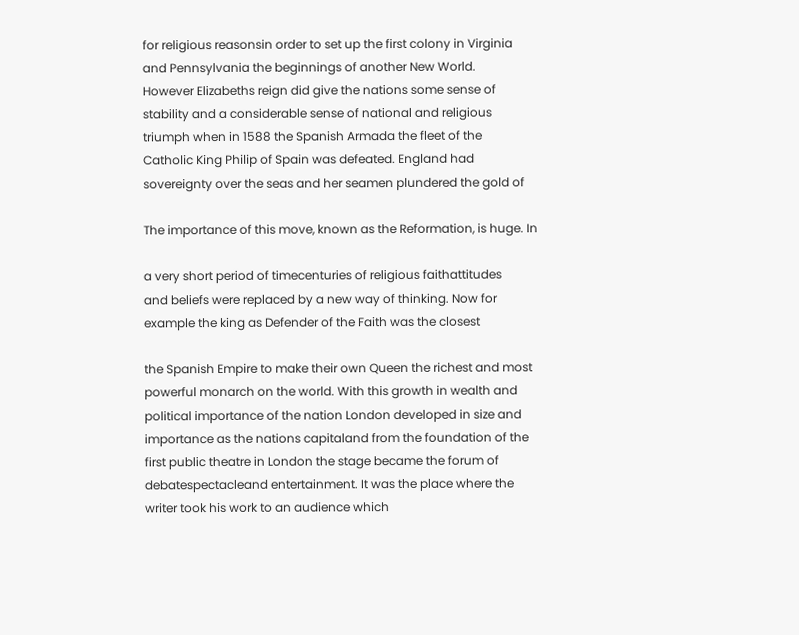for religious reasonsin order to set up the first colony in Virginia
and Pennsylvania the beginnings of another New World.
However Elizabeths reign did give the nations some sense of
stability and a considerable sense of national and religious
triumph when in 1588 the Spanish Armada the fleet of the
Catholic King Philip of Spain was defeated. England had
sovereignty over the seas and her seamen plundered the gold of

The importance of this move, known as the Reformation, is huge. In

a very short period of timecenturies of religious faithattitudes
and beliefs were replaced by a new way of thinking. Now for
example the king as Defender of the Faith was the closest

the Spanish Empire to make their own Queen the richest and most
powerful monarch on the world. With this growth in wealth and
political importance of the nation London developed in size and
importance as the nations capitaland from the foundation of the
first public theatre in London the stage became the forum of
debatespectacleand entertainment. It was the place where the
writer took his work to an audience which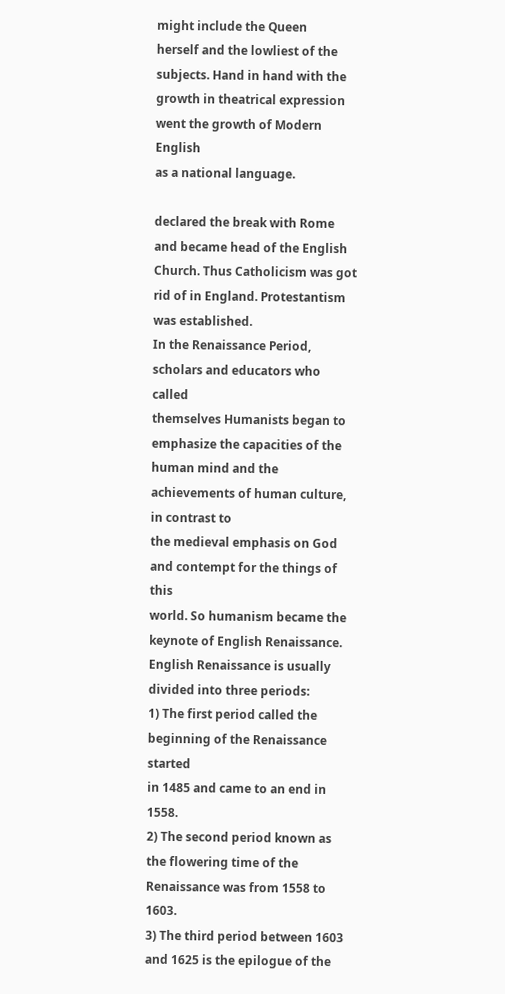might include the Queen
herself and the lowliest of the subjects. Hand in hand with the
growth in theatrical expression went the growth of Modern English
as a national language.

declared the break with Rome and became head of the English
Church. Thus Catholicism was got rid of in England. Protestantism
was established.
In the Renaissance Period, scholars and educators who called
themselves Humanists began to emphasize the capacities of the
human mind and the achievements of human culture, in contrast to
the medieval emphasis on God and contempt for the things of this
world. So humanism became the keynote of English Renaissance.
English Renaissance is usually divided into three periods:
1) The first period called the beginning of the Renaissance started
in 1485 and came to an end in 1558.
2) The second period known as the flowering time of the
Renaissance was from 1558 to 1603.
3) The third period between 1603 and 1625 is the epilogue of the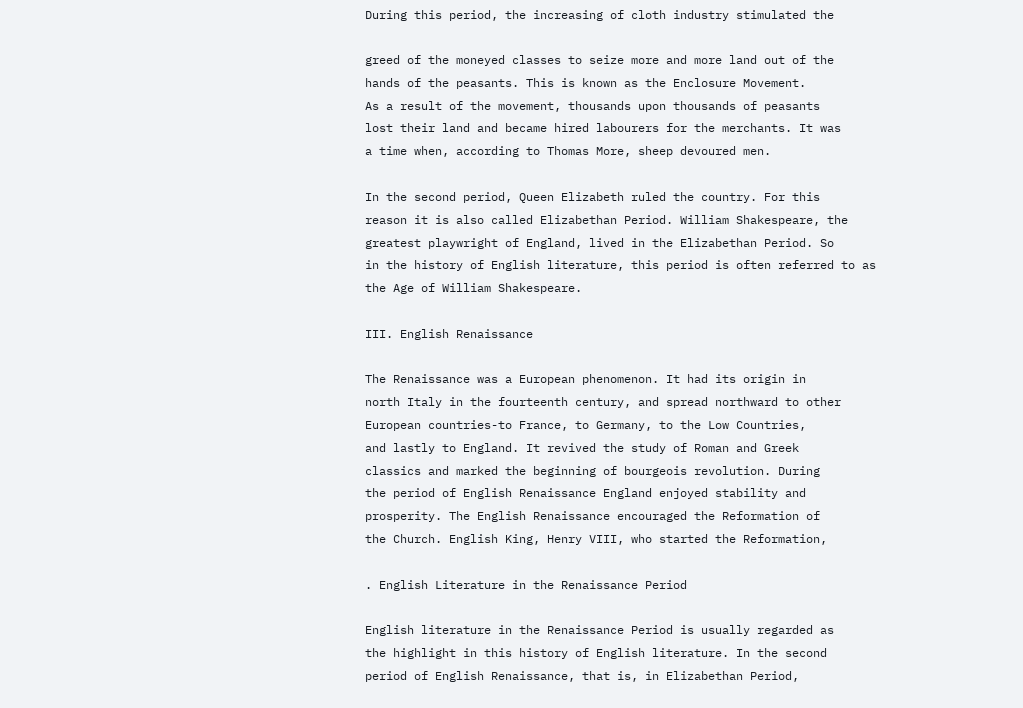During this period, the increasing of cloth industry stimulated the

greed of the moneyed classes to seize more and more land out of the
hands of the peasants. This is known as the Enclosure Movement.
As a result of the movement, thousands upon thousands of peasants
lost their land and became hired labourers for the merchants. It was
a time when, according to Thomas More, sheep devoured men.

In the second period, Queen Elizabeth ruled the country. For this
reason it is also called Elizabethan Period. William Shakespeare, the
greatest playwright of England, lived in the Elizabethan Period. So
in the history of English literature, this period is often referred to as
the Age of William Shakespeare.

III. English Renaissance

The Renaissance was a European phenomenon. It had its origin in
north Italy in the fourteenth century, and spread northward to other
European countries-to France, to Germany, to the Low Countries,
and lastly to England. It revived the study of Roman and Greek
classics and marked the beginning of bourgeois revolution. During
the period of English Renaissance England enjoyed stability and
prosperity. The English Renaissance encouraged the Reformation of
the Church. English King, Henry VIII, who started the Reformation,

. English Literature in the Renaissance Period

English literature in the Renaissance Period is usually regarded as
the highlight in this history of English literature. In the second
period of English Renaissance, that is, in Elizabethan Period,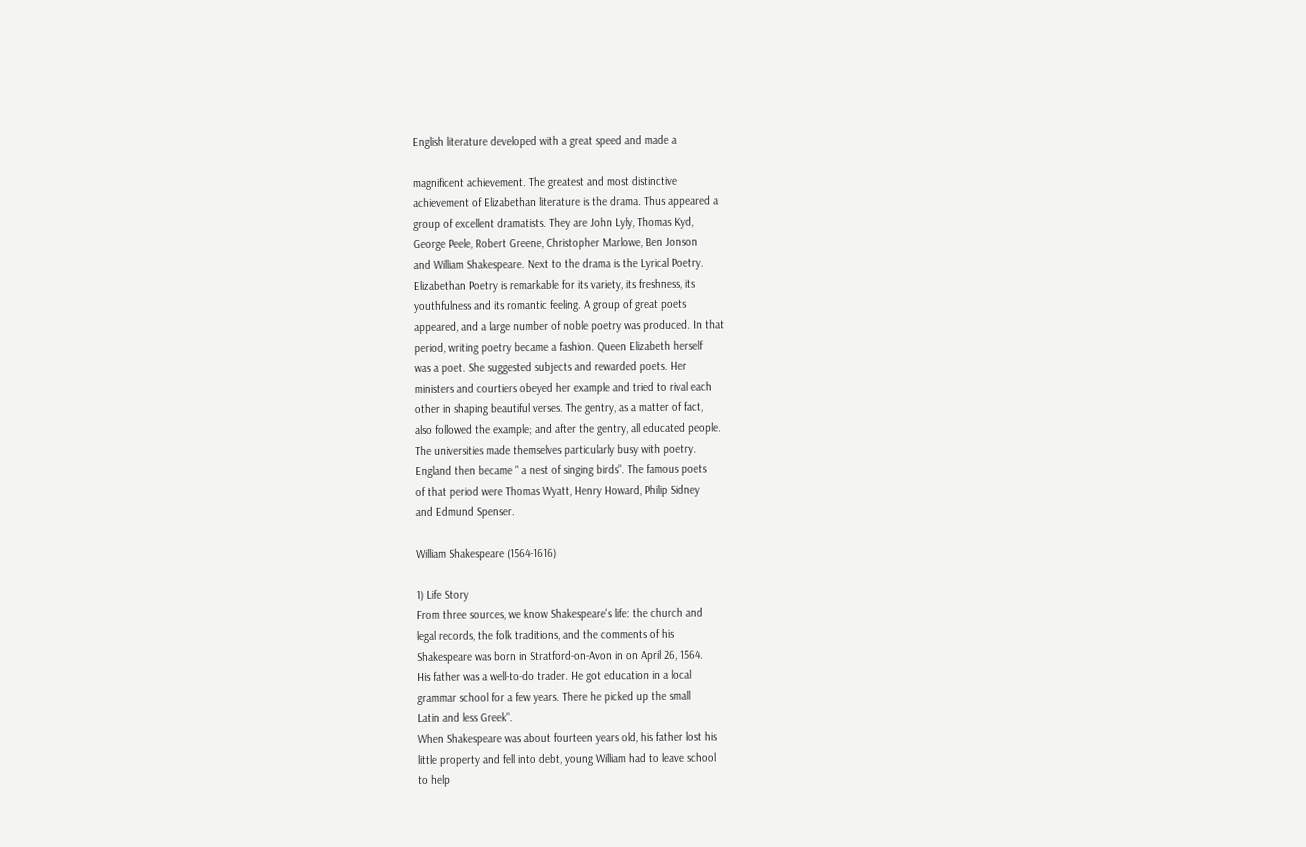English literature developed with a great speed and made a

magnificent achievement. The greatest and most distinctive
achievement of Elizabethan literature is the drama. Thus appeared a
group of excellent dramatists. They are John Lyly, Thomas Kyd,
George Peele, Robert Greene, Christopher Marlowe, Ben Jonson
and William Shakespeare. Next to the drama is the Lyrical Poetry.
Elizabethan Poetry is remarkable for its variety, its freshness, its
youthfulness and its romantic feeling. A group of great poets
appeared, and a large number of noble poetry was produced. In that
period, writing poetry became a fashion. Queen Elizabeth herself
was a poet. She suggested subjects and rewarded poets. Her
ministers and courtiers obeyed her example and tried to rival each
other in shaping beautiful verses. The gentry, as a matter of fact,
also followed the example; and after the gentry, all educated people.
The universities made themselves particularly busy with poetry.
England then became " a nest of singing birds". The famous poets
of that period were Thomas Wyatt, Henry Howard, Philip Sidney
and Edmund Spenser.

William Shakespeare (1564-1616)

1) Life Story
From three sources, we know Shakespeare's life: the church and
legal records, the folk traditions, and the comments of his
Shakespeare was born in Stratford-on-Avon in on April 26, 1564.
His father was a well-to-do trader. He got education in a local
grammar school for a few years. There he picked up the small
Latin and less Greek".
When Shakespeare was about fourteen years old, his father lost his
little property and fell into debt, young William had to leave school
to help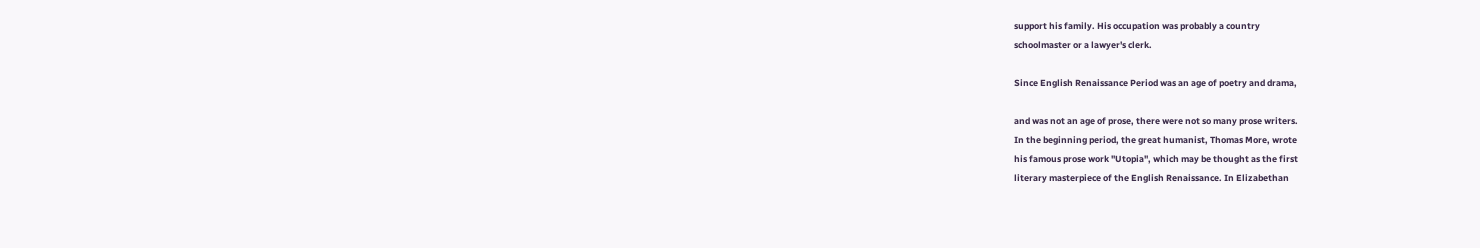support his family. His occupation was probably a country
schoolmaster or a lawyer's clerk.

Since English Renaissance Period was an age of poetry and drama,

and was not an age of prose, there were not so many prose writers.
In the beginning period, the great humanist, Thomas More, wrote
his famous prose work "Utopia", which may be thought as the first
literary masterpiece of the English Renaissance. In Elizabethan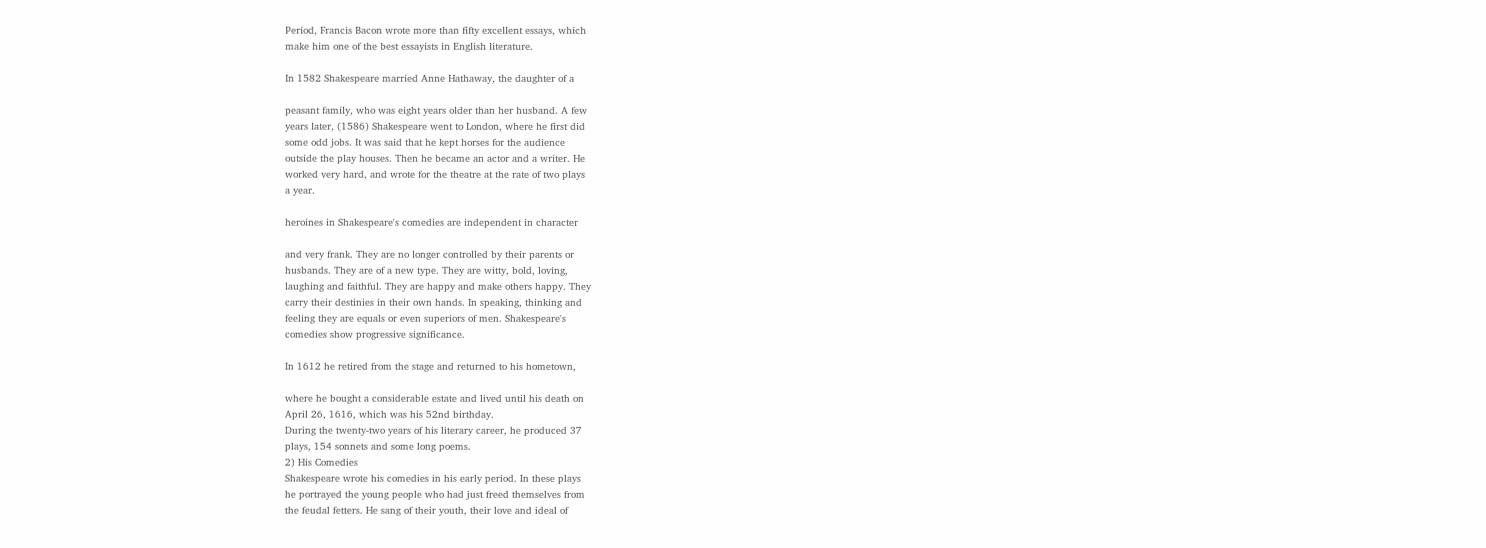Period, Francis Bacon wrote more than fifty excellent essays, which
make him one of the best essayists in English literature.

In 1582 Shakespeare married Anne Hathaway, the daughter of a

peasant family, who was eight years older than her husband. A few
years later, (1586) Shakespeare went to London, where he first did
some odd jobs. It was said that he kept horses for the audience
outside the play houses. Then he became an actor and a writer. He
worked very hard, and wrote for the theatre at the rate of two plays
a year.

heroines in Shakespeare's comedies are independent in character

and very frank. They are no longer controlled by their parents or
husbands. They are of a new type. They are witty, bold, loving,
laughing and faithful. They are happy and make others happy. They
carry their destinies in their own hands. In speaking, thinking and
feeling they are equals or even superiors of men. Shakespeare's
comedies show progressive significance.

In 1612 he retired from the stage and returned to his hometown,

where he bought a considerable estate and lived until his death on
April 26, 1616, which was his 52nd birthday.
During the twenty-two years of his literary career, he produced 37
plays, 154 sonnets and some long poems.
2) His Comedies
Shakespeare wrote his comedies in his early period. In these plays
he portrayed the young people who had just freed themselves from
the feudal fetters. He sang of their youth, their love and ideal of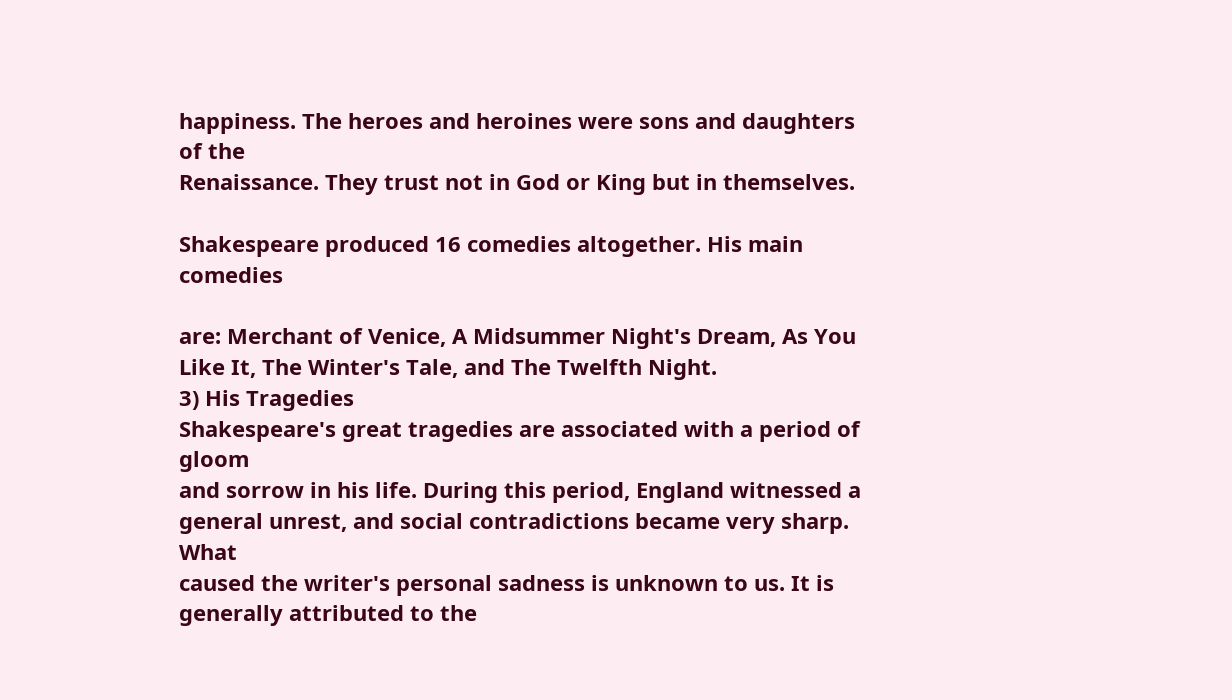happiness. The heroes and heroines were sons and daughters of the
Renaissance. They trust not in God or King but in themselves.

Shakespeare produced 16 comedies altogether. His main comedies

are: Merchant of Venice, A Midsummer Night's Dream, As You
Like It, The Winter's Tale, and The Twelfth Night.
3) His Tragedies
Shakespeare's great tragedies are associated with a period of gloom
and sorrow in his life. During this period, England witnessed a
general unrest, and social contradictions became very sharp. What
caused the writer's personal sadness is unknown to us. It is
generally attributed to the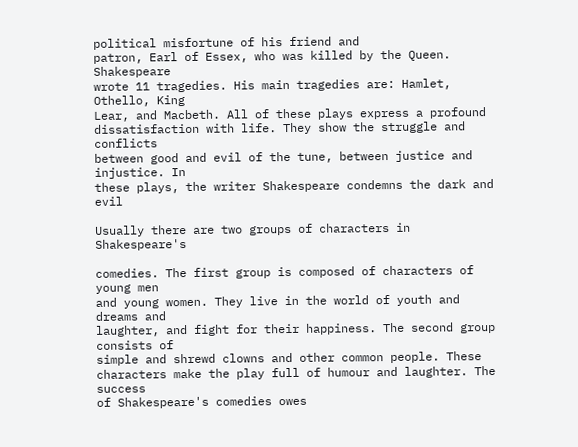political misfortune of his friend and
patron, Earl of Essex, who was killed by the Queen. Shakespeare
wrote 11 tragedies. His main tragedies are: Hamlet, Othello, King
Lear, and Macbeth. All of these plays express a profound
dissatisfaction with life. They show the struggle and conflicts
between good and evil of the tune, between justice and injustice. In
these plays, the writer Shakespeare condemns the dark and evil

Usually there are two groups of characters in Shakespeare's

comedies. The first group is composed of characters of young men
and young women. They live in the world of youth and dreams and
laughter, and fight for their happiness. The second group consists of
simple and shrewd clowns and other common people. These
characters make the play full of humour and laughter. The success
of Shakespeare's comedies owes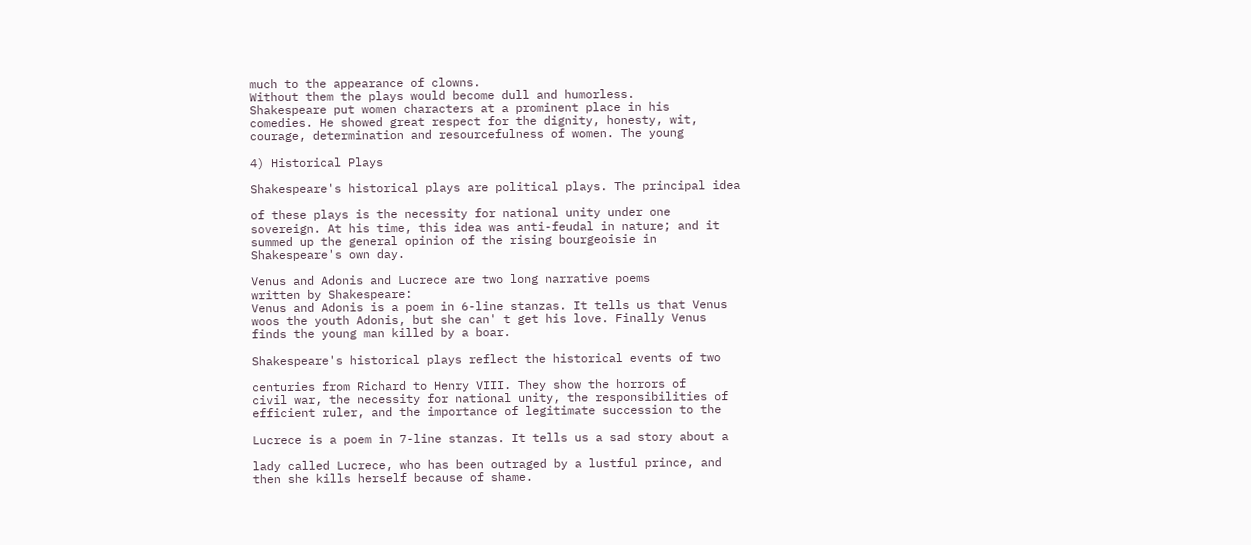much to the appearance of clowns.
Without them the plays would become dull and humorless.
Shakespeare put women characters at a prominent place in his
comedies. He showed great respect for the dignity, honesty, wit,
courage, determination and resourcefulness of women. The young

4) Historical Plays

Shakespeare's historical plays are political plays. The principal idea

of these plays is the necessity for national unity under one
sovereign. At his time, this idea was anti-feudal in nature; and it
summed up the general opinion of the rising bourgeoisie in
Shakespeare's own day.

Venus and Adonis and Lucrece are two long narrative poems
written by Shakespeare:
Venus and Adonis is a poem in 6-line stanzas. It tells us that Venus
woos the youth Adonis, but she can' t get his love. Finally Venus
finds the young man killed by a boar.

Shakespeare's historical plays reflect the historical events of two

centuries from Richard to Henry VIII. They show the horrors of
civil war, the necessity for national unity, the responsibilities of
efficient ruler, and the importance of legitimate succession to the

Lucrece is a poem in 7-line stanzas. It tells us a sad story about a

lady called Lucrece, who has been outraged by a lustful prince, and
then she kills herself because of shame.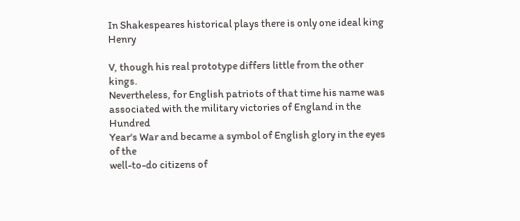In Shakespeares historical plays there is only one ideal king Henry

V, though his real prototype differs little from the other kings.
Nevertheless, for English patriots of that time his name was
associated with the military victories of England in the Hundred
Year's War and became a symbol of English glory in the eyes of the
well-to-do citizens of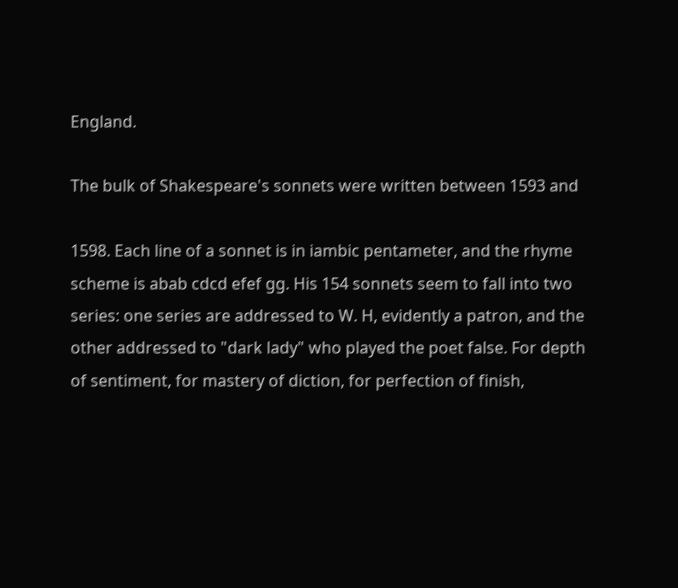England.

The bulk of Shakespeare's sonnets were written between 1593 and

1598. Each line of a sonnet is in iambic pentameter, and the rhyme
scheme is abab cdcd efef gg. His 154 sonnets seem to fall into two
series: one series are addressed to W. H, evidently a patron, and the
other addressed to "dark lady" who played the poet false. For depth
of sentiment, for mastery of diction, for perfection of finish,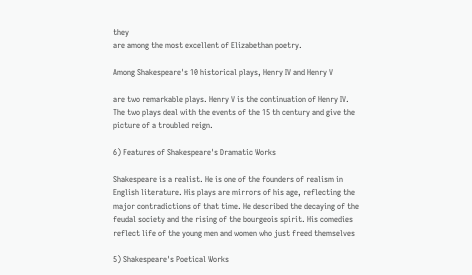they
are among the most excellent of Elizabethan poetry.

Among Shakespeare's 10 historical plays, Henry IV and Henry V

are two remarkable plays. Henry V is the continuation of Henry IV.
The two plays deal with the events of the 15 th century and give the
picture of a troubled reign.

6) Features of Shakespeare's Dramatic Works

Shakespeare is a realist. He is one of the founders of realism in
English literature. His plays are mirrors of his age, reflecting the
major contradictions of that time. He described the decaying of the
feudal society and the rising of the bourgeois spirit. His comedies
reflect life of the young men and women who just freed themselves

5) Shakespeare's Poetical Works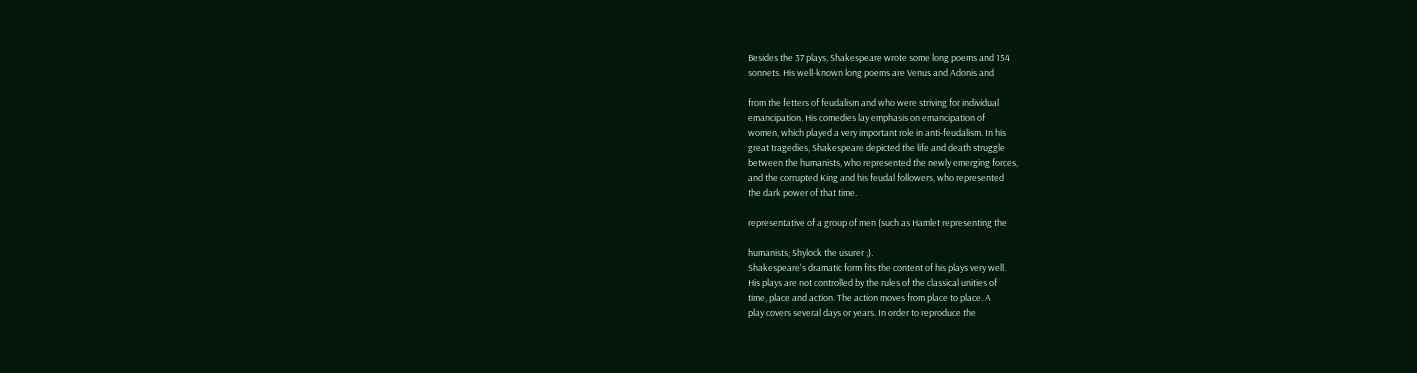Besides the 37 plays, Shakespeare wrote some long poems and 154
sonnets. His well-known long poems are Venus and Adonis and

from the fetters of feudalism and who were striving for individual
emancipation. His comedies lay emphasis on emancipation of
women, which played a very important role in anti-feudalism. In his
great tragedies, Shakespeare depicted the life and death struggle
between the humanists, who represented the newly emerging forces,
and the corrupted King and his feudal followers, who represented
the dark power of that time.

representative of a group of men (such as Hamlet representing the

humanists; Shylock the usurer ;).
Shakespeare's dramatic form fits the content of his plays very well.
His plays are not controlled by the rules of the classical unities of
time, place and action. The action moves from place to place. A
play covers several days or years. In order to reproduce the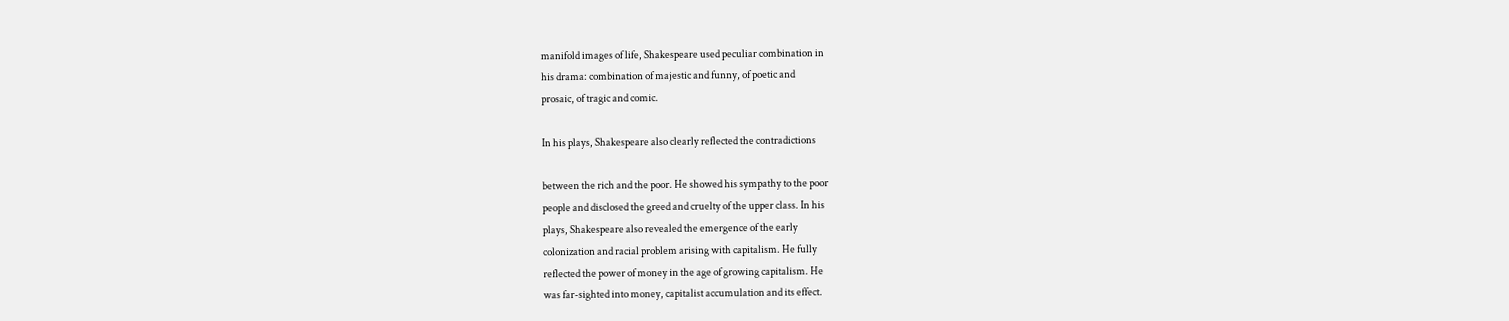manifold images of life, Shakespeare used peculiar combination in
his drama: combination of majestic and funny, of poetic and
prosaic, of tragic and comic.

In his plays, Shakespeare also clearly reflected the contradictions

between the rich and the poor. He showed his sympathy to the poor
people and disclosed the greed and cruelty of the upper class. In his
plays, Shakespeare also revealed the emergence of the early
colonization and racial problem arising with capitalism. He fully
reflected the power of money in the age of growing capitalism. He
was far-sighted into money, capitalist accumulation and its effect.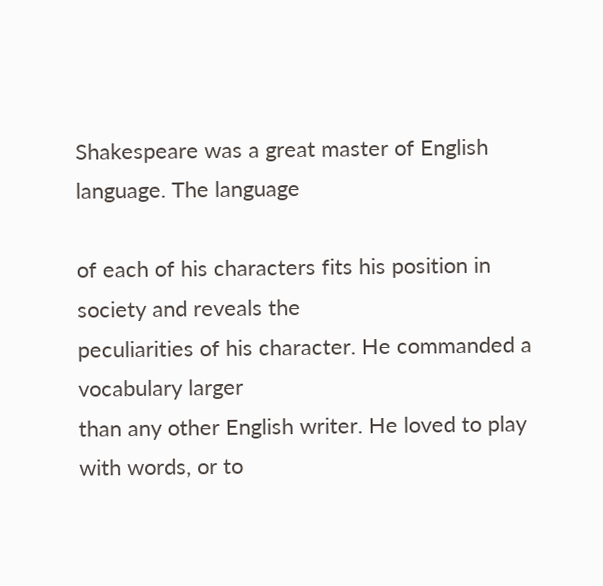Shakespeare was a great master of English language. The language

of each of his characters fits his position in society and reveals the
peculiarities of his character. He commanded a vocabulary larger
than any other English writer. He loved to play with words, or to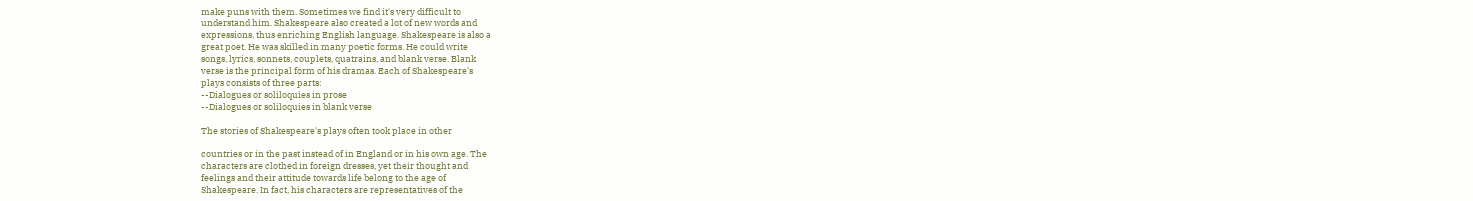make puns with them. Sometimes we find it's very difficult to
understand him. Shakespeare also created a lot of new words and
expressions, thus enriching English language. Shakespeare is also a
great poet. He was skilled in many poetic forms. He could write
songs, lyrics, sonnets, couplets, quatrains, and blank verse. Blank
verse is the principal form of his dramas. Each of Shakespeare's
plays consists of three parts:
--Dialogues or soliloquies in prose
--Dialogues or soliloquies in blank verse

The stories of Shakespeare's plays often took place in other

countries or in the past instead of in England or in his own age. The
characters are clothed in foreign dresses, yet their thought and
feelings and their attitude towards life belong to the age of
Shakespeare. In fact, his characters are representatives of the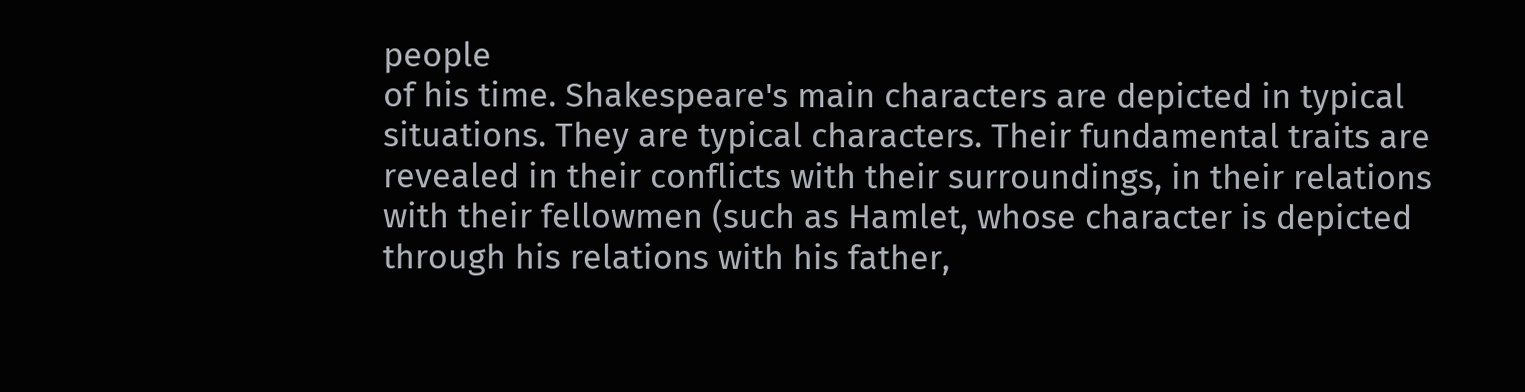people
of his time. Shakespeare's main characters are depicted in typical
situations. They are typical characters. Their fundamental traits are
revealed in their conflicts with their surroundings, in their relations
with their fellowmen (such as Hamlet, whose character is depicted
through his relations with his father,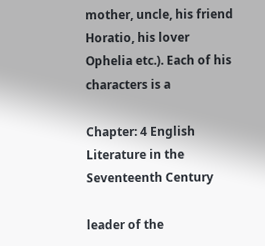mother, uncle, his friend
Horatio, his lover Ophelia etc.). Each of his characters is a

Chapter: 4 English Literature in the Seventeenth Century

leader of the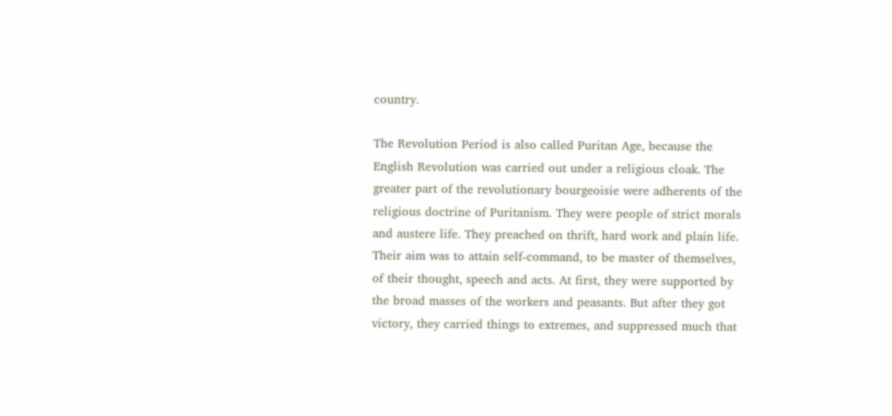country.

The Revolution Period is also called Puritan Age, because the
English Revolution was carried out under a religious cloak. The
greater part of the revolutionary bourgeoisie were adherents of the
religious doctrine of Puritanism. They were people of strict morals
and austere life. They preached on thrift, hard work and plain life.
Their aim was to attain self-command, to be master of themselves,
of their thought, speech and acts. At first, they were supported by
the broad masses of the workers and peasants. But after they got
victory, they carried things to extremes, and suppressed much that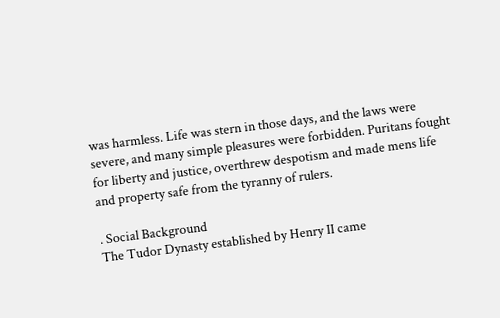was harmless. Life was stern in those days, and the laws were
severe, and many simple pleasures were forbidden. Puritans fought
for liberty and justice, overthrew despotism and made mens life
and property safe from the tyranny of rulers.

. Social Background
The Tudor Dynasty established by Henry II came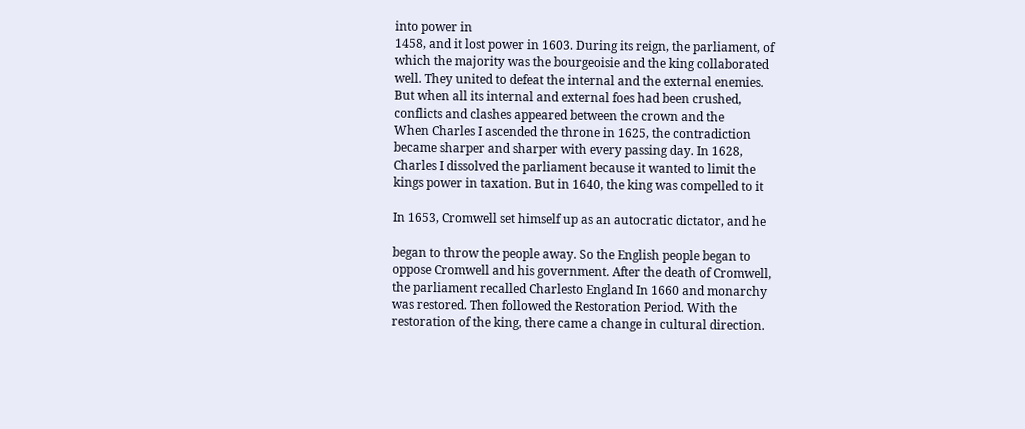into power in
1458, and it lost power in 1603. During its reign, the parliament, of
which the majority was the bourgeoisie and the king collaborated
well. They united to defeat the internal and the external enemies.
But when all its internal and external foes had been crushed,
conflicts and clashes appeared between the crown and the
When Charles I ascended the throne in 1625, the contradiction
became sharper and sharper with every passing day. In 1628,
Charles I dissolved the parliament because it wanted to limit the
kings power in taxation. But in 1640, the king was compelled to it

In 1653, Cromwell set himself up as an autocratic dictator, and he

began to throw the people away. So the English people began to
oppose Cromwell and his government. After the death of Cromwell,
the parliament recalled Charlesto England In 1660 and monarchy
was restored. Then followed the Restoration Period. With the
restoration of the king, there came a change in cultural direction.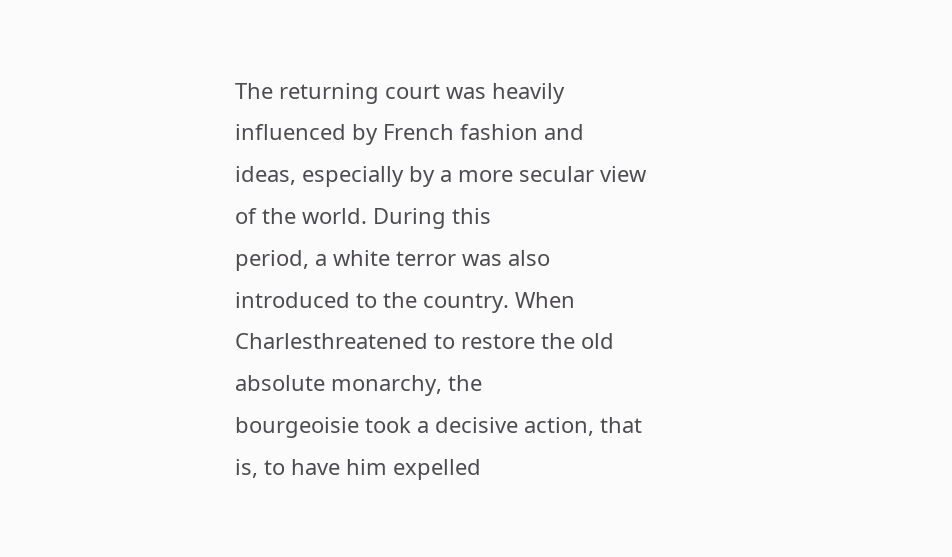The returning court was heavily influenced by French fashion and
ideas, especially by a more secular view of the world. During this
period, a white terror was also introduced to the country. When
Charlesthreatened to restore the old absolute monarchy, the
bourgeoisie took a decisive action, that is, to have him expelled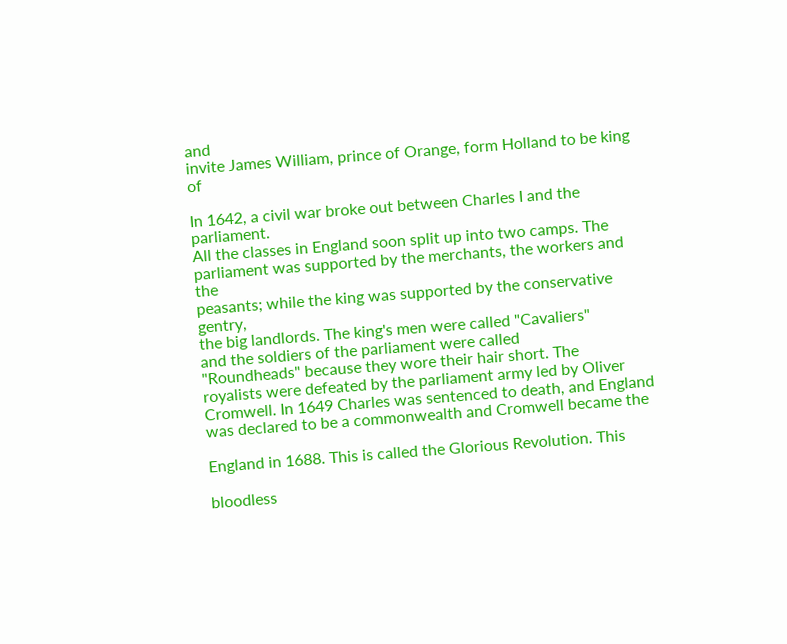and
invite James William, prince of Orange, form Holland to be king of

In 1642, a civil war broke out between Charles I and the parliament.
All the classes in England soon split up into two camps. The
parliament was supported by the merchants, the workers and the
peasants; while the king was supported by the conservative gentry,
the big landlords. The king's men were called "Cavaliers"
and the soldiers of the parliament were called
"Roundheads" because they wore their hair short. The
royalists were defeated by the parliament army led by Oliver
Cromwell. In 1649 Charles was sentenced to death, and England
was declared to be a commonwealth and Cromwell became the

England in 1688. This is called the Glorious Revolution. This

bloodless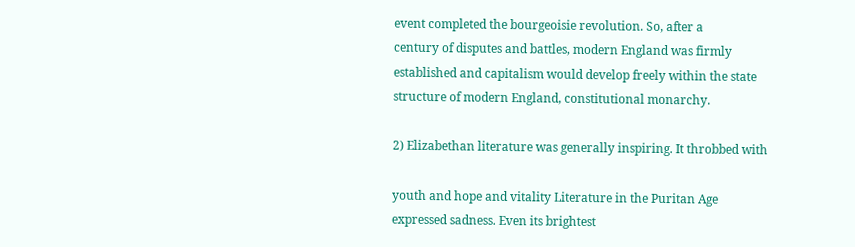event completed the bourgeoisie revolution. So, after a
century of disputes and battles, modern England was firmly
established and capitalism would develop freely within the state
structure of modern England, constitutional monarchy.

2) Elizabethan literature was generally inspiring. It throbbed with

youth and hope and vitality Literature in the Puritan Age
expressed sadness. Even its brightest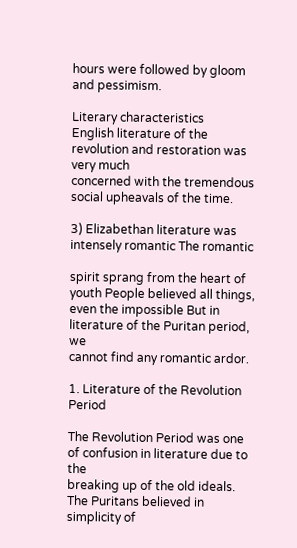hours were followed by gloom
and pessimism.

Literary characteristics
English literature of the revolution and restoration was very much
concerned with the tremendous social upheavals of the time.

3) Elizabethan literature was intensely romantic The romantic

spirit sprang from the heart of youth People believed all things,
even the impossible But in literature of the Puritan period, we
cannot find any romantic ardor.

1. Literature of the Revolution Period

The Revolution Period was one of confusion in literature due to the
breaking up of the old ideals. The Puritans believed in simplicity of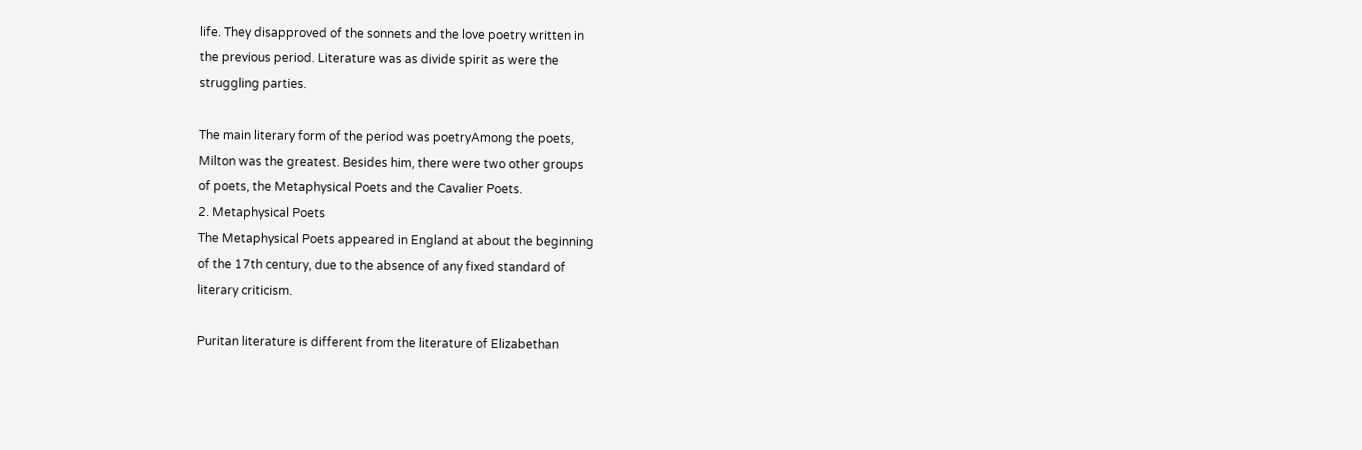life. They disapproved of the sonnets and the love poetry written in
the previous period. Literature was as divide spirit as were the
struggling parties.

The main literary form of the period was poetryAmong the poets,
Milton was the greatest. Besides him, there were two other groups
of poets, the Metaphysical Poets and the Cavalier Poets.
2. Metaphysical Poets
The Metaphysical Poets appeared in England at about the beginning
of the 17th century, due to the absence of any fixed standard of
literary criticism.

Puritan literature is different from the literature of Elizabethan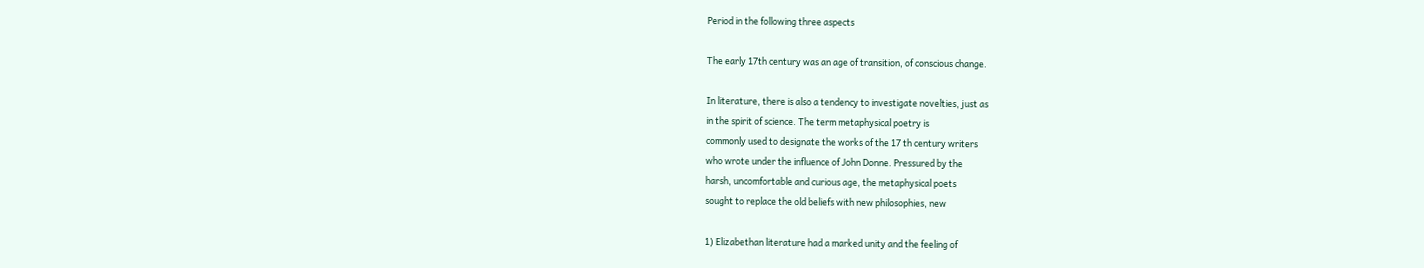Period in the following three aspects

The early 17th century was an age of transition, of conscious change.

In literature, there is also a tendency to investigate novelties, just as
in the spirit of science. The term metaphysical poetry is
commonly used to designate the works of the 17 th century writers
who wrote under the influence of John Donne. Pressured by the
harsh, uncomfortable and curious age, the metaphysical poets
sought to replace the old beliefs with new philosophies, new

1) Elizabethan literature had a marked unity and the feeling of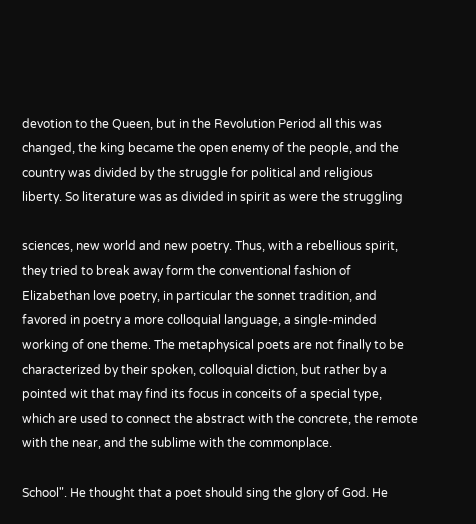devotion to the Queen, but in the Revolution Period all this was
changed, the king became the open enemy of the people, and the
country was divided by the struggle for political and religious
liberty. So literature was as divided in spirit as were the struggling

sciences, new world and new poetry. Thus, with a rebellious spirit,
they tried to break away form the conventional fashion of
Elizabethan love poetry, in particular the sonnet tradition, and
favored in poetry a more colloquial language, a single-minded
working of one theme. The metaphysical poets are not finally to be
characterized by their spoken, colloquial diction, but rather by a
pointed wit that may find its focus in conceits of a special type,
which are used to connect the abstract with the concrete, the remote
with the near, and the sublime with the commonplace.

School". He thought that a poet should sing the glory of God. He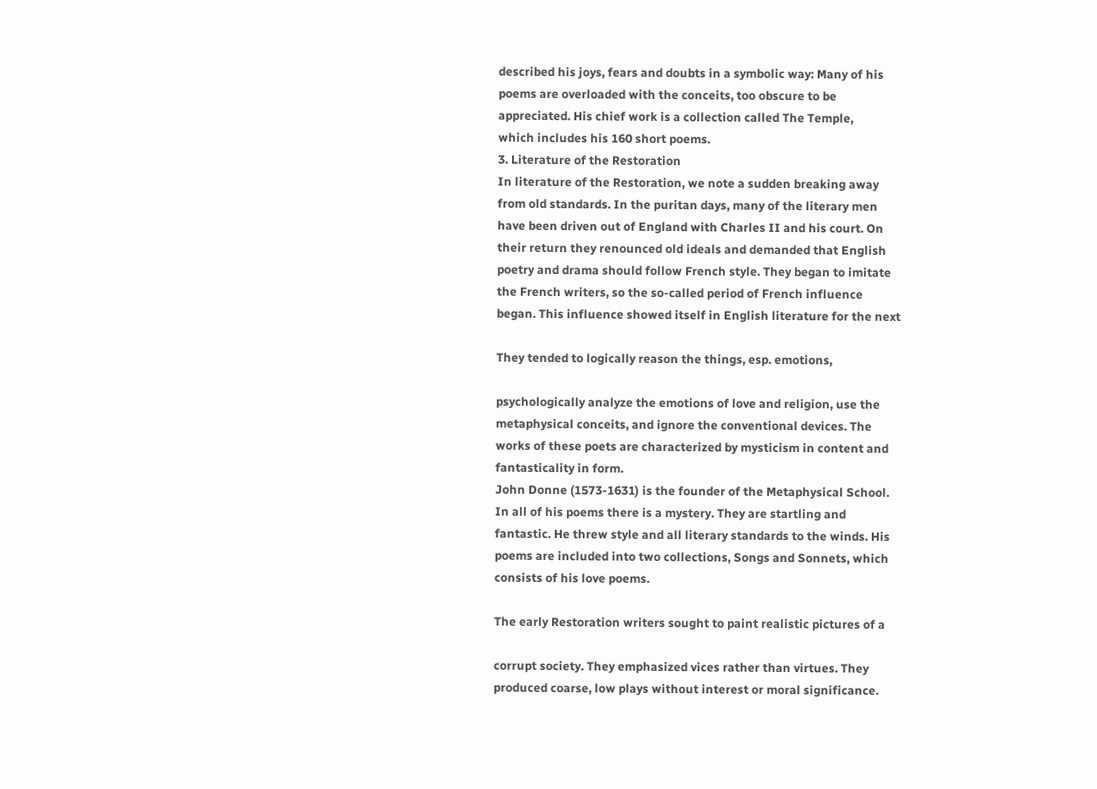described his joys, fears and doubts in a symbolic way: Many of his
poems are overloaded with the conceits, too obscure to be
appreciated. His chief work is a collection called The Temple,
which includes his 160 short poems.
3. Literature of the Restoration
In literature of the Restoration, we note a sudden breaking away
from old standards. In the puritan days, many of the literary men
have been driven out of England with Charles II and his court. On
their return they renounced old ideals and demanded that English
poetry and drama should follow French style. They began to imitate
the French writers, so the so-called period of French influence
began. This influence showed itself in English literature for the next

They tended to logically reason the things, esp. emotions,

psychologically analyze the emotions of love and religion, use the
metaphysical conceits, and ignore the conventional devices. The
works of these poets are characterized by mysticism in content and
fantasticality in form.
John Donne (1573-1631) is the founder of the Metaphysical School.
In all of his poems there is a mystery. They are startling and
fantastic. He threw style and all literary standards to the winds. His
poems are included into two collections, Songs and Sonnets, which
consists of his love poems.

The early Restoration writers sought to paint realistic pictures of a

corrupt society. They emphasized vices rather than virtues. They
produced coarse, low plays without interest or moral significance.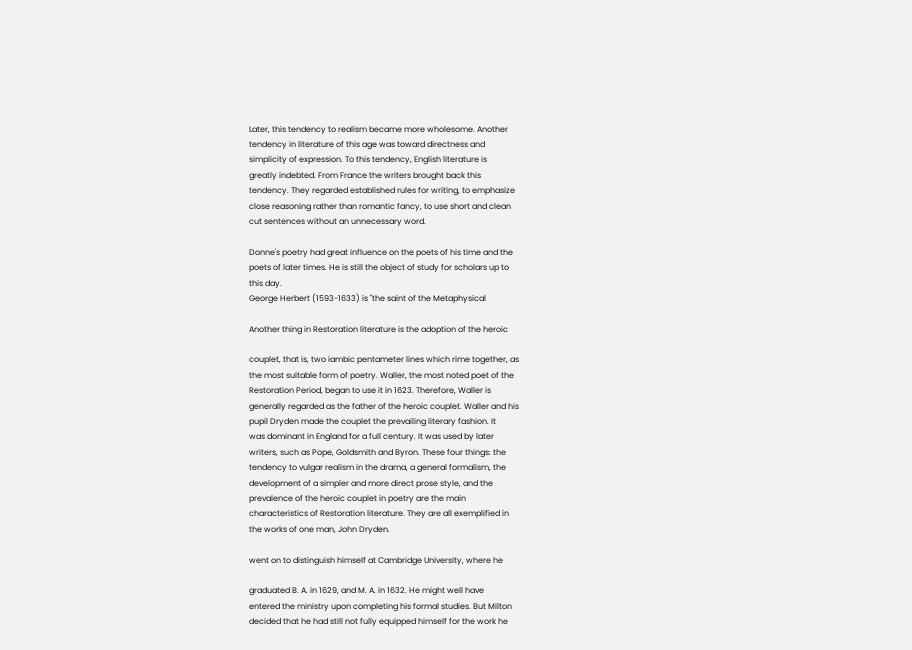Later, this tendency to realism became more wholesome. Another
tendency in literature of this age was toward directness and
simplicity of expression. To this tendency, English literature is
greatly indebted. From France the writers brought back this
tendency. They regarded established rules for writing, to emphasize
close reasoning rather than romantic fancy, to use short and clean
cut sentences without an unnecessary word.

Donne's poetry had great influence on the poets of his time and the
poets of later times. He is still the object of study for scholars up to
this day.
George Herbert (1593-1633) is "the saint of the Metaphysical

Another thing in Restoration literature is the adoption of the heroic

couplet, that is, two iambic pentameter lines which rime together, as
the most suitable form of poetry. Waller, the most noted poet of the
Restoration Period, began to use it in 1623. Therefore, Waller is
generally regarded as the father of the heroic couplet. Waller and his
pupil Dryden made the couplet the prevailing literary fashion. It
was dominant in England for a full century. It was used by later
writers, such as Pope, Goldsmith and Byron. These four things: the
tendency to vulgar realism in the drama, a general formalism, the
development of a simpler and more direct prose style, and the
prevalence of the heroic couplet in poetry are the main
characteristics of Restoration literature. They are all exemplified in
the works of one man, John Dryden.

went on to distinguish himself at Cambridge University, where he

graduated B. A. in 1629, and M. A. in 1632. He might well have
entered the ministry upon completing his formal studies. But Milton
decided that he had still not fully equipped himself for the work he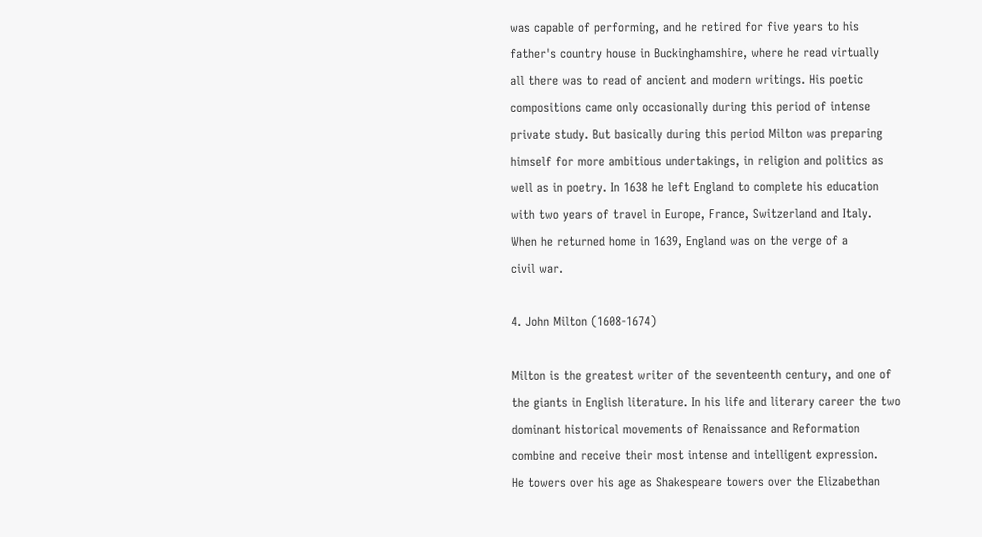was capable of performing, and he retired for five years to his
father's country house in Buckinghamshire, where he read virtually
all there was to read of ancient and modern writings. His poetic
compositions came only occasionally during this period of intense
private study. But basically during this period Milton was preparing
himself for more ambitious undertakings, in religion and politics as
well as in poetry. In 1638 he left England to complete his education
with two years of travel in Europe, France, Switzerland and Italy.
When he returned home in 1639, England was on the verge of a
civil war.

4. John Milton (1608-1674)

Milton is the greatest writer of the seventeenth century, and one of
the giants in English literature. In his life and literary career the two
dominant historical movements of Renaissance and Reformation
combine and receive their most intense and intelligent expression.
He towers over his age as Shakespeare towers over the Elizabethan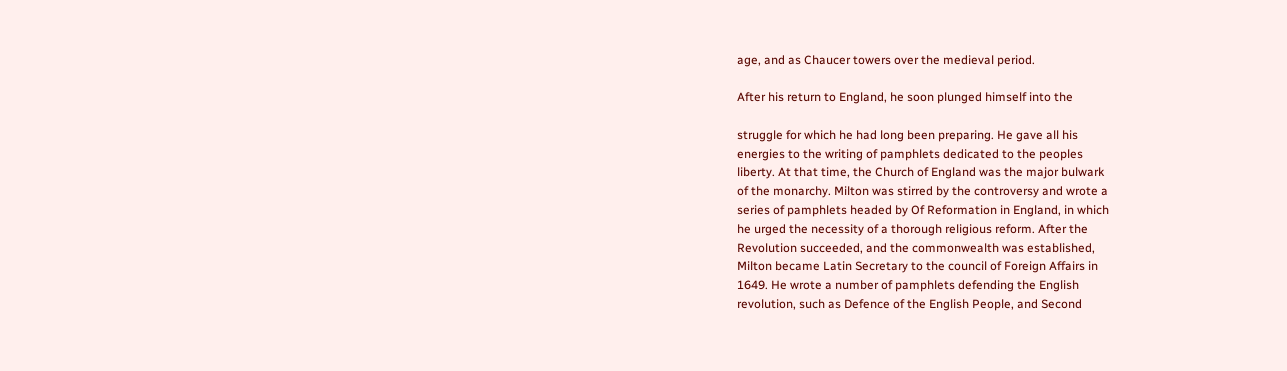age, and as Chaucer towers over the medieval period.

After his return to England, he soon plunged himself into the

struggle for which he had long been preparing. He gave all his
energies to the writing of pamphlets dedicated to the peoples
liberty. At that time, the Church of England was the major bulwark
of the monarchy. Milton was stirred by the controversy and wrote a
series of pamphlets headed by Of Reformation in England, in which
he urged the necessity of a thorough religious reform. After the
Revolution succeeded, and the commonwealth was established,
Milton became Latin Secretary to the council of Foreign Affairs in
1649. He wrote a number of pamphlets defending the English
revolution, such as Defence of the English People, and Second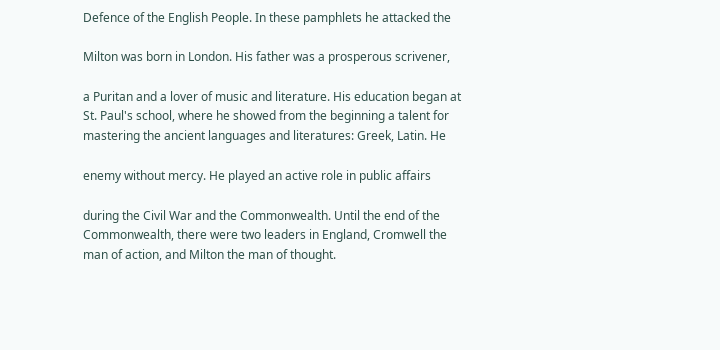Defence of the English People. In these pamphlets he attacked the

Milton was born in London. His father was a prosperous scrivener,

a Puritan and a lover of music and literature. His education began at
St. Paul's school, where he showed from the beginning a talent for
mastering the ancient languages and literatures: Greek, Latin. He

enemy without mercy. He played an active role in public affairs

during the Civil War and the Commonwealth. Until the end of the
Commonwealth, there were two leaders in England, Cromwell the
man of action, and Milton the man of thought.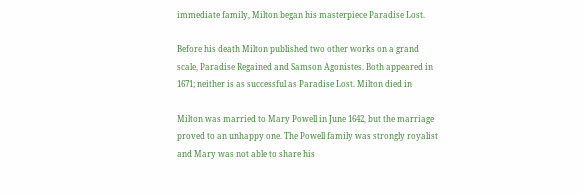immediate family, Milton began his masterpiece Paradise Lost.

Before his death Milton published two other works on a grand
scale, Paradise Regained and Samson Agonistes. Both appeared in
1671; neither is as successful as Paradise Lost. Milton died in

Milton was married to Mary Powell in June 1642, but the marriage
proved to an unhappy one. The Powell family was strongly royalist
and Mary was not able to share his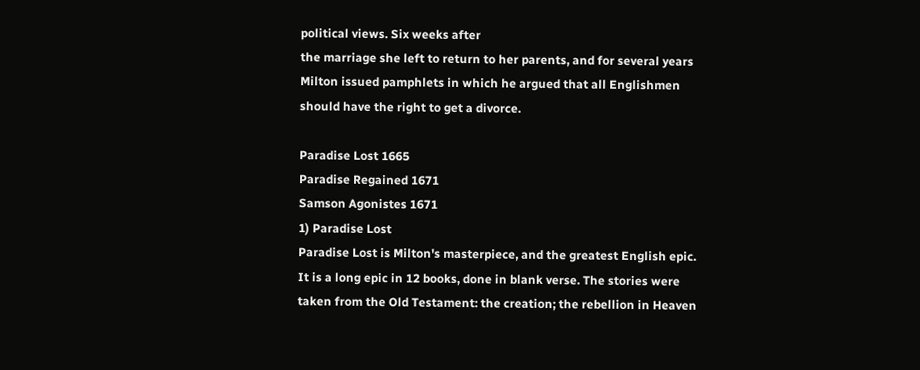political views. Six weeks after
the marriage she left to return to her parents, and for several years
Milton issued pamphlets in which he argued that all Englishmen
should have the right to get a divorce.

Paradise Lost 1665
Paradise Regained 1671
Samson Agonistes 1671
1) Paradise Lost
Paradise Lost is Milton's masterpiece, and the greatest English epic.
It is a long epic in 12 books, done in blank verse. The stories were
taken from the Old Testament: the creation; the rebellion in Heaven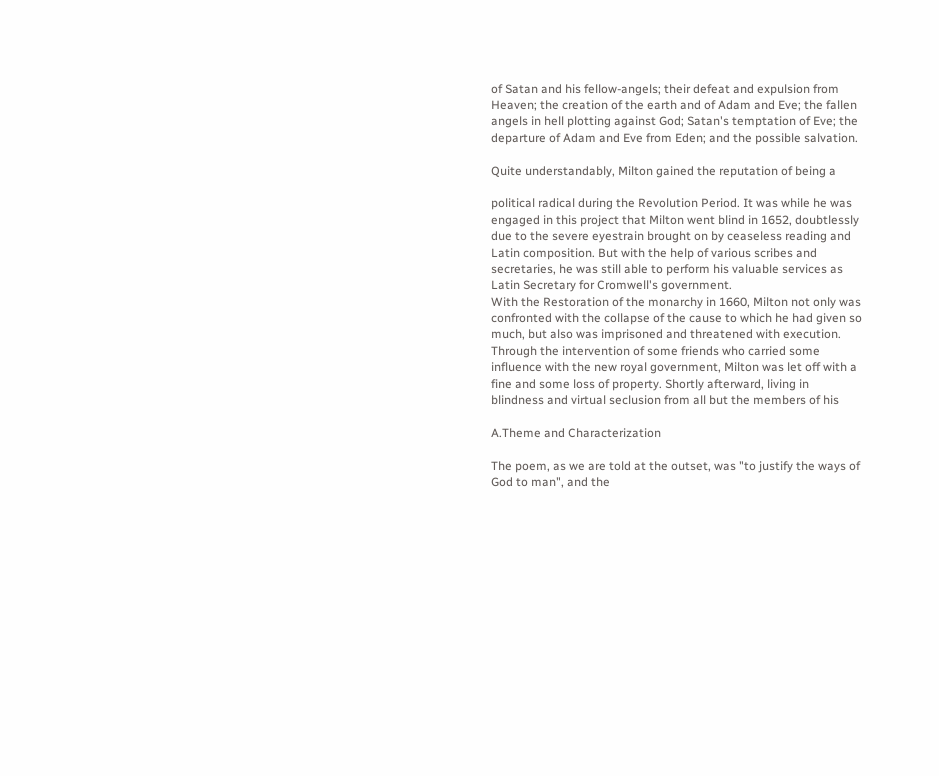of Satan and his fellow-angels; their defeat and expulsion from
Heaven; the creation of the earth and of Adam and Eve; the fallen
angels in hell plotting against God; Satan's temptation of Eve; the
departure of Adam and Eve from Eden; and the possible salvation.

Quite understandably, Milton gained the reputation of being a

political radical during the Revolution Period. It was while he was
engaged in this project that Milton went blind in 1652, doubtlessly
due to the severe eyestrain brought on by ceaseless reading and
Latin composition. But with the help of various scribes and
secretaries, he was still able to perform his valuable services as
Latin Secretary for Cromwell's government.
With the Restoration of the monarchy in 1660, Milton not only was
confronted with the collapse of the cause to which he had given so
much, but also was imprisoned and threatened with execution.
Through the intervention of some friends who carried some
influence with the new royal government, Milton was let off with a
fine and some loss of property. Shortly afterward, living in
blindness and virtual seclusion from all but the members of his

A.Theme and Characterization

The poem, as we are told at the outset, was "to justify the ways of
God to man", and the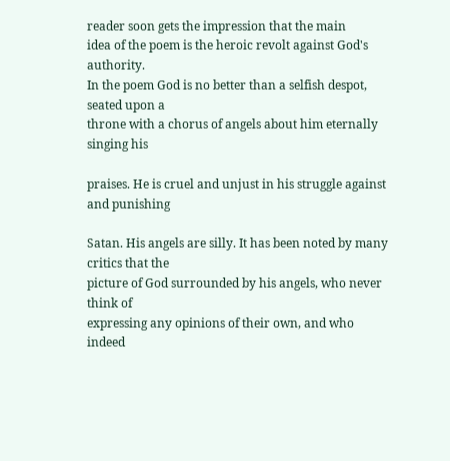reader soon gets the impression that the main
idea of the poem is the heroic revolt against God's authority.
In the poem God is no better than a selfish despot, seated upon a
throne with a chorus of angels about him eternally singing his

praises. He is cruel and unjust in his struggle against and punishing

Satan. His angels are silly. It has been noted by many critics that the
picture of God surrounded by his angels, who never think of
expressing any opinions of their own, and who indeed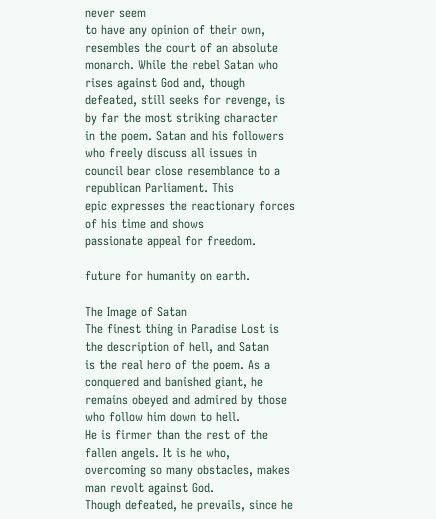never seem
to have any opinion of their own, resembles the court of an absolute
monarch. While the rebel Satan who rises against God and, though
defeated, still seeks for revenge, is by far the most striking character
in the poem. Satan and his followers who freely discuss all issues in
council bear close resemblance to a republican Parliament. This
epic expresses the reactionary forces of his time and shows
passionate appeal for freedom.

future for humanity on earth.

The Image of Satan
The finest thing in Paradise Lost is the description of hell, and Satan
is the real hero of the poem. As a conquered and banished giant, he
remains obeyed and admired by those who follow him down to hell.
He is firmer than the rest of the fallen angels. It is he who,
overcoming so many obstacles, makes man revolt against God.
Though defeated, he prevails, since he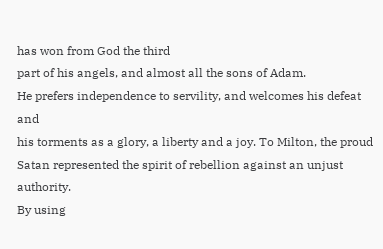has won from God the third
part of his angels, and almost all the sons of Adam.
He prefers independence to servility, and welcomes his defeat and
his torments as a glory, a liberty and a joy. To Milton, the proud
Satan represented the spirit of rebellion against an unjust authority.
By using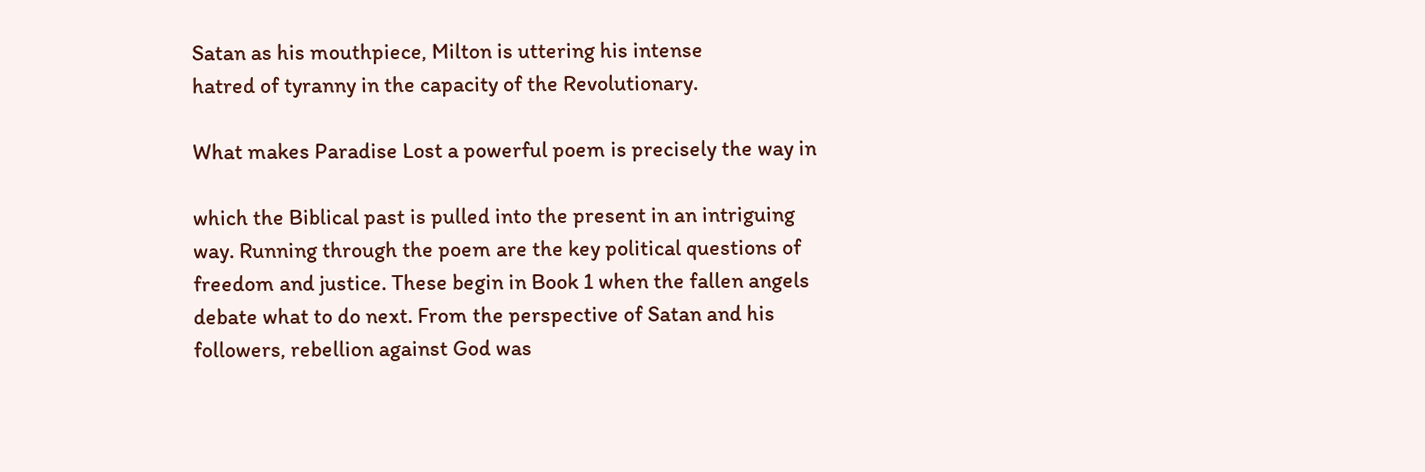Satan as his mouthpiece, Milton is uttering his intense
hatred of tyranny in the capacity of the Revolutionary.

What makes Paradise Lost a powerful poem is precisely the way in

which the Biblical past is pulled into the present in an intriguing
way. Running through the poem are the key political questions of
freedom and justice. These begin in Book 1 when the fallen angels
debate what to do next. From the perspective of Satan and his
followers, rebellion against God was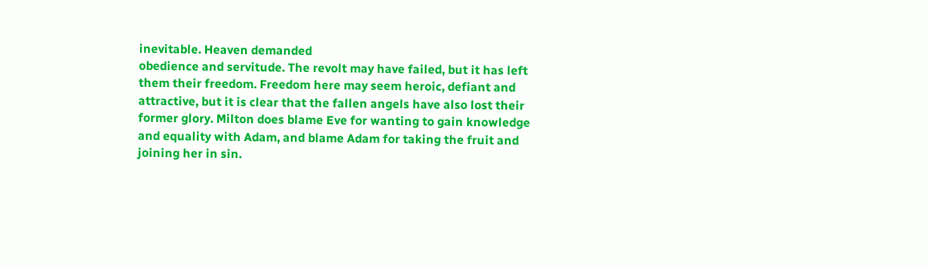inevitable. Heaven demanded
obedience and servitude. The revolt may have failed, but it has left
them their freedom. Freedom here may seem heroic, defiant and
attractive, but it is clear that the fallen angels have also lost their
former glory. Milton does blame Eve for wanting to gain knowledge
and equality with Adam, and blame Adam for taking the fruit and
joining her in sin.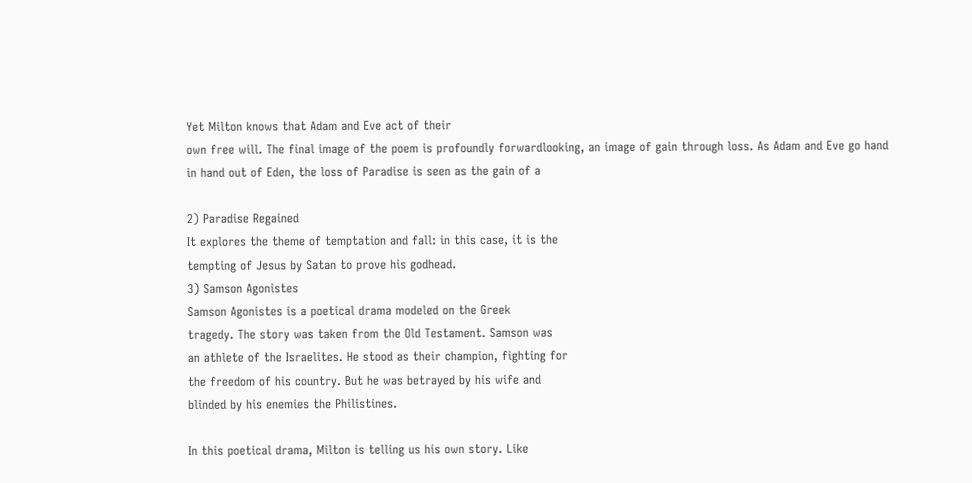Yet Milton knows that Adam and Eve act of their
own free will. The final image of the poem is profoundly forwardlooking, an image of gain through loss. As Adam and Eve go hand
in hand out of Eden, the loss of Paradise is seen as the gain of a

2) Paradise Regained
It explores the theme of temptation and fall: in this case, it is the
tempting of Jesus by Satan to prove his godhead.
3) Samson Agonistes
Samson Agonistes is a poetical drama modeled on the Greek
tragedy. The story was taken from the Old Testament. Samson was
an athlete of the Israelites. He stood as their champion, fighting for
the freedom of his country. But he was betrayed by his wife and
blinded by his enemies the Philistines.

In this poetical drama, Milton is telling us his own story. Like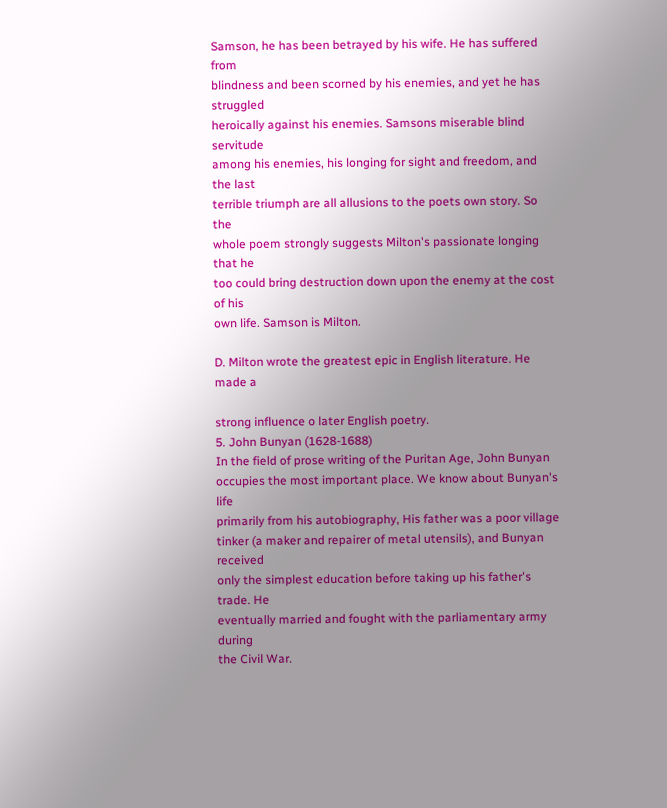Samson, he has been betrayed by his wife. He has suffered from
blindness and been scorned by his enemies, and yet he has struggled
heroically against his enemies. Samsons miserable blind servitude
among his enemies, his longing for sight and freedom, and the last
terrible triumph are all allusions to the poets own story. So the
whole poem strongly suggests Milton's passionate longing that he
too could bring destruction down upon the enemy at the cost of his
own life. Samson is Milton.

D. Milton wrote the greatest epic in English literature. He made a

strong influence o later English poetry.
5. John Bunyan (1628-1688)
In the field of prose writing of the Puritan Age, John Bunyan
occupies the most important place. We know about Bunyan's life
primarily from his autobiography, His father was a poor village
tinker (a maker and repairer of metal utensils), and Bunyan received
only the simplest education before taking up his father's trade. He
eventually married and fought with the parliamentary army during
the Civil War.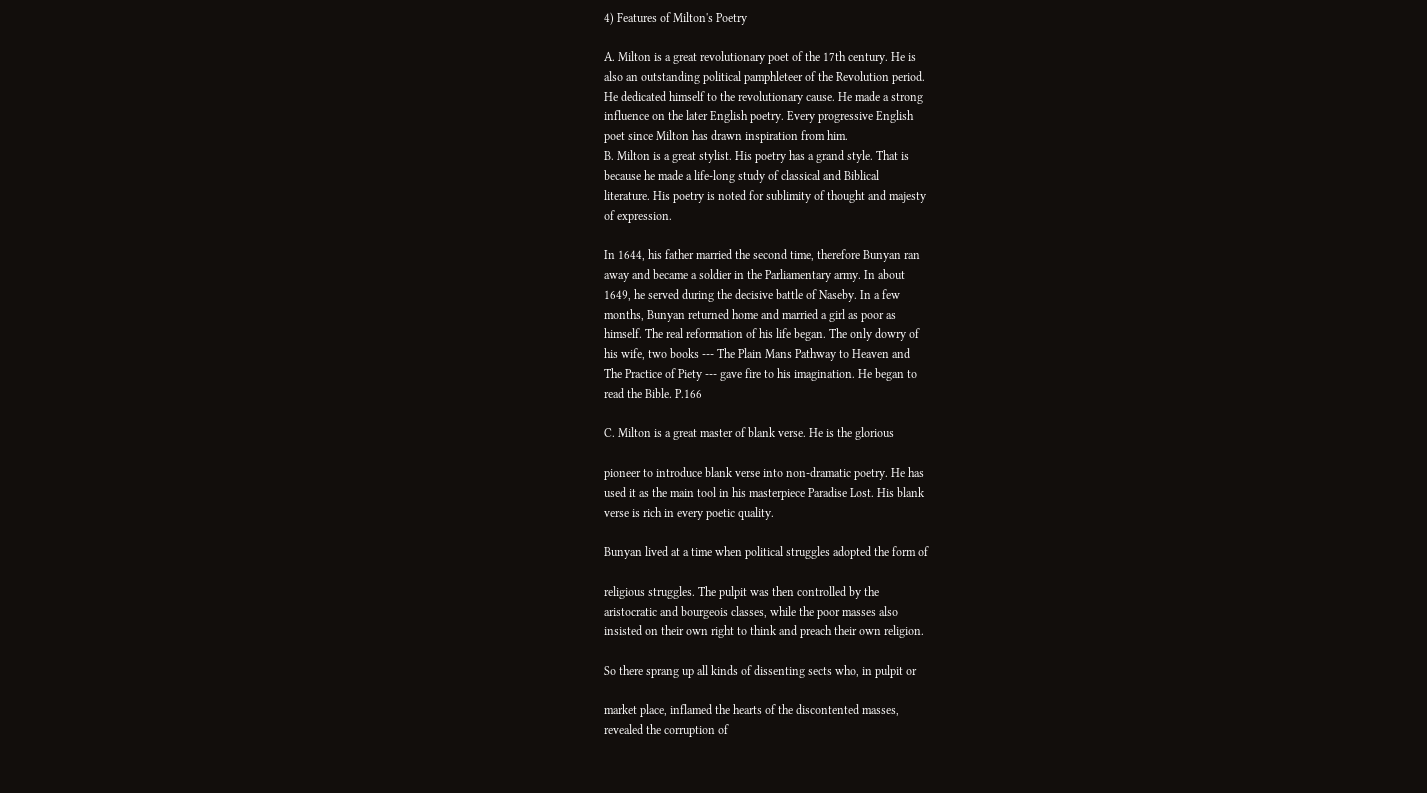4) Features of Milton's Poetry

A. Milton is a great revolutionary poet of the 17th century. He is
also an outstanding political pamphleteer of the Revolution period.
He dedicated himself to the revolutionary cause. He made a strong
influence on the later English poetry. Every progressive English
poet since Milton has drawn inspiration from him.
B. Milton is a great stylist. His poetry has a grand style. That is
because he made a life-long study of classical and Biblical
literature. His poetry is noted for sublimity of thought and majesty
of expression.

In 1644, his father married the second time, therefore Bunyan ran
away and became a soldier in the Parliamentary army. In about
1649, he served during the decisive battle of Naseby. In a few
months, Bunyan returned home and married a girl as poor as
himself. The real reformation of his life began. The only dowry of
his wife, two books --- The Plain Mans Pathway to Heaven and
The Practice of Piety --- gave fire to his imagination. He began to
read the Bible. P.166

C. Milton is a great master of blank verse. He is the glorious

pioneer to introduce blank verse into non-dramatic poetry. He has
used it as the main tool in his masterpiece Paradise Lost. His blank
verse is rich in every poetic quality.

Bunyan lived at a time when political struggles adopted the form of

religious struggles. The pulpit was then controlled by the
aristocratic and bourgeois classes, while the poor masses also
insisted on their own right to think and preach their own religion.

So there sprang up all kinds of dissenting sects who, in pulpit or

market place, inflamed the hearts of the discontented masses,
revealed the corruption of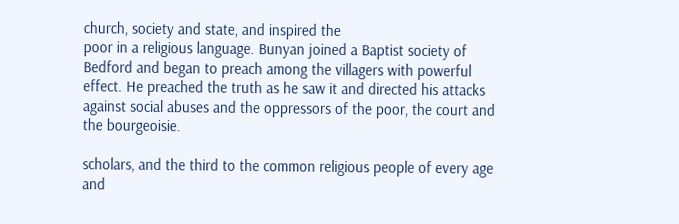church, society and state, and inspired the
poor in a religious language. Bunyan joined a Baptist society of
Bedford and began to preach among the villagers with powerful
effect. He preached the truth as he saw it and directed his attacks
against social abuses and the oppressors of the poor, the court and
the bourgeoisie.

scholars, and the third to the common religious people of every age
and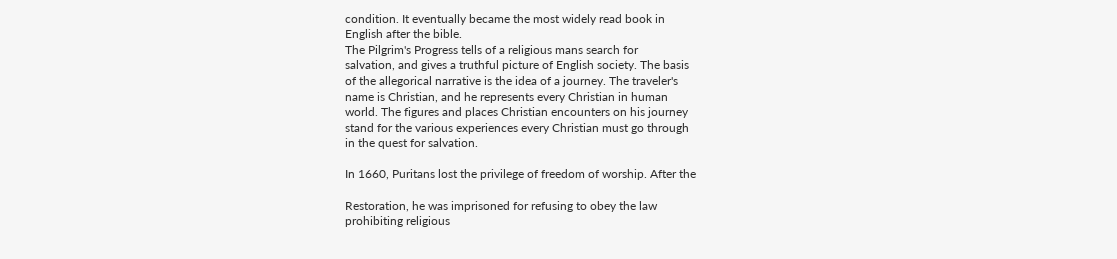condition. It eventually became the most widely read book in
English after the bible.
The Pilgrim's Progress tells of a religious mans search for
salvation, and gives a truthful picture of English society. The basis
of the allegorical narrative is the idea of a journey. The traveler's
name is Christian, and he represents every Christian in human
world. The figures and places Christian encounters on his journey
stand for the various experiences every Christian must go through
in the quest for salvation.

In 1660, Puritans lost the privilege of freedom of worship. After the

Restoration, he was imprisoned for refusing to obey the law
prohibiting religious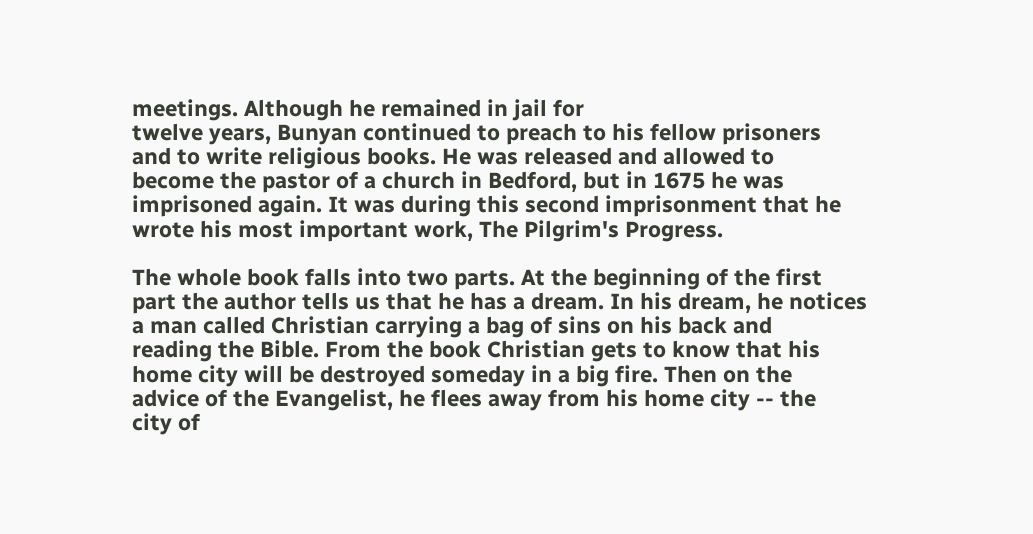meetings. Although he remained in jail for
twelve years, Bunyan continued to preach to his fellow prisoners
and to write religious books. He was released and allowed to
become the pastor of a church in Bedford, but in 1675 he was
imprisoned again. It was during this second imprisonment that he
wrote his most important work, The Pilgrim's Progress.

The whole book falls into two parts. At the beginning of the first
part the author tells us that he has a dream. In his dream, he notices
a man called Christian carrying a bag of sins on his back and
reading the Bible. From the book Christian gets to know that his
home city will be destroyed someday in a big fire. Then on the
advice of the Evangelist, he flees away from his home city -- the
city of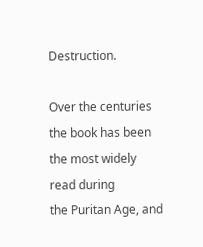Destruction.

Over the centuries the book has been the most widely read during
the Puritan Age, and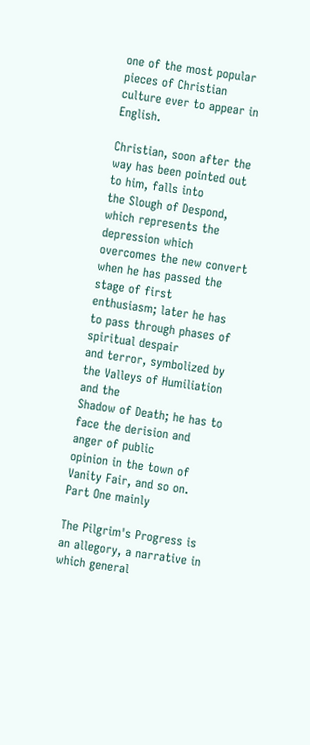one of the most popular pieces of Christian
culture ever to appear in English.

Christian, soon after the way has been pointed out to him, falls into
the Slough of Despond, which represents the depression which
overcomes the new convert when he has passed the stage of first
enthusiasm; later he has to pass through phases of spiritual despair
and terror, symbolized by the Valleys of Humiliation and the
Shadow of Death; he has to face the derision and anger of public
opinion in the town of Vanity Fair, and so on. Part One mainly

The Pilgrim's Progress is an allegory, a narrative in which general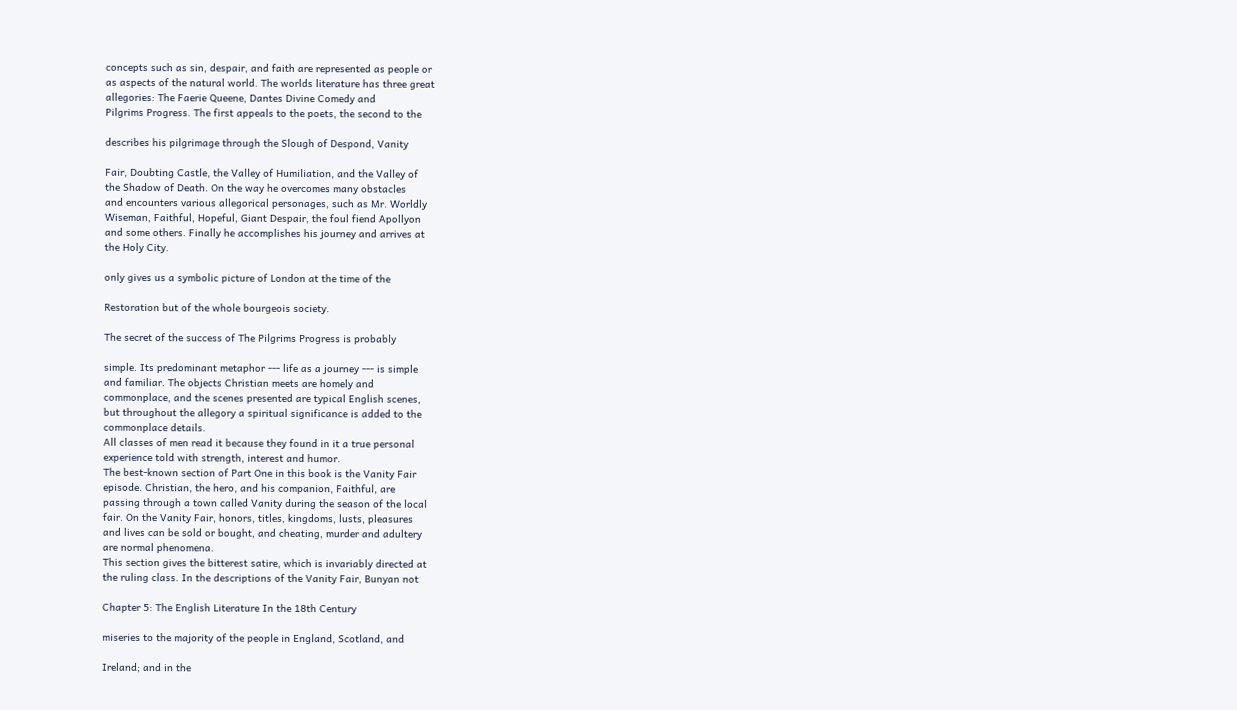concepts such as sin, despair, and faith are represented as people or
as aspects of the natural world. The worlds literature has three great
allegories: The Faerie Queene, Dantes Divine Comedy and
Pilgrims Progress. The first appeals to the poets, the second to the

describes his pilgrimage through the Slough of Despond, Vanity

Fair, Doubting Castle, the Valley of Humiliation, and the Valley of
the Shadow of Death. On the way he overcomes many obstacles
and encounters various allegorical personages, such as Mr. Worldly
Wiseman, Faithful, Hopeful, Giant Despair, the foul fiend Apollyon
and some others. Finally he accomplishes his journey and arrives at
the Holy City.

only gives us a symbolic picture of London at the time of the

Restoration but of the whole bourgeois society.

The secret of the success of The Pilgrims Progress is probably

simple. Its predominant metaphor --- life as a journey --- is simple
and familiar. The objects Christian meets are homely and
commonplace, and the scenes presented are typical English scenes,
but throughout the allegory a spiritual significance is added to the
commonplace details.
All classes of men read it because they found in it a true personal
experience told with strength, interest and humor.
The best-known section of Part One in this book is the Vanity Fair
episode. Christian, the hero, and his companion, Faithful, are
passing through a town called Vanity during the season of the local
fair. On the Vanity Fair, honors, titles, kingdoms, lusts, pleasures
and lives can be sold or bought, and cheating, murder and adultery
are normal phenomena.
This section gives the bitterest satire, which is invariably directed at
the ruling class. In the descriptions of the Vanity Fair, Bunyan not

Chapter 5: The English Literature In the 18th Century

miseries to the majority of the people in England, Scotland, and

Ireland; and in the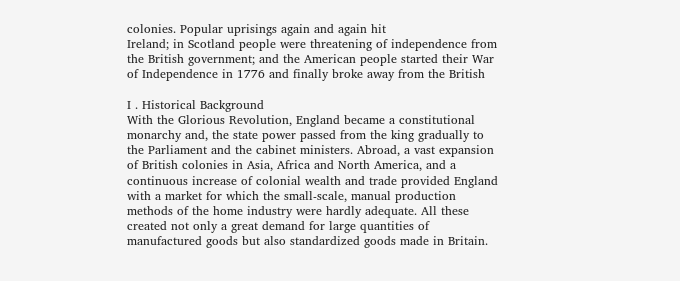colonies. Popular uprisings again and again hit
Ireland; in Scotland people were threatening of independence from
the British government; and the American people started their War
of Independence in 1776 and finally broke away from the British

I . Historical Background
With the Glorious Revolution, England became a constitutional
monarchy and, the state power passed from the king gradually to
the Parliament and the cabinet ministers. Abroad, a vast expansion
of British colonies in Asia, Africa and North America, and a
continuous increase of colonial wealth and trade provided England
with a market for which the small-scale, manual production
methods of the home industry were hardly adequate. All these
created not only a great demand for large quantities of
manufactured goods but also standardized goods made in Britain.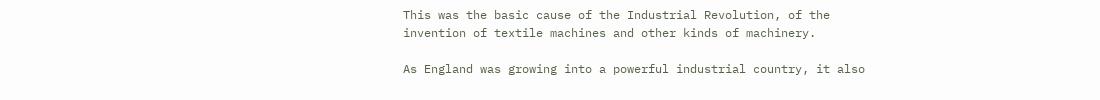This was the basic cause of the Industrial Revolution, of the
invention of textile machines and other kinds of machinery.

As England was growing into a powerful industrial country, it also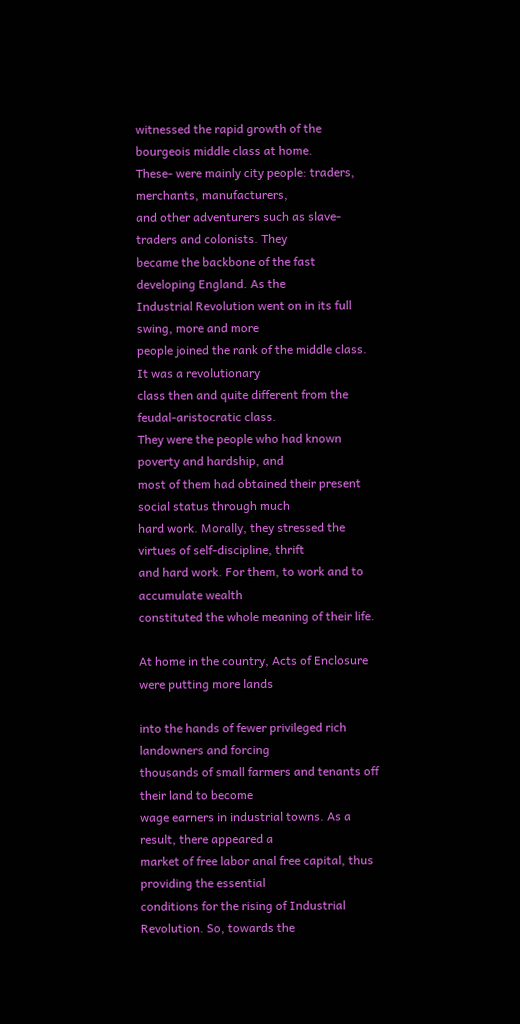witnessed the rapid growth of the bourgeois middle class at home.
These- were mainly city people: traders, merchants, manufacturers,
and other adventurers such as slave-traders and colonists. They
became the backbone of the fast developing England. As the
Industrial Revolution went on in its full swing, more and more
people joined the rank of the middle class. It was a revolutionary
class then and quite different from the feudal-aristocratic class.
They were the people who had known poverty and hardship, and
most of them had obtained their present social status through much
hard work. Morally, they stressed the virtues of self-discipline, thrift
and hard work. For them, to work and to accumulate wealth
constituted the whole meaning of their life.

At home in the country, Acts of Enclosure were putting more lands

into the hands of fewer privileged rich landowners and forcing
thousands of small farmers and tenants off their land to become
wage earners in industrial towns. As a result, there appeared a
market of free labor anal free capital, thus providing the essential
conditions for the rising of Industrial Revolution. So, towards the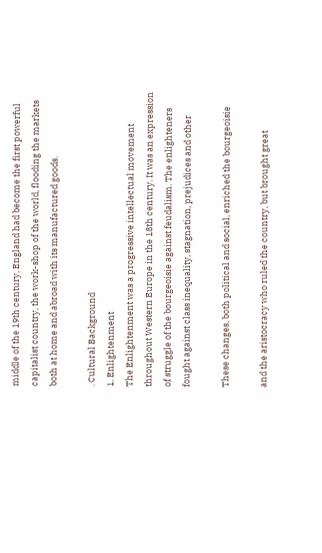middle of the 19th century, England had become the first powerful
capitalist country, the work-shop of the world, flooding the markets
both at home and abroad with its manufactured goods.

. Cultural Background
1. Enlightenment
The Enlightenment was a progressive intellectual movement
throughout Western Europe in the 18th century. It was an expression
of struggle of the bourgeoisie against feudalism. The enlighteners
fought against class inequality, stagnation, prejudices and other

These changes, both political and social, enriched the bourgeoisie

and the aristocracy who ruled the country, but brought great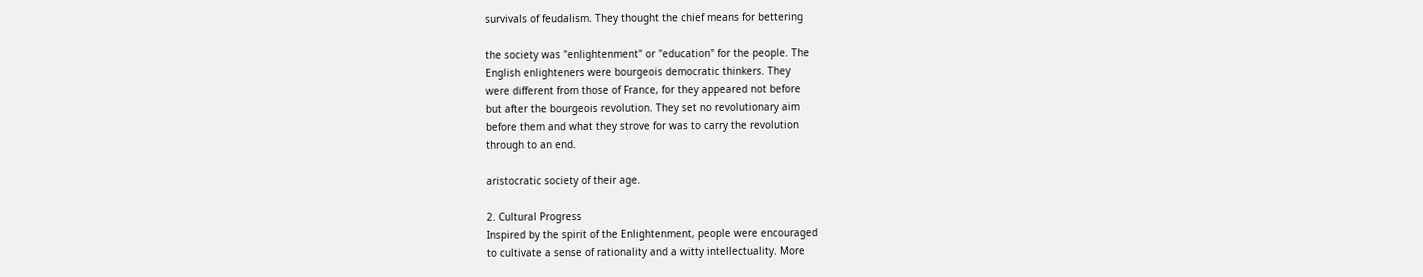survivals of feudalism. They thought the chief means for bettering

the society was "enlightenment" or "education" for the people. The
English enlighteners were bourgeois democratic thinkers. They
were different from those of France, for they appeared not before
but after the bourgeois revolution. They set no revolutionary aim
before them and what they strove for was to carry the revolution
through to an end.

aristocratic society of their age.

2. Cultural Progress
Inspired by the spirit of the Enlightenment, people were encouraged
to cultivate a sense of rationality and a witty intellectuality. More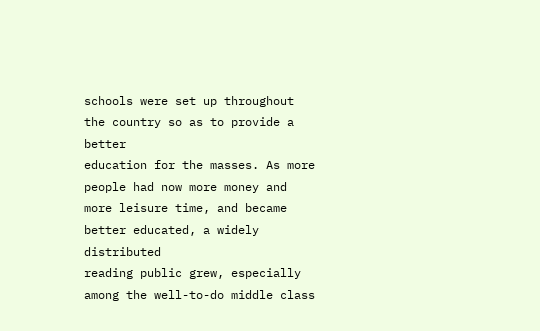schools were set up throughout the country so as to provide a better
education for the masses. As more people had now more money and
more leisure time, and became better educated, a widely distributed
reading public grew, especially among the well-to-do middle class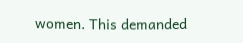women. This demanded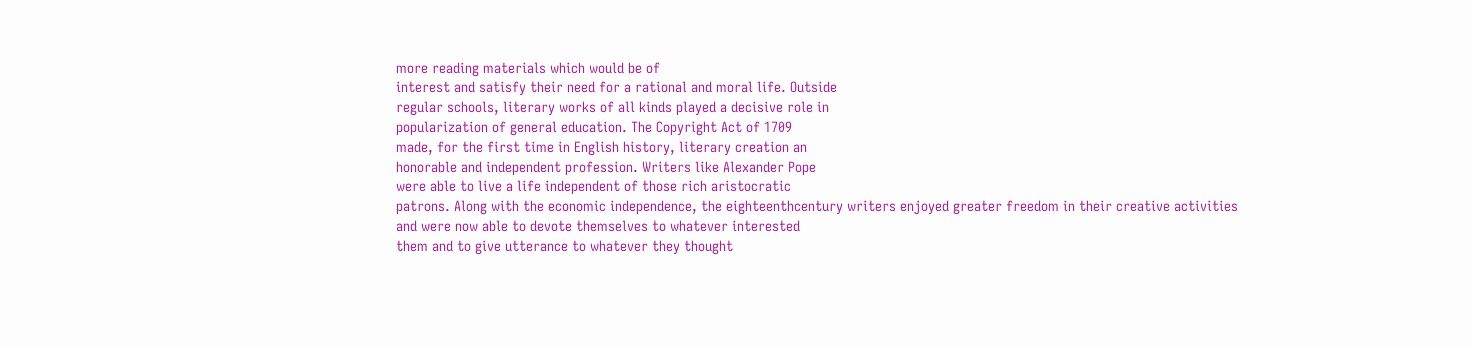more reading materials which would be of
interest and satisfy their need for a rational and moral life. Outside
regular schools, literary works of all kinds played a decisive role in
popularization of general education. The Copyright Act of 1709
made, for the first time in English history, literary creation an
honorable and independent profession. Writers like Alexander Pope
were able to live a life independent of those rich aristocratic
patrons. Along with the economic independence, the eighteenthcentury writers enjoyed greater freedom in their creative activities
and were now able to devote themselves to whatever interested
them and to give utterance to whatever they thought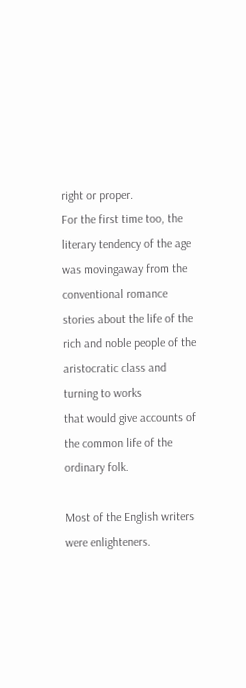right or proper.
For the first time too, the literary tendency of the age was movingaway from the conventional romance stories about the life of the
rich and noble people of the aristocratic class and turning to works
that would give accounts of the common life of the ordinary folk.

Most of the English writers were enlighteners.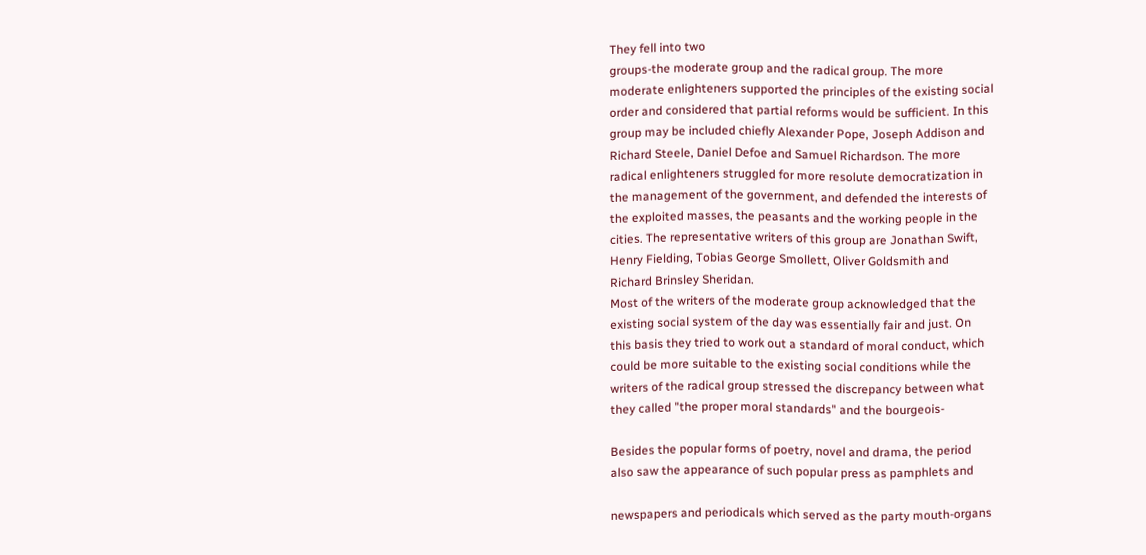They fell into two
groups-the moderate group and the radical group. The more
moderate enlighteners supported the principles of the existing social
order and considered that partial reforms would be sufficient. In this
group may be included chiefly Alexander Pope, Joseph Addison and
Richard Steele, Daniel Defoe and Samuel Richardson. The more
radical enlighteners struggled for more resolute democratization in
the management of the government, and defended the interests of
the exploited masses, the peasants and the working people in the
cities. The representative writers of this group are Jonathan Swift,
Henry Fielding, Tobias George Smollett, Oliver Goldsmith and
Richard Brinsley Sheridan.
Most of the writers of the moderate group acknowledged that the
existing social system of the day was essentially fair and just. On
this basis they tried to work out a standard of moral conduct, which
could be more suitable to the existing social conditions while the
writers of the radical group stressed the discrepancy between what
they called "the proper moral standards" and the bourgeois-

Besides the popular forms of poetry, novel and drama, the period
also saw the appearance of such popular press as pamphlets and

newspapers and periodicals which served as the party mouth-organs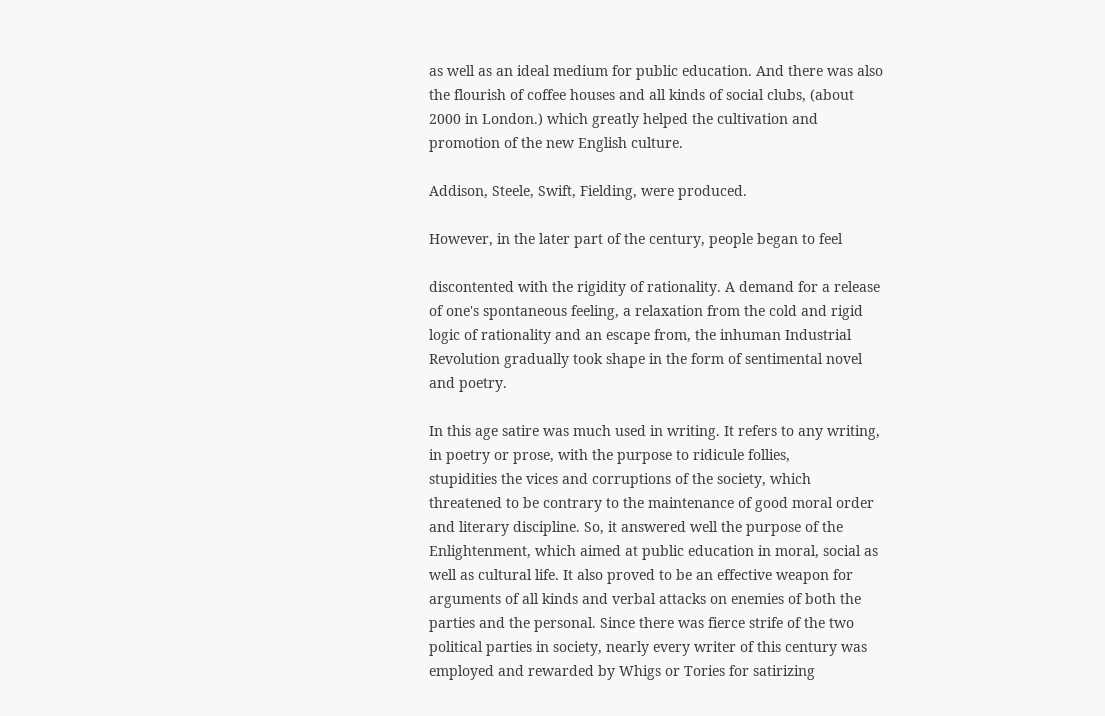as well as an ideal medium for public education. And there was also
the flourish of coffee houses and all kinds of social clubs, (about
2000 in London.) which greatly helped the cultivation and
promotion of the new English culture.

Addison, Steele, Swift, Fielding, were produced.

However, in the later part of the century, people began to feel

discontented with the rigidity of rationality. A demand for a release
of one's spontaneous feeling, a relaxation from the cold and rigid
logic of rationality and an escape from, the inhuman Industrial
Revolution gradually took shape in the form of sentimental novel
and poetry.

In this age satire was much used in writing. It refers to any writing,
in poetry or prose, with the purpose to ridicule follies,
stupidities the vices and corruptions of the society, which
threatened to be contrary to the maintenance of good moral order
and literary discipline. So, it answered well the purpose of the
Enlightenment, which aimed at public education in moral, social as
well as cultural life. It also proved to be an effective weapon for
arguments of all kinds and verbal attacks on enemies of both the
parties and the personal. Since there was fierce strife of the two
political parties in society, nearly every writer of this century was
employed and rewarded by Whigs or Tories for satirizing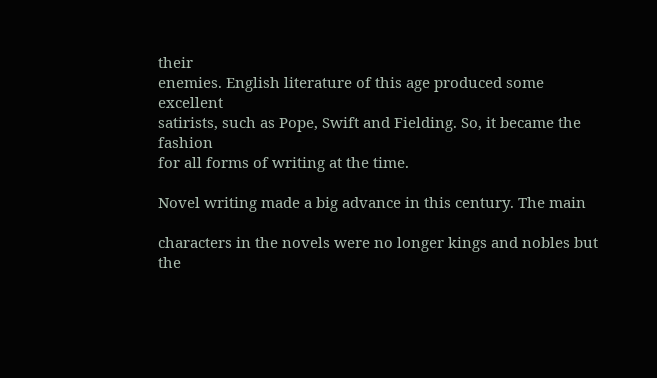their
enemies. English literature of this age produced some excellent
satirists, such as Pope, Swift and Fielding. So, it became the fashion
for all forms of writing at the time.

Novel writing made a big advance in this century. The main

characters in the novels were no longer kings and nobles but the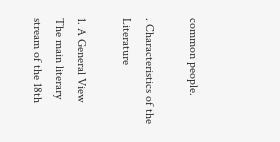common people.

. Characteristics of the Literature

1. A General View
The main literary stream of the 18th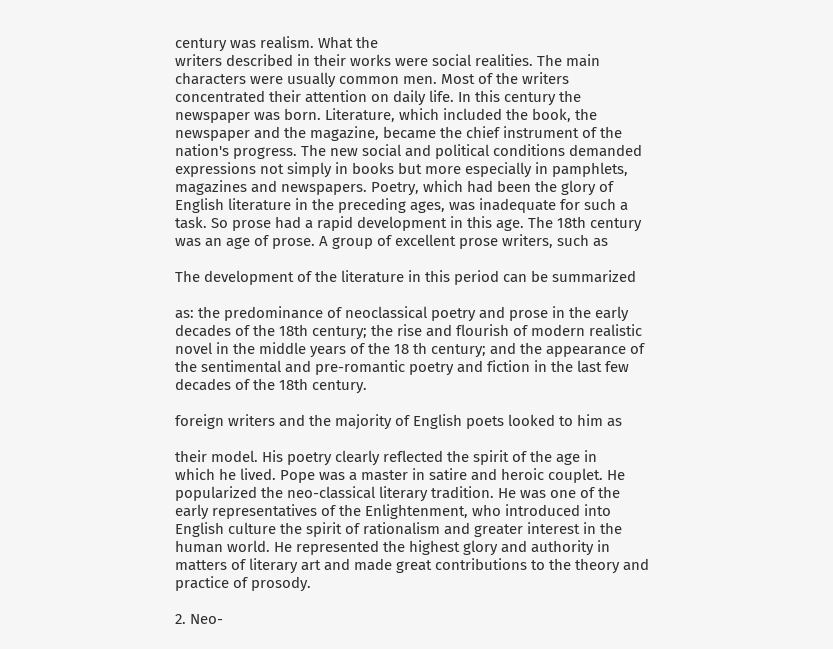century was realism. What the
writers described in their works were social realities. The main
characters were usually common men. Most of the writers
concentrated their attention on daily life. In this century the
newspaper was born. Literature, which included the book, the
newspaper and the magazine, became the chief instrument of the
nation's progress. The new social and political conditions demanded
expressions not simply in books but more especially in pamphlets,
magazines and newspapers. Poetry, which had been the glory of
English literature in the preceding ages, was inadequate for such a
task. So prose had a rapid development in this age. The 18th century
was an age of prose. A group of excellent prose writers, such as

The development of the literature in this period can be summarized

as: the predominance of neoclassical poetry and prose in the early
decades of the 18th century; the rise and flourish of modern realistic
novel in the middle years of the 18 th century; and the appearance of
the sentimental and pre-romantic poetry and fiction in the last few
decades of the 18th century.

foreign writers and the majority of English poets looked to him as

their model. His poetry clearly reflected the spirit of the age in
which he lived. Pope was a master in satire and heroic couplet. He
popularized the neo-classical literary tradition. He was one of the
early representatives of the Enlightenment, who introduced into
English culture the spirit of rationalism and greater interest in the
human world. He represented the highest glory and authority in
matters of literary art and made great contributions to the theory and
practice of prosody.

2. Neo-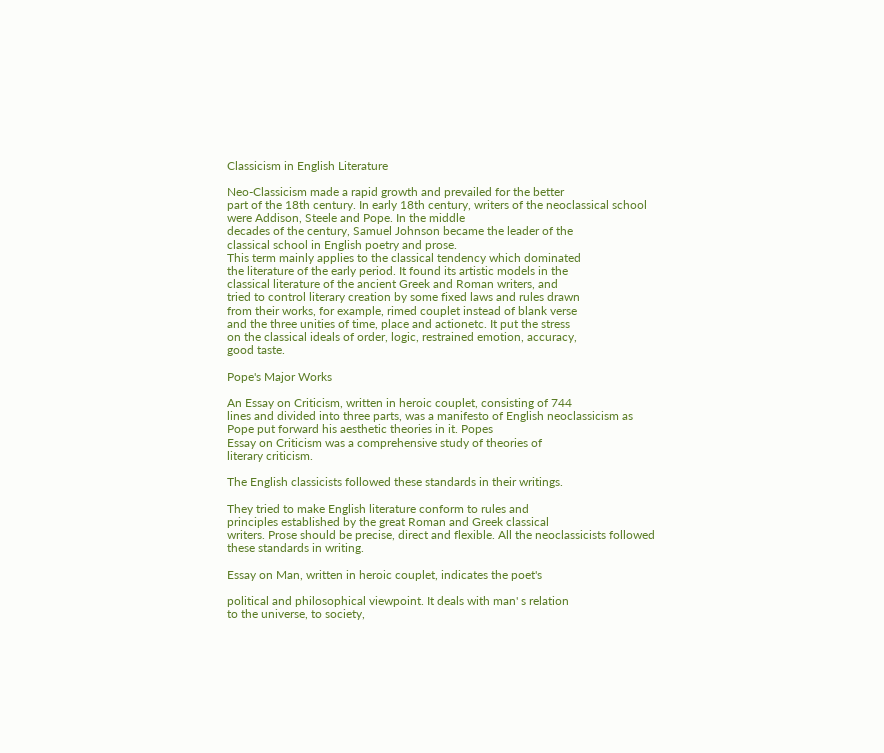Classicism in English Literature

Neo-Classicism made a rapid growth and prevailed for the better
part of the 18th century. In early 18th century, writers of the neoclassical school were Addison, Steele and Pope. In the middle
decades of the century, Samuel Johnson became the leader of the
classical school in English poetry and prose.
This term mainly applies to the classical tendency which dominated
the literature of the early period. It found its artistic models in the
classical literature of the ancient Greek and Roman writers, and
tried to control literary creation by some fixed laws and rules drawn
from their works, for example, rimed couplet instead of blank verse
and the three unities of time, place and actionetc. It put the stress
on the classical ideals of order, logic, restrained emotion, accuracy,
good taste.

Pope's Major Works

An Essay on Criticism, written in heroic couplet, consisting of 744
lines and divided into three parts, was a manifesto of English neoclassicism as Pope put forward his aesthetic theories in it. Popes
Essay on Criticism was a comprehensive study of theories of
literary criticism.

The English classicists followed these standards in their writings.

They tried to make English literature conform to rules and
principles established by the great Roman and Greek classical
writers. Prose should be precise, direct and flexible. All the neoclassicists followed these standards in writing.

Essay on Man, written in heroic couplet, indicates the poet's

political and philosophical viewpoint. It deals with man' s relation
to the universe, to society,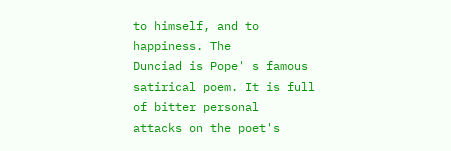to himself, and to happiness. The
Dunciad is Pope' s famous satirical poem. It is full of bitter personal
attacks on the poet's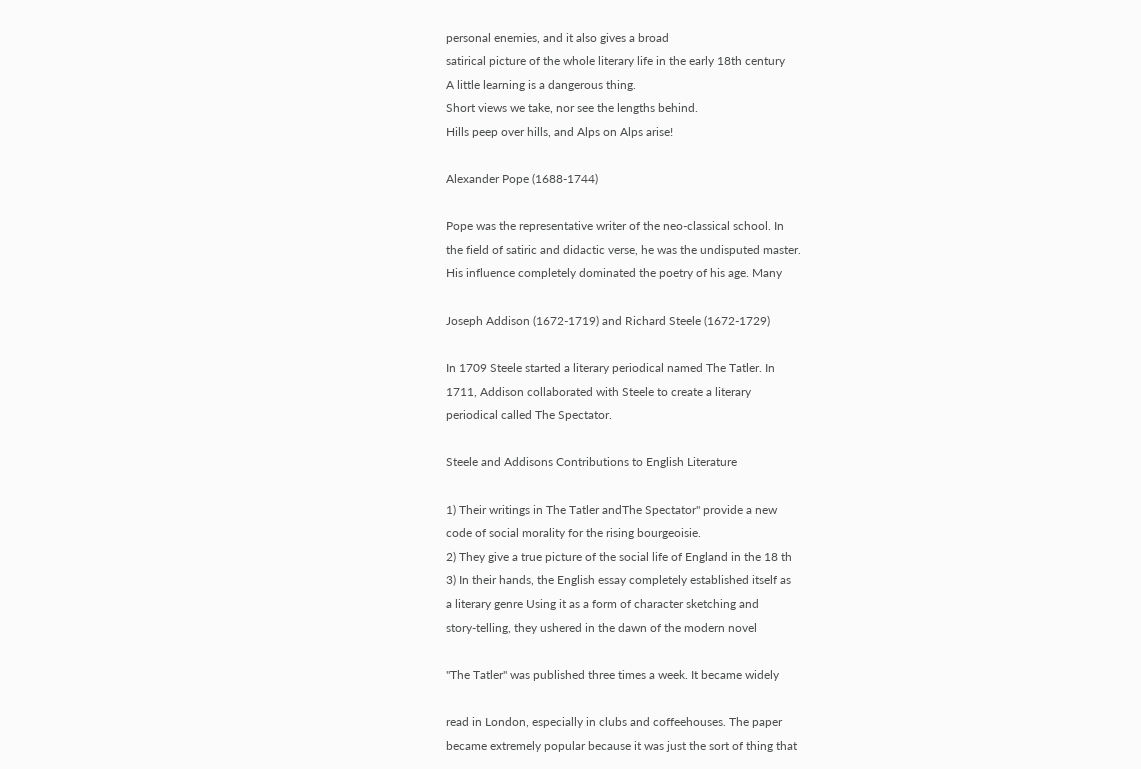personal enemies, and it also gives a broad
satirical picture of the whole literary life in the early 18th century
A little learning is a dangerous thing.
Short views we take, nor see the lengths behind.
Hills peep over hills, and Alps on Alps arise!

Alexander Pope (1688-1744)

Pope was the representative writer of the neo-classical school. In
the field of satiric and didactic verse, he was the undisputed master.
His influence completely dominated the poetry of his age. Many

Joseph Addison (1672-1719) and Richard Steele (1672-1729)

In 1709 Steele started a literary periodical named The Tatler. In
1711, Addison collaborated with Steele to create a literary
periodical called The Spectator.

Steele and Addisons Contributions to English Literature

1) Their writings in The Tatler andThe Spectator" provide a new
code of social morality for the rising bourgeoisie.
2) They give a true picture of the social life of England in the 18 th
3) In their hands, the English essay completely established itself as
a literary genre Using it as a form of character sketching and
story-telling, they ushered in the dawn of the modern novel

"The Tatler" was published three times a week. It became widely

read in London, especially in clubs and coffeehouses. The paper
became extremely popular because it was just the sort of thing that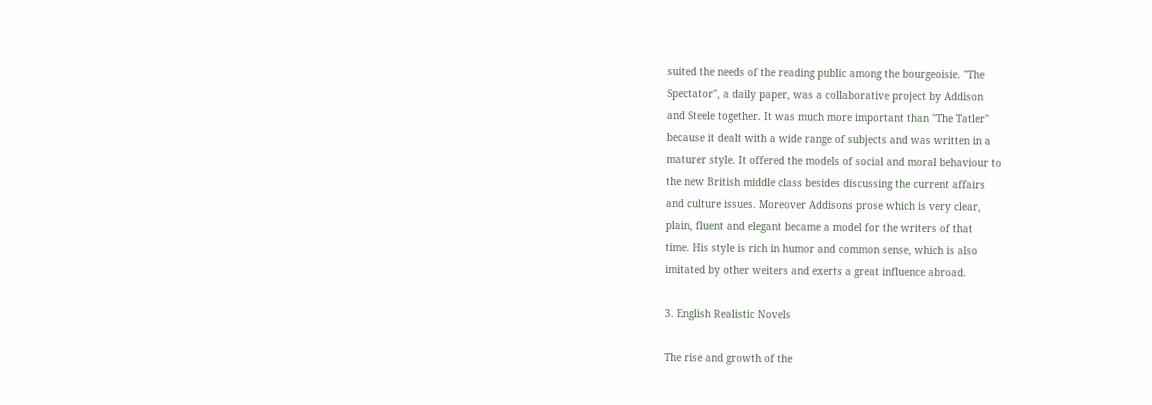suited the needs of the reading public among the bourgeoisie. "The
Spectator", a daily paper, was a collaborative project by Addison
and Steele together. It was much more important than "The Tatler"
because it dealt with a wide range of subjects and was written in a
maturer style. It offered the models of social and moral behaviour to
the new British middle class besides discussing the current affairs
and culture issues. Moreover Addisons prose which is very clear,
plain, fluent and elegant became a model for the writers of that
time. His style is rich in humor and common sense, which is also
imitated by other weiters and exerts a great influence abroad.

3. English Realistic Novels

The rise and growth of the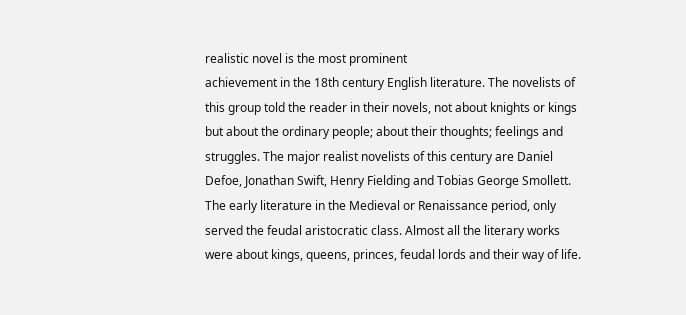realistic novel is the most prominent
achievement in the 18th century English literature. The novelists of
this group told the reader in their novels, not about knights or kings
but about the ordinary people; about their thoughts; feelings and
struggles. The major realist novelists of this century are Daniel
Defoe, Jonathan Swift, Henry Fielding and Tobias George Smollett.
The early literature in the Medieval or Renaissance period, only
served the feudal aristocratic class. Almost all the literary works
were about kings, queens, princes, feudal lords and their way of life.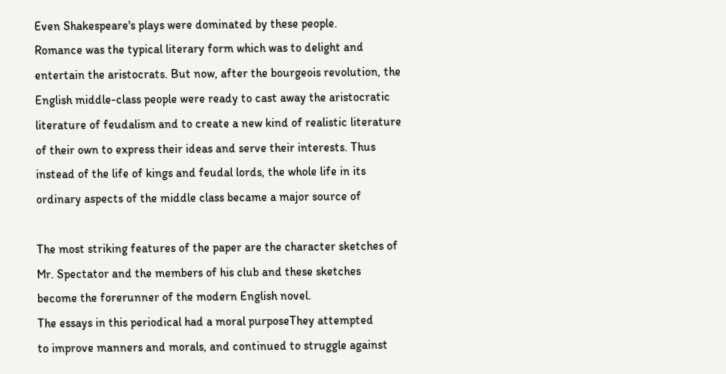Even Shakespeare's plays were dominated by these people.
Romance was the typical literary form which was to delight and
entertain the aristocrats. But now, after the bourgeois revolution, the
English middle-class people were ready to cast away the aristocratic
literature of feudalism and to create a new kind of realistic literature
of their own to express their ideas and serve their interests. Thus
instead of the life of kings and feudal lords, the whole life in its
ordinary aspects of the middle class became a major source of

The most striking features of the paper are the character sketches of
Mr. Spectator and the members of his club and these sketches
become the forerunner of the modern English novel.
The essays in this periodical had a moral purposeThey attempted
to improve manners and morals, and continued to struggle against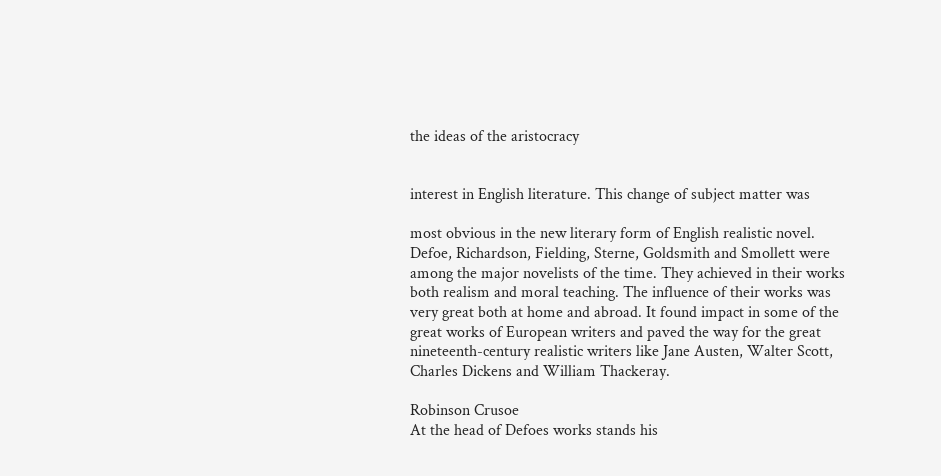the ideas of the aristocracy


interest in English literature. This change of subject matter was

most obvious in the new literary form of English realistic novel.
Defoe, Richardson, Fielding, Sterne, Goldsmith and Smollett were
among the major novelists of the time. They achieved in their works
both realism and moral teaching. The influence of their works was
very great both at home and abroad. It found impact in some of the
great works of European writers and paved the way for the great
nineteenth-century realistic writers like Jane Austen, Walter Scott,
Charles Dickens and William Thackeray.

Robinson Crusoe
At the head of Defoes works stands his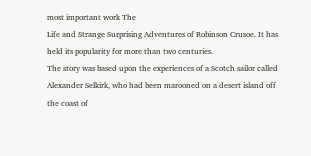most important work The
Life and Strange Surprising Adventures of Robinson Crusoe. It has
held its popularity for more than two centuries.
The story was based upon the experiences of a Scotch sailor called
Alexander Selkirk, who had been marooned on a desert island off
the coast of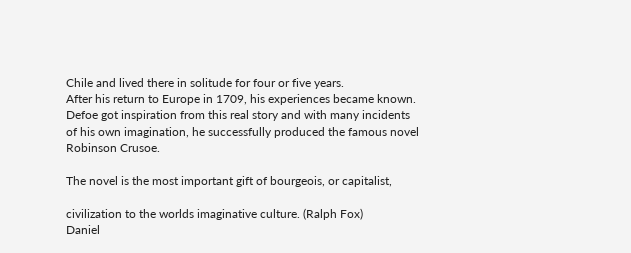Chile and lived there in solitude for four or five years.
After his return to Europe in 1709, his experiences became known.
Defoe got inspiration from this real story and with many incidents
of his own imagination, he successfully produced the famous novel
Robinson Crusoe.

The novel is the most important gift of bourgeois, or capitalist,

civilization to the worlds imaginative culture. (Ralph Fox)
Daniel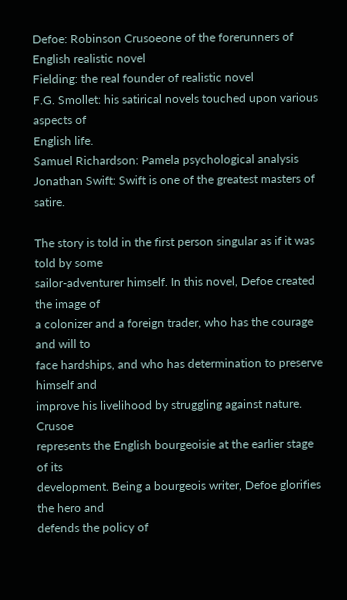Defoe: Robinson Crusoeone of the forerunners of
English realistic novel
Fielding: the real founder of realistic novel
F.G. Smollet: his satirical novels touched upon various aspects of
English life.
Samuel Richardson: Pamela psychological analysis
Jonathan Swift: Swift is one of the greatest masters of satire.

The story is told in the first person singular as if it was told by some
sailor-adventurer himself. In this novel, Defoe created the image of
a colonizer and a foreign trader, who has the courage and will to
face hardships, and who has determination to preserve himself and
improve his livelihood by struggling against nature. Crusoe
represents the English bourgeoisie at the earlier stage of its
development. Being a bourgeois writer, Defoe glorifies the hero and
defends the policy of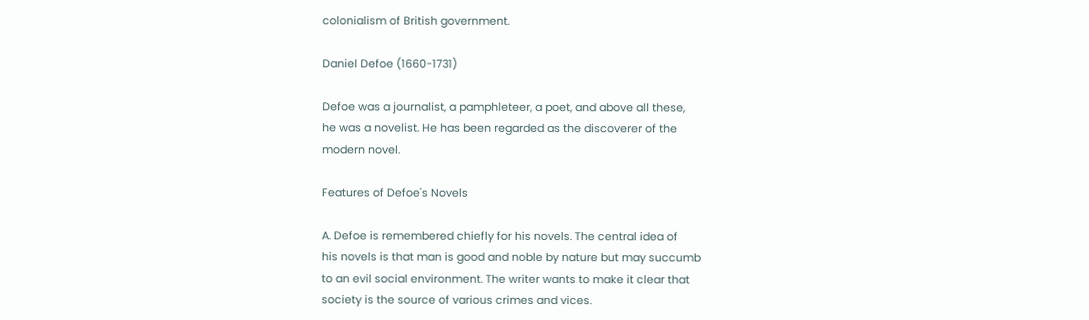colonialism of British government.

Daniel Defoe (1660-1731)

Defoe was a journalist, a pamphleteer, a poet, and above all these,
he was a novelist. He has been regarded as the discoverer of the
modern novel.

Features of Defoe's Novels

A. Defoe is remembered chiefly for his novels. The central idea of
his novels is that man is good and noble by nature but may succumb
to an evil social environment. The writer wants to make it clear that
society is the source of various crimes and vices.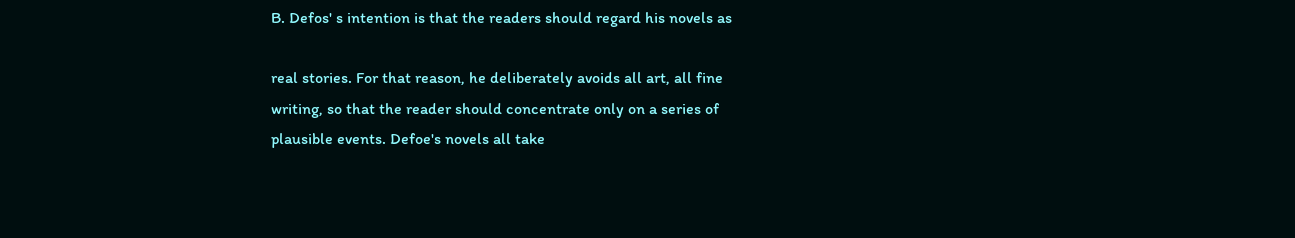B. Defos' s intention is that the readers should regard his novels as

real stories. For that reason, he deliberately avoids all art, all fine
writing, so that the reader should concentrate only on a series of
plausible events. Defoe's novels all take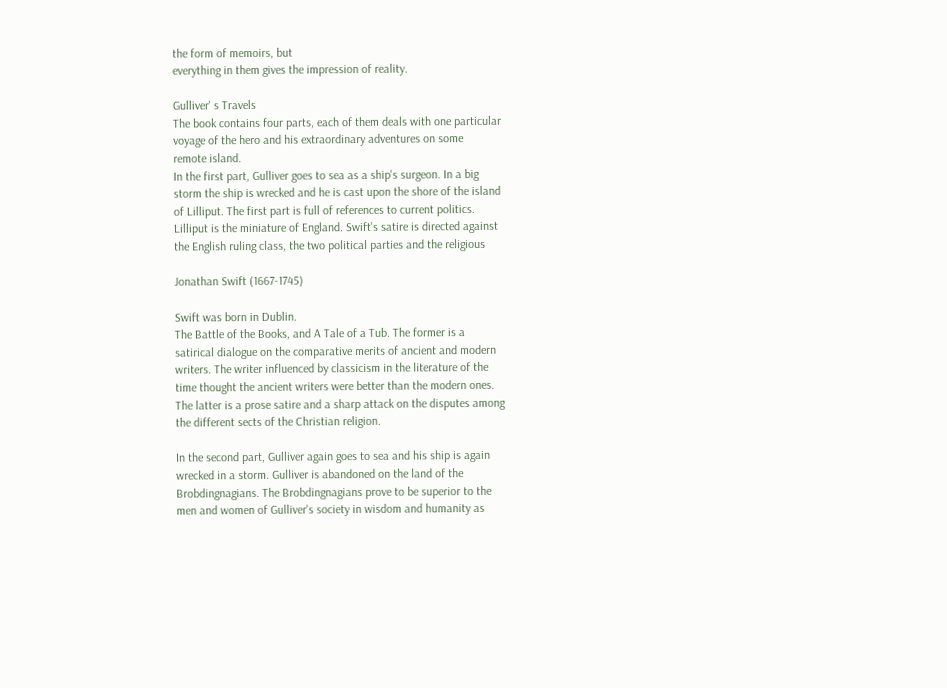the form of memoirs, but
everything in them gives the impression of reality.

Gulliver' s Travels
The book contains four parts, each of them deals with one particular
voyage of the hero and his extraordinary adventures on some
remote island.
In the first part, Gulliver goes to sea as a ship's surgeon. In a big
storm the ship is wrecked and he is cast upon the shore of the island
of Lilliput. The first part is full of references to current politics.
Lilliput is the miniature of England. Swift's satire is directed against
the English ruling class, the two political parties and the religious

Jonathan Swift (1667-1745)

Swift was born in Dublin.
The Battle of the Books, and A Tale of a Tub. The former is a
satirical dialogue on the comparative merits of ancient and modern
writers. The writer influenced by classicism in the literature of the
time thought the ancient writers were better than the modern ones.
The latter is a prose satire and a sharp attack on the disputes among
the different sects of the Christian religion.

In the second part, Gulliver again goes to sea and his ship is again
wrecked in a storm. Gulliver is abandoned on the land of the
Brobdingnagians. The Brobdingnagians prove to be superior to the
men and women of Gulliver's society in wisdom and humanity as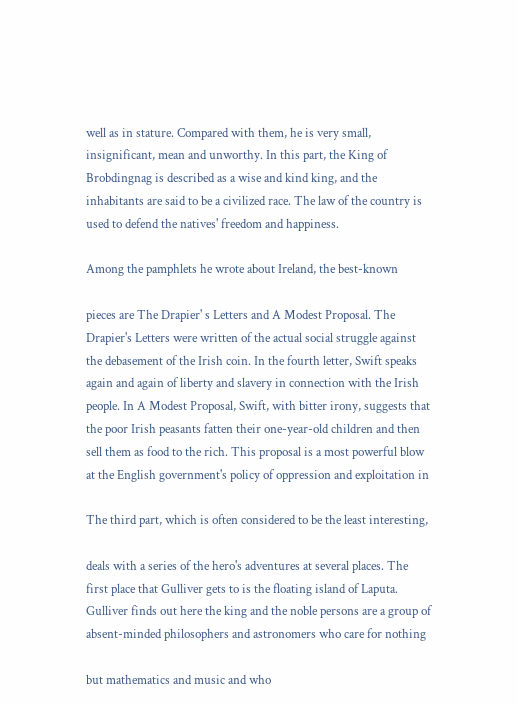well as in stature. Compared with them, he is very small,
insignificant, mean and unworthy. In this part, the King of
Brobdingnag is described as a wise and kind king, and the
inhabitants are said to be a civilized race. The law of the country is
used to defend the natives' freedom and happiness.

Among the pamphlets he wrote about Ireland, the best-known

pieces are The Drapier' s Letters and A Modest Proposal. The
Drapier's Letters were written of the actual social struggle against
the debasement of the Irish coin. In the fourth letter, Swift speaks
again and again of liberty and slavery in connection with the Irish
people. In A Modest Proposal, Swift, with bitter irony, suggests that
the poor Irish peasants fatten their one-year-old children and then
sell them as food to the rich. This proposal is a most powerful blow
at the English government's policy of oppression and exploitation in

The third part, which is often considered to be the least interesting,

deals with a series of the hero's adventures at several places. The
first place that Gulliver gets to is the floating island of Laputa.
Gulliver finds out here the king and the noble persons are a group of
absent-minded philosophers and astronomers who care for nothing

but mathematics and music and who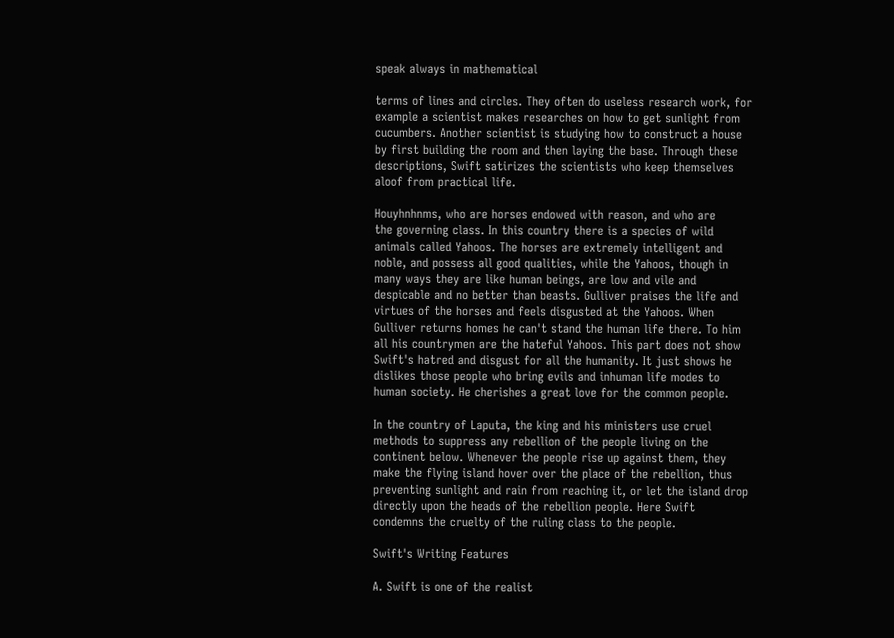speak always in mathematical

terms of lines and circles. They often do useless research work, for
example a scientist makes researches on how to get sunlight from
cucumbers. Another scientist is studying how to construct a house
by first building the room and then laying the base. Through these
descriptions, Swift satirizes the scientists who keep themselves
aloof from practical life.

Houyhnhnms, who are horses endowed with reason, and who are
the governing class. In this country there is a species of wild
animals called Yahoos. The horses are extremely intelligent and
noble, and possess all good qualities, while the Yahoos, though in
many ways they are like human beings, are low and vile and
despicable and no better than beasts. Gulliver praises the life and
virtues of the horses and feels disgusted at the Yahoos. When
Gulliver returns homes he can't stand the human life there. To him
all his countrymen are the hateful Yahoos. This part does not show
Swift's hatred and disgust for all the humanity. It just shows he
dislikes those people who bring evils and inhuman life modes to
human society. He cherishes a great love for the common people.

In the country of Laputa, the king and his ministers use cruel
methods to suppress any rebellion of the people living on the
continent below. Whenever the people rise up against them, they
make the flying island hover over the place of the rebellion, thus
preventing sunlight and rain from reaching it, or let the island drop
directly upon the heads of the rebellion people. Here Swift
condemns the cruelty of the ruling class to the people.

Swift's Writing Features

A. Swift is one of the realist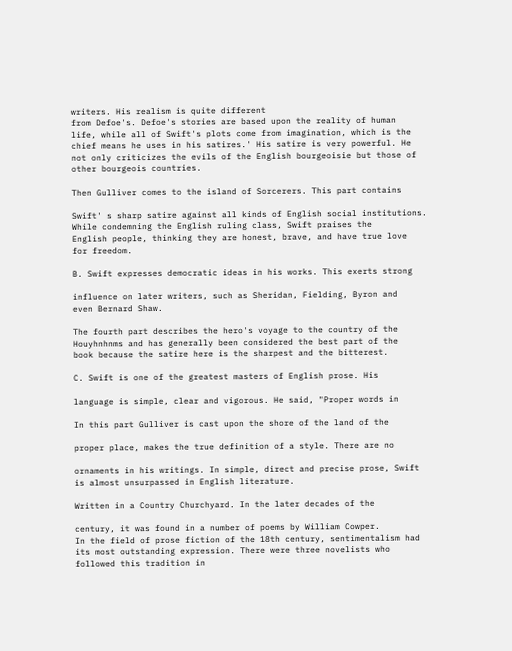writers. His realism is quite different
from Defoe's. Defoe's stories are based upon the reality of human
life, while all of Swift's plots come from imagination, which is the
chief means he uses in his satires.' His satire is very powerful. He
not only criticizes the evils of the English bourgeoisie but those of
other bourgeois countries.

Then Gulliver comes to the island of Sorcerers. This part contains

Swift' s sharp satire against all kinds of English social institutions.
While condemning the English ruling class, Swift praises the
English people, thinking they are honest, brave, and have true love
for freedom.

B. Swift expresses democratic ideas in his works. This exerts strong

influence on later writers, such as Sheridan, Fielding, Byron and
even Bernard Shaw.

The fourth part describes the hero's voyage to the country of the
Houyhnhnms and has generally been considered the best part of the
book because the satire here is the sharpest and the bitterest.

C. Swift is one of the greatest masters of English prose. His

language is simple, clear and vigorous. He said, "Proper words in

In this part Gulliver is cast upon the shore of the land of the

proper place, makes the true definition of a style. There are no

ornaments in his writings. In simple, direct and precise prose, Swift
is almost unsurpassed in English literature.

Written in a Country Churchyard. In the later decades of the

century, it was found in a number of poems by William Cowper.
In the field of prose fiction of the 18th century, sentimentalism had
its most outstanding expression. There were three novelists who
followed this tradition in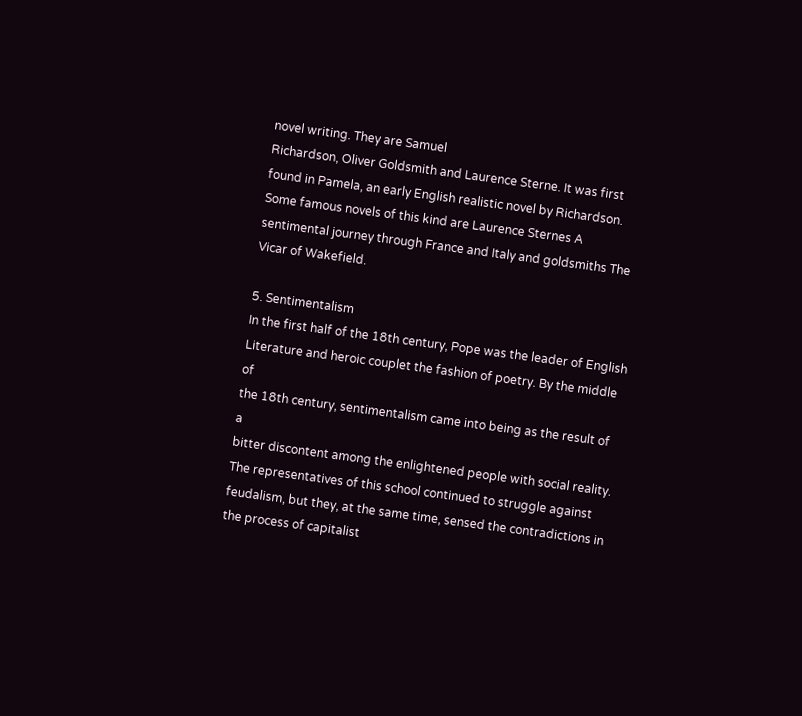novel writing. They are Samuel
Richardson, Oliver Goldsmith and Laurence Sterne. It was first
found in Pamela, an early English realistic novel by Richardson.
Some famous novels of this kind are Laurence Sternes A
sentimental journey through France and Italy and goldsmiths The
Vicar of Wakefield.

5. Sentimentalism
In the first half of the 18th century, Pope was the leader of English
Literature and heroic couplet the fashion of poetry. By the middle of
the 18th century, sentimentalism came into being as the result of a
bitter discontent among the enlightened people with social reality.
The representatives of this school continued to struggle against
feudalism, but they, at the same time, sensed the contradictions in
the process of capitalist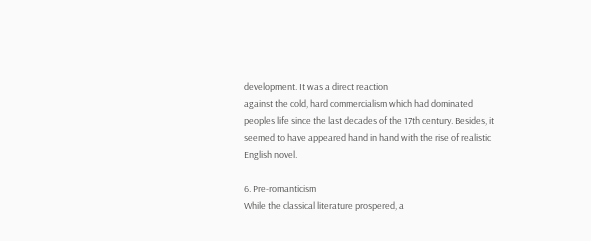development. It was a direct reaction
against the cold, hard commercialism which had dominated
peoples life since the last decades of the 17th century. Besides, it
seemed to have appeared hand in hand with the rise of realistic
English novel.

6. Pre-romanticism
While the classical literature prospered, a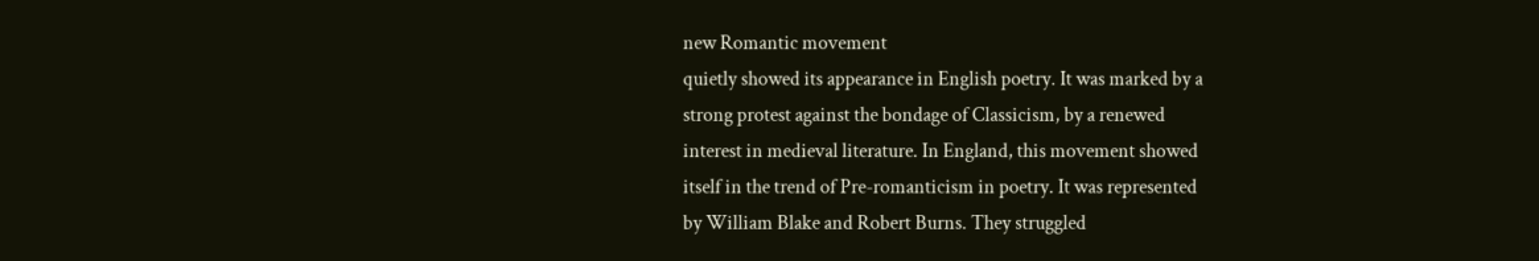new Romantic movement
quietly showed its appearance in English poetry. It was marked by a
strong protest against the bondage of Classicism, by a renewed
interest in medieval literature. In England, this movement showed
itself in the trend of Pre-romanticism in poetry. It was represented
by William Blake and Robert Burns. They struggled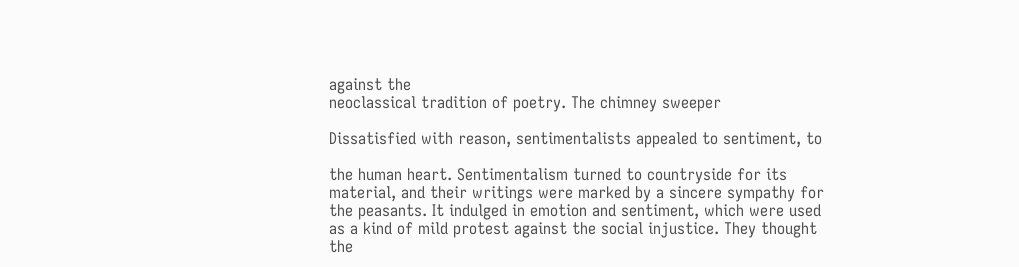against the
neoclassical tradition of poetry. The chimney sweeper

Dissatisfied with reason, sentimentalists appealed to sentiment, to

the human heart. Sentimentalism turned to countryside for its
material, and their writings were marked by a sincere sympathy for
the peasants. It indulged in emotion and sentiment, which were used
as a kind of mild protest against the social injustice. They thought
the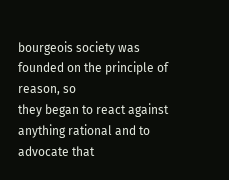bourgeois society was founded on the principle of reason, so
they began to react against anything rational and to advocate that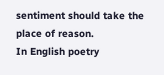sentiment should take the place of reason.
In English poetry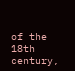of the 18th century,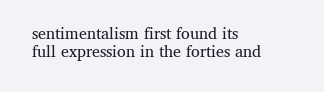sentimentalism first found its
full expression in the forties and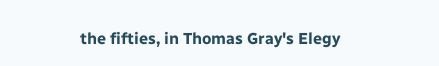the fifties, in Thomas Gray's Elegy